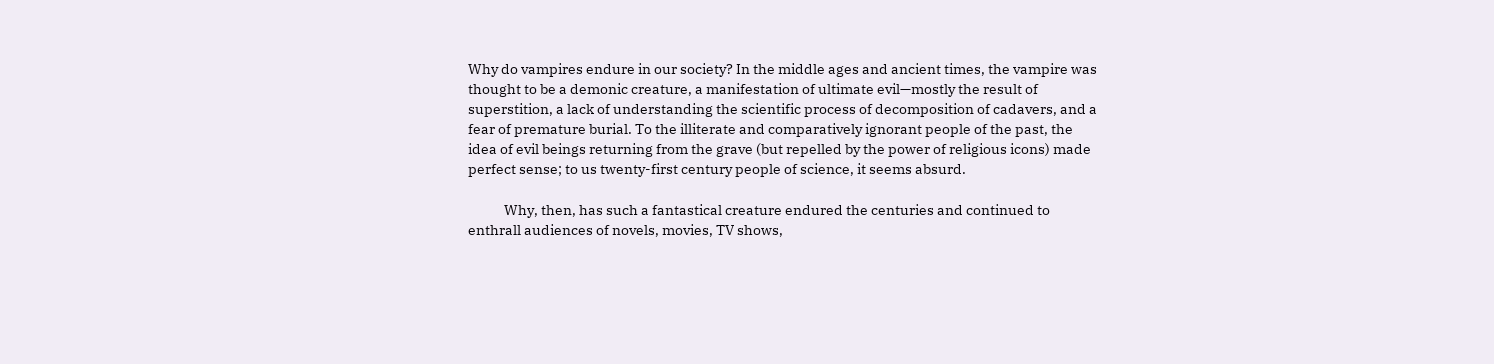Why do vampires endure in our society? In the middle ages and ancient times, the vampire was thought to be a demonic creature, a manifestation of ultimate evil—mostly the result of superstition, a lack of understanding the scientific process of decomposition of cadavers, and a fear of premature burial. To the illiterate and comparatively ignorant people of the past, the idea of evil beings returning from the grave (but repelled by the power of religious icons) made perfect sense; to us twenty-first century people of science, it seems absurd.

            Why, then, has such a fantastical creature endured the centuries and continued to enthrall audiences of novels, movies, TV shows,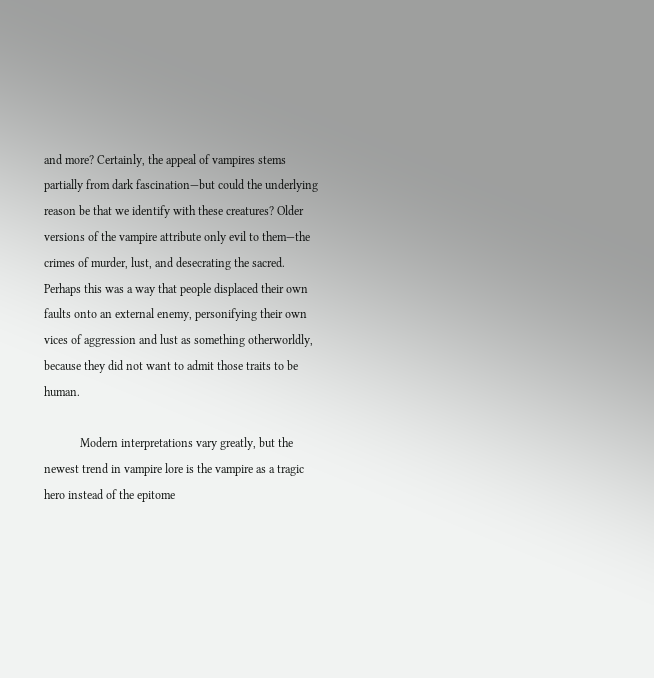and more? Certainly, the appeal of vampires stems partially from dark fascination—but could the underlying reason be that we identify with these creatures? Older versions of the vampire attribute only evil to them—the crimes of murder, lust, and desecrating the sacred. Perhaps this was a way that people displaced their own faults onto an external enemy, personifying their own vices of aggression and lust as something otherworldly, because they did not want to admit those traits to be human.

            Modern interpretations vary greatly, but the newest trend in vampire lore is the vampire as a tragic hero instead of the epitome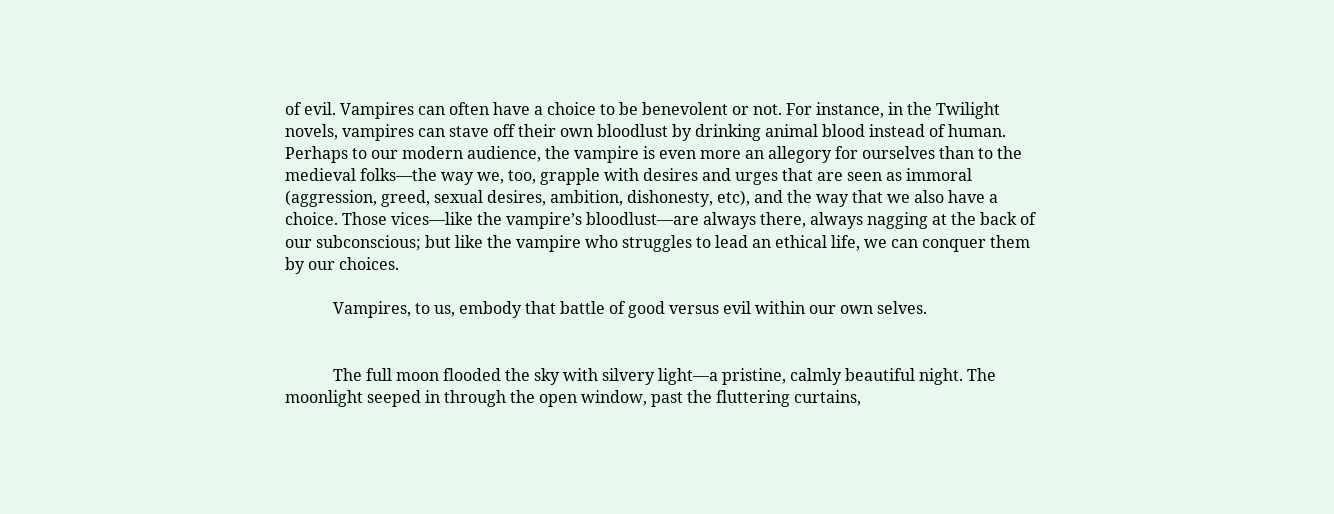of evil. Vampires can often have a choice to be benevolent or not. For instance, in the Twilight novels, vampires can stave off their own bloodlust by drinking animal blood instead of human. Perhaps to our modern audience, the vampire is even more an allegory for ourselves than to the medieval folks—the way we, too, grapple with desires and urges that are seen as immoral (aggression, greed, sexual desires, ambition, dishonesty, etc), and the way that we also have a choice. Those vices—like the vampire’s bloodlust—are always there, always nagging at the back of our subconscious; but like the vampire who struggles to lead an ethical life, we can conquer them by our choices.

            Vampires, to us, embody that battle of good versus evil within our own selves.


            The full moon flooded the sky with silvery light—a pristine, calmly beautiful night. The moonlight seeped in through the open window, past the fluttering curtains,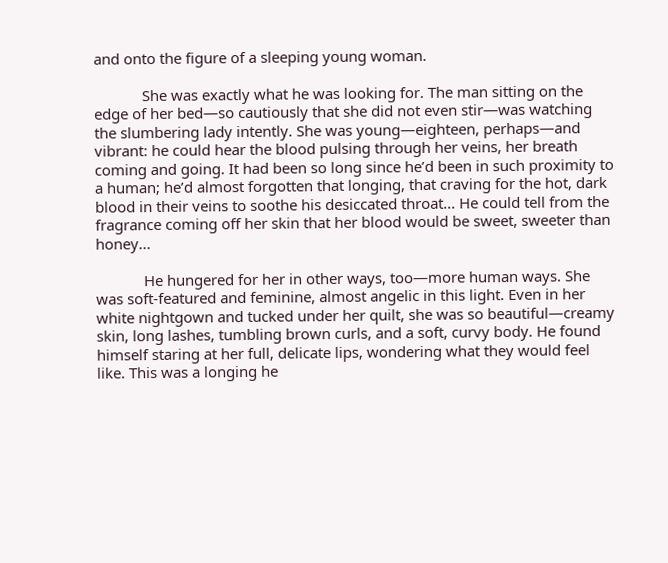and onto the figure of a sleeping young woman.

            She was exactly what he was looking for. The man sitting on the edge of her bed—so cautiously that she did not even stir—was watching the slumbering lady intently. She was young—eighteen, perhaps—and vibrant: he could hear the blood pulsing through her veins, her breath coming and going. It had been so long since he’d been in such proximity to a human; he’d almost forgotten that longing, that craving for the hot, dark blood in their veins to soothe his desiccated throat... He could tell from the fragrance coming off her skin that her blood would be sweet, sweeter than honey...

            He hungered for her in other ways, too—more human ways. She was soft-featured and feminine, almost angelic in this light. Even in her white nightgown and tucked under her quilt, she was so beautiful—creamy skin, long lashes, tumbling brown curls, and a soft, curvy body. He found himself staring at her full, delicate lips, wondering what they would feel like. This was a longing he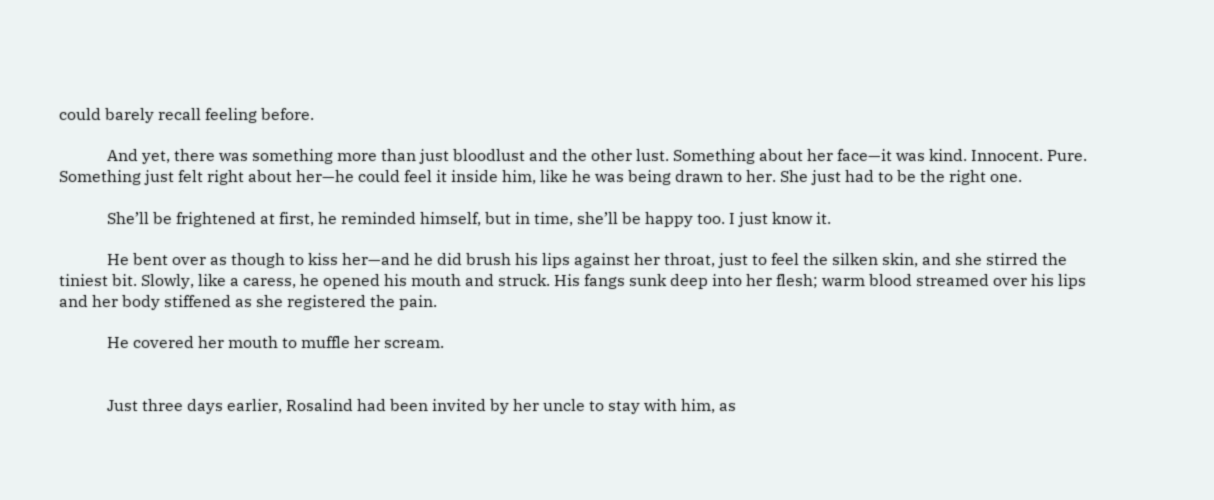could barely recall feeling before.

            And yet, there was something more than just bloodlust and the other lust. Something about her face—it was kind. Innocent. Pure. Something just felt right about her—he could feel it inside him, like he was being drawn to her. She just had to be the right one.

            She’ll be frightened at first, he reminded himself, but in time, she’ll be happy too. I just know it.

            He bent over as though to kiss her—and he did brush his lips against her throat, just to feel the silken skin, and she stirred the tiniest bit. Slowly, like a caress, he opened his mouth and struck. His fangs sunk deep into her flesh; warm blood streamed over his lips and her body stiffened as she registered the pain.

            He covered her mouth to muffle her scream.


            Just three days earlier, Rosalind had been invited by her uncle to stay with him, as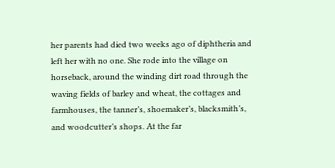her parents had died two weeks ago of diphtheria and left her with no one. She rode into the village on horseback, around the winding dirt road through the waving fields of barley and wheat, the cottages and farmhouses, the tanner’s, shoemaker’s, blacksmith’s, and woodcutter’s shops. At the far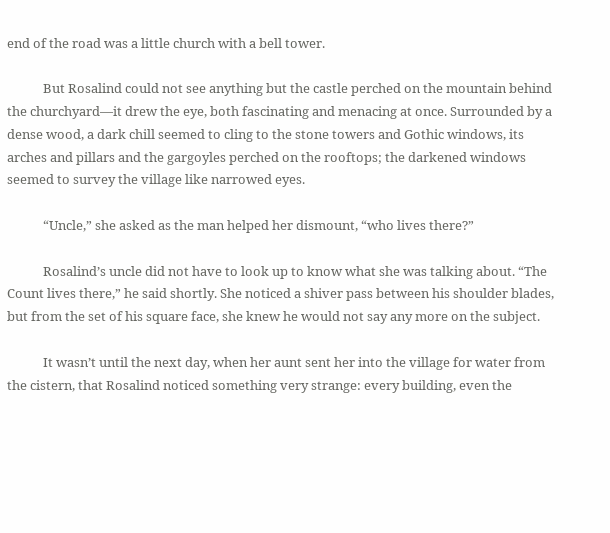end of the road was a little church with a bell tower.

            But Rosalind could not see anything but the castle perched on the mountain behind the churchyard—it drew the eye, both fascinating and menacing at once. Surrounded by a dense wood, a dark chill seemed to cling to the stone towers and Gothic windows, its arches and pillars and the gargoyles perched on the rooftops; the darkened windows seemed to survey the village like narrowed eyes.

            “Uncle,” she asked as the man helped her dismount, “who lives there?”

            Rosalind’s uncle did not have to look up to know what she was talking about. “The Count lives there,” he said shortly. She noticed a shiver pass between his shoulder blades, but from the set of his square face, she knew he would not say any more on the subject.

            It wasn’t until the next day, when her aunt sent her into the village for water from the cistern, that Rosalind noticed something very strange: every building, even the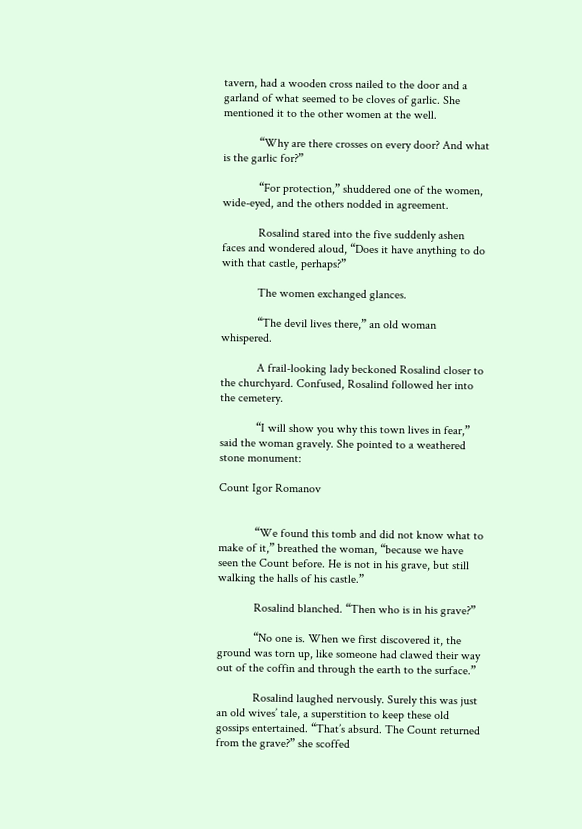tavern, had a wooden cross nailed to the door and a garland of what seemed to be cloves of garlic. She mentioned it to the other women at the well.

            “Why are there crosses on every door? And what is the garlic for?”

            “For protection,” shuddered one of the women, wide-eyed, and the others nodded in agreement.

            Rosalind stared into the five suddenly ashen faces and wondered aloud, “Does it have anything to do with that castle, perhaps?”

            The women exchanged glances.

            “The devil lives there,” an old woman whispered.

            A frail-looking lady beckoned Rosalind closer to the churchyard. Confused, Rosalind followed her into the cemetery.

            “I will show you why this town lives in fear,” said the woman gravely. She pointed to a weathered stone monument:

Count Igor Romanov


            “We found this tomb and did not know what to make of it,” breathed the woman, “because we have seen the Count before. He is not in his grave, but still walking the halls of his castle.”

            Rosalind blanched. “Then who is in his grave?”

            “No one is. When we first discovered it, the ground was torn up, like someone had clawed their way out of the coffin and through the earth to the surface.”

            Rosalind laughed nervously. Surely this was just an old wives’ tale, a superstition to keep these old gossips entertained. “That’s absurd. The Count returned from the grave?” she scoffed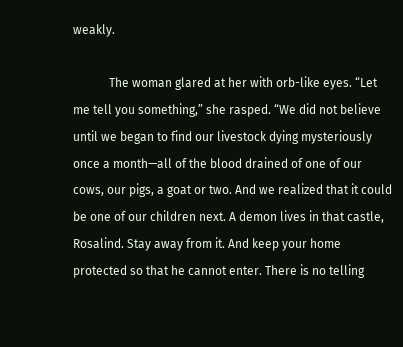weakly.

            The woman glared at her with orb-like eyes. “Let me tell you something,” she rasped. “We did not believe until we began to find our livestock dying mysteriously once a month—all of the blood drained of one of our cows, our pigs, a goat or two. And we realized that it could be one of our children next. A demon lives in that castle, Rosalind. Stay away from it. And keep your home protected so that he cannot enter. There is no telling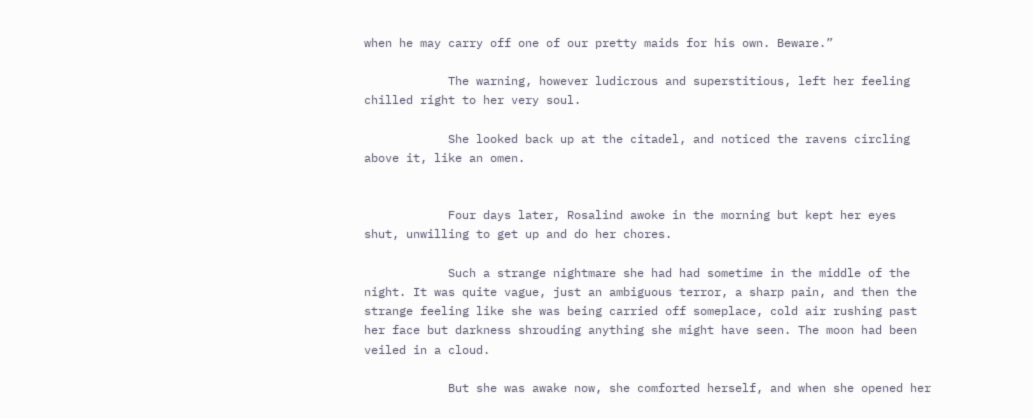when he may carry off one of our pretty maids for his own. Beware.”

            The warning, however ludicrous and superstitious, left her feeling chilled right to her very soul.

            She looked back up at the citadel, and noticed the ravens circling above it, like an omen.


            Four days later, Rosalind awoke in the morning but kept her eyes shut, unwilling to get up and do her chores.

            Such a strange nightmare she had had sometime in the middle of the night. It was quite vague, just an ambiguous terror, a sharp pain, and then the strange feeling like she was being carried off someplace, cold air rushing past her face but darkness shrouding anything she might have seen. The moon had been veiled in a cloud.

            But she was awake now, she comforted herself, and when she opened her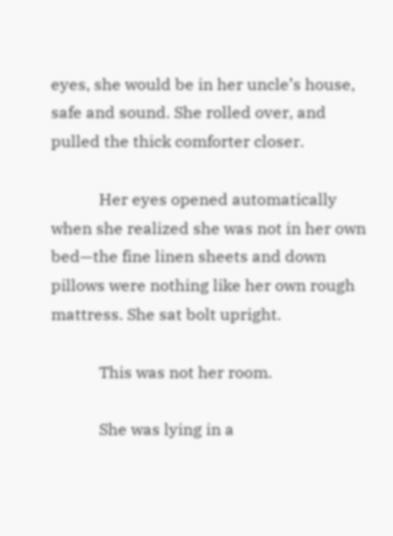eyes, she would be in her uncle’s house, safe and sound. She rolled over, and pulled the thick comforter closer.

            Her eyes opened automatically when she realized she was not in her own bed—the fine linen sheets and down pillows were nothing like her own rough mattress. She sat bolt upright.

            This was not her room.

            She was lying in a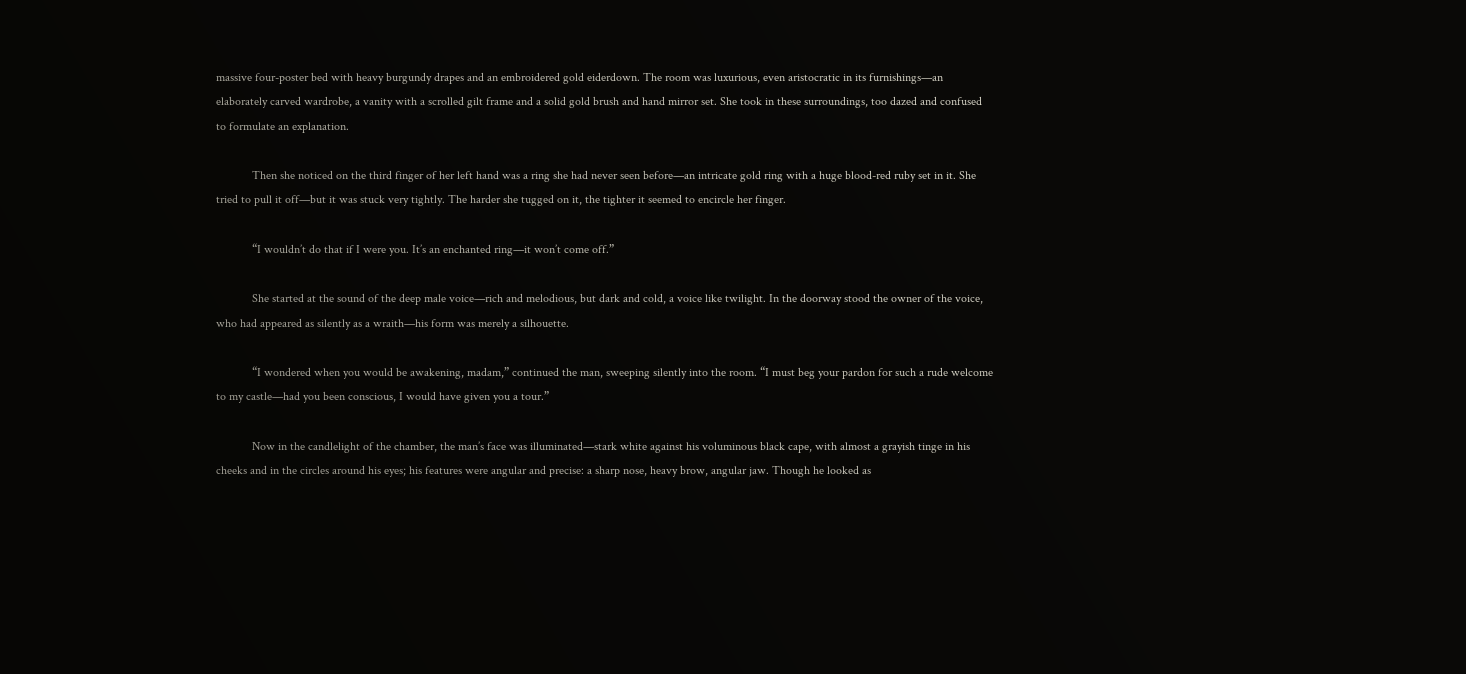massive four-poster bed with heavy burgundy drapes and an embroidered gold eiderdown. The room was luxurious, even aristocratic in its furnishings—an elaborately carved wardrobe, a vanity with a scrolled gilt frame and a solid gold brush and hand mirror set. She took in these surroundings, too dazed and confused to formulate an explanation.

            Then she noticed on the third finger of her left hand was a ring she had never seen before—an intricate gold ring with a huge blood-red ruby set in it. She tried to pull it off—but it was stuck very tightly. The harder she tugged on it, the tighter it seemed to encircle her finger.

            “I wouldn’t do that if I were you. It’s an enchanted ring—it won’t come off.”

            She started at the sound of the deep male voice—rich and melodious, but dark and cold, a voice like twilight. In the doorway stood the owner of the voice, who had appeared as silently as a wraith—his form was merely a silhouette.

            “I wondered when you would be awakening, madam,” continued the man, sweeping silently into the room. “I must beg your pardon for such a rude welcome to my castle—had you been conscious, I would have given you a tour.”

            Now in the candlelight of the chamber, the man’s face was illuminated—stark white against his voluminous black cape, with almost a grayish tinge in his cheeks and in the circles around his eyes; his features were angular and precise: a sharp nose, heavy brow, angular jaw. Though he looked as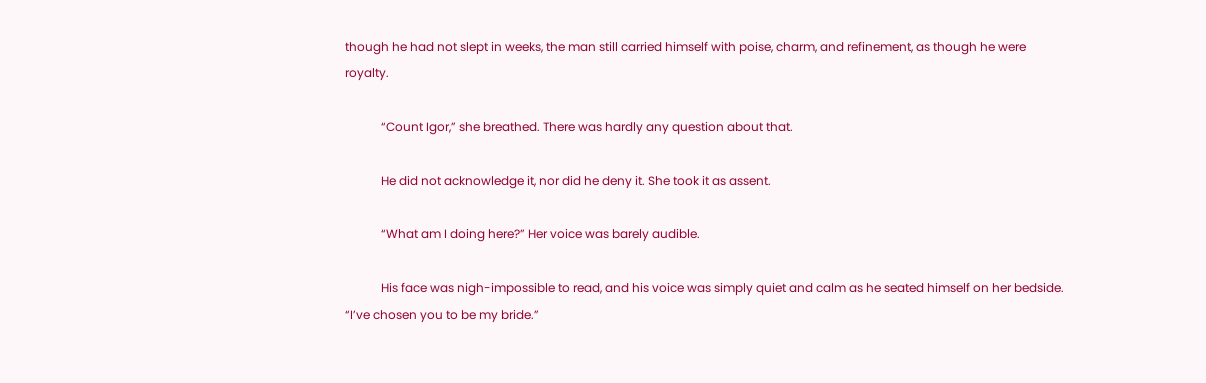though he had not slept in weeks, the man still carried himself with poise, charm, and refinement, as though he were royalty.

            “Count Igor,” she breathed. There was hardly any question about that.

            He did not acknowledge it, nor did he deny it. She took it as assent.

            “What am I doing here?” Her voice was barely audible.

            His face was nigh-impossible to read, and his voice was simply quiet and calm as he seated himself on her bedside. “I’ve chosen you to be my bride.”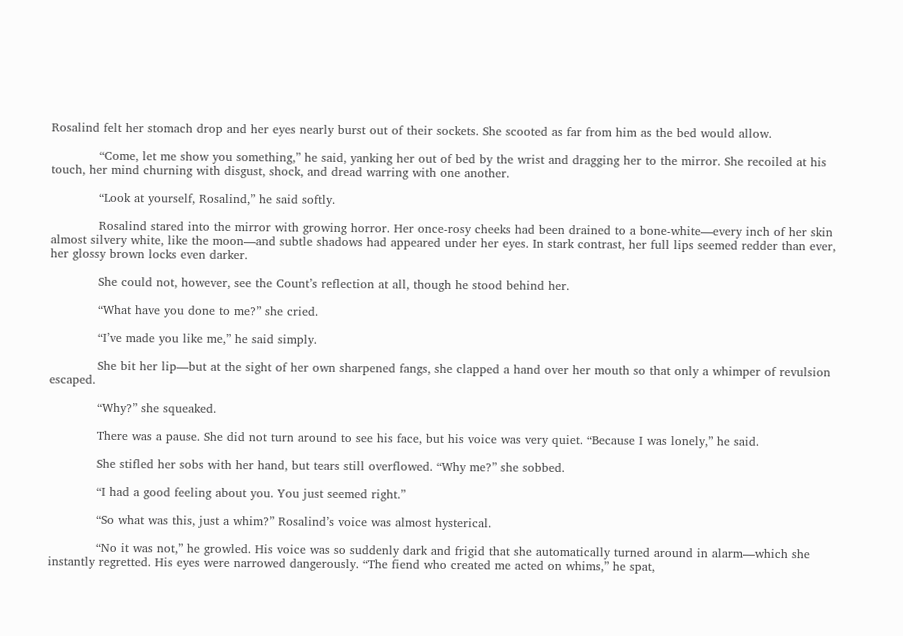Rosalind felt her stomach drop and her eyes nearly burst out of their sockets. She scooted as far from him as the bed would allow.

            “Come, let me show you something,” he said, yanking her out of bed by the wrist and dragging her to the mirror. She recoiled at his touch, her mind churning with disgust, shock, and dread warring with one another.

            “Look at yourself, Rosalind,” he said softly.

            Rosalind stared into the mirror with growing horror. Her once-rosy cheeks had been drained to a bone-white—every inch of her skin almost silvery white, like the moon—and subtle shadows had appeared under her eyes. In stark contrast, her full lips seemed redder than ever, her glossy brown locks even darker.

            She could not, however, see the Count’s reflection at all, though he stood behind her.

            “What have you done to me?” she cried.

            “I’ve made you like me,” he said simply.

            She bit her lip—but at the sight of her own sharpened fangs, she clapped a hand over her mouth so that only a whimper of revulsion escaped.

            “Why?” she squeaked.

            There was a pause. She did not turn around to see his face, but his voice was very quiet. “Because I was lonely,” he said.

            She stifled her sobs with her hand, but tears still overflowed. “Why me?” she sobbed.

            “I had a good feeling about you. You just seemed right.”

            “So what was this, just a whim?” Rosalind’s voice was almost hysterical.

            “No it was not,” he growled. His voice was so suddenly dark and frigid that she automatically turned around in alarm—which she instantly regretted. His eyes were narrowed dangerously. “The fiend who created me acted on whims,” he spat,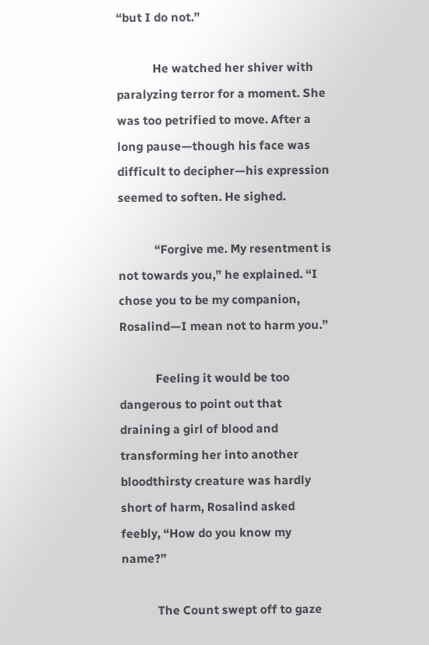“but I do not.”

            He watched her shiver with paralyzing terror for a moment. She was too petrified to move. After a long pause—though his face was difficult to decipher—his expression seemed to soften. He sighed.

            “Forgive me. My resentment is not towards you,” he explained. “I chose you to be my companion, Rosalind—I mean not to harm you.”

            Feeling it would be too dangerous to point out that draining a girl of blood and transforming her into another bloodthirsty creature was hardly short of harm, Rosalind asked feebly, “How do you know my name?”

            The Count swept off to gaze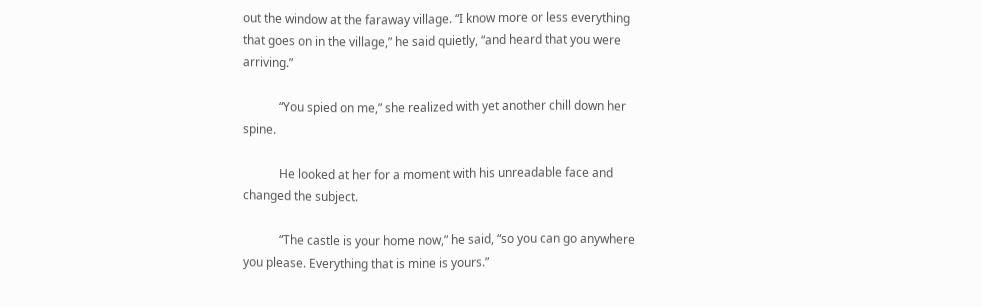out the window at the faraway village. “I know more or less everything that goes on in the village,” he said quietly, “and heard that you were arriving.”

            “You spied on me,” she realized with yet another chill down her spine.

            He looked at her for a moment with his unreadable face and changed the subject.

            “The castle is your home now,” he said, “so you can go anywhere you please. Everything that is mine is yours.”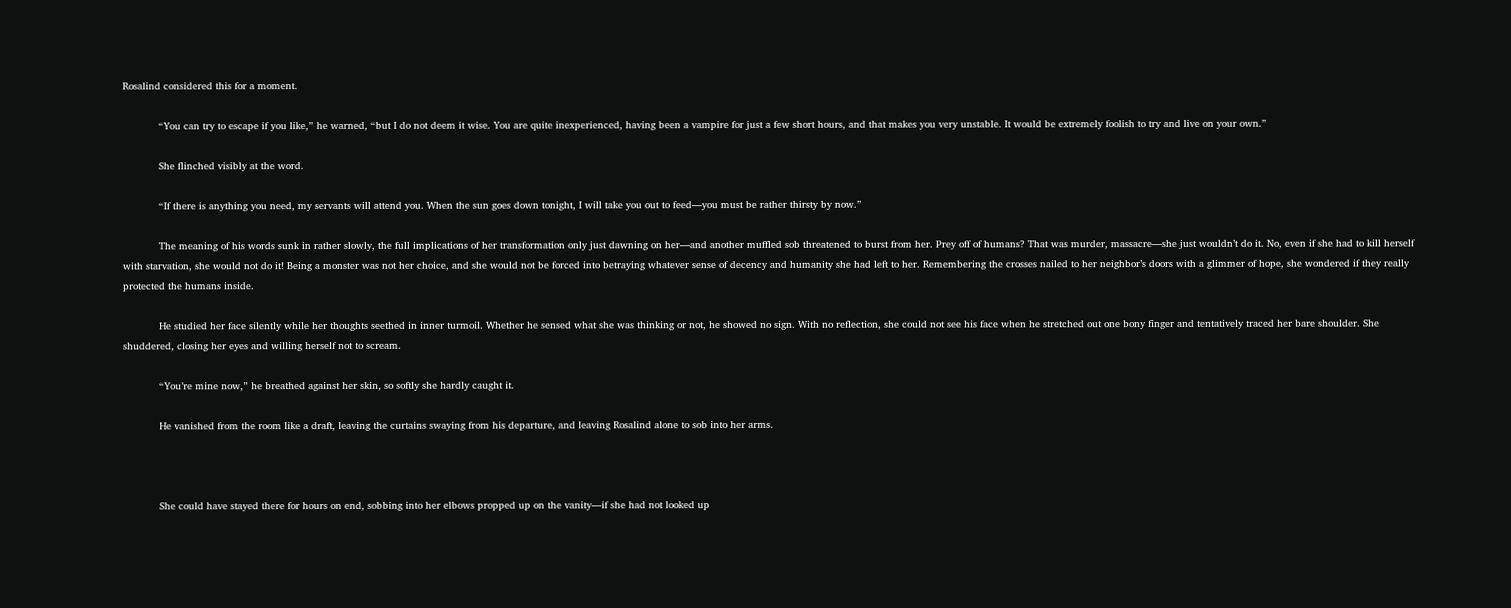Rosalind considered this for a moment.

            “You can try to escape if you like,” he warned, “but I do not deem it wise. You are quite inexperienced, having been a vampire for just a few short hours, and that makes you very unstable. It would be extremely foolish to try and live on your own.”

            She flinched visibly at the word.

            “If there is anything you need, my servants will attend you. When the sun goes down tonight, I will take you out to feed—you must be rather thirsty by now.”

            The meaning of his words sunk in rather slowly, the full implications of her transformation only just dawning on her—and another muffled sob threatened to burst from her. Prey off of humans? That was murder, massacre—she just wouldn’t do it. No, even if she had to kill herself with starvation, she would not do it! Being a monster was not her choice, and she would not be forced into betraying whatever sense of decency and humanity she had left to her. Remembering the crosses nailed to her neighbor’s doors with a glimmer of hope, she wondered if they really protected the humans inside.

            He studied her face silently while her thoughts seethed in inner turmoil. Whether he sensed what she was thinking or not, he showed no sign. With no reflection, she could not see his face when he stretched out one bony finger and tentatively traced her bare shoulder. She shuddered, closing her eyes and willing herself not to scream.

            “You’re mine now,” he breathed against her skin, so softly she hardly caught it.

            He vanished from the room like a draft, leaving the curtains swaying from his departure, and leaving Rosalind alone to sob into her arms.



            She could have stayed there for hours on end, sobbing into her elbows propped up on the vanity—if she had not looked up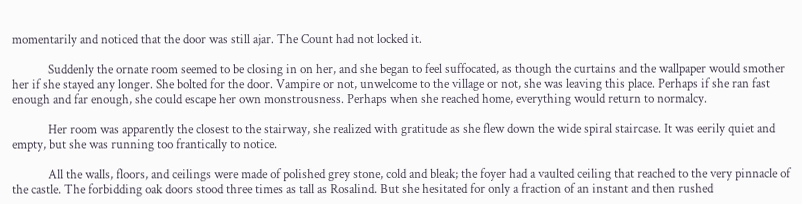momentarily and noticed that the door was still ajar. The Count had not locked it.

            Suddenly the ornate room seemed to be closing in on her, and she began to feel suffocated, as though the curtains and the wallpaper would smother her if she stayed any longer. She bolted for the door. Vampire or not, unwelcome to the village or not, she was leaving this place. Perhaps if she ran fast enough and far enough, she could escape her own monstrousness. Perhaps when she reached home, everything would return to normalcy.

            Her room was apparently the closest to the stairway, she realized with gratitude as she flew down the wide spiral staircase. It was eerily quiet and empty, but she was running too frantically to notice.

            All the walls, floors, and ceilings were made of polished grey stone, cold and bleak; the foyer had a vaulted ceiling that reached to the very pinnacle of the castle. The forbidding oak doors stood three times as tall as Rosalind. But she hesitated for only a fraction of an instant and then rushed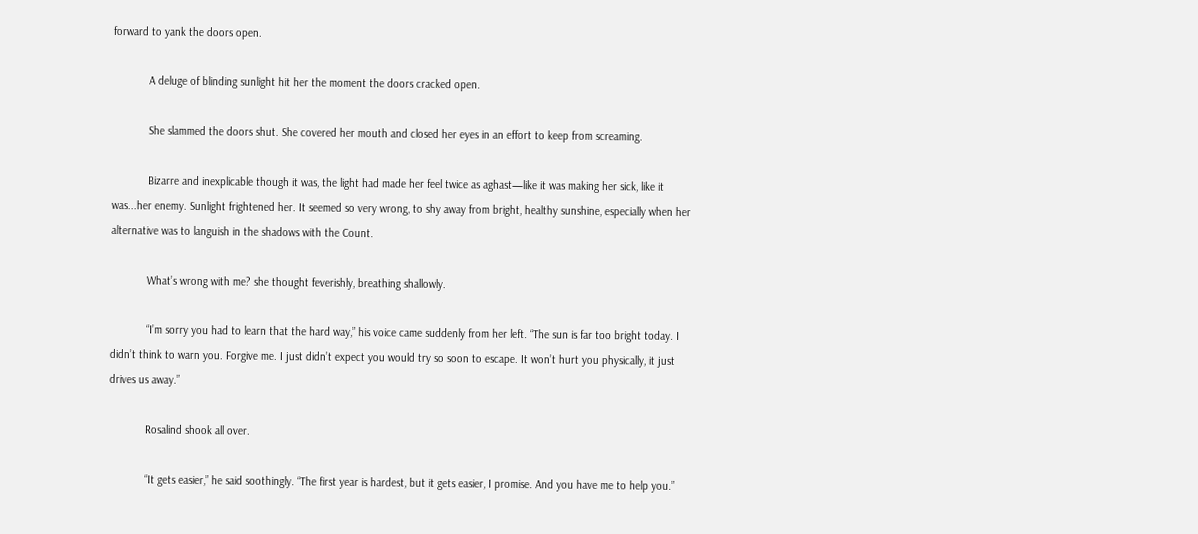forward to yank the doors open.

            A deluge of blinding sunlight hit her the moment the doors cracked open.

            She slammed the doors shut. She covered her mouth and closed her eyes in an effort to keep from screaming.

            Bizarre and inexplicable though it was, the light had made her feel twice as aghast—like it was making her sick, like it was...her enemy. Sunlight frightened her. It seemed so very wrong, to shy away from bright, healthy sunshine, especially when her alternative was to languish in the shadows with the Count.

            What’s wrong with me? she thought feverishly, breathing shallowly.

            “I’m sorry you had to learn that the hard way,” his voice came suddenly from her left. “The sun is far too bright today. I didn’t think to warn you. Forgive me. I just didn’t expect you would try so soon to escape. It won’t hurt you physically, it just drives us away.”

            Rosalind shook all over.

            “It gets easier,” he said soothingly. “The first year is hardest, but it gets easier, I promise. And you have me to help you.”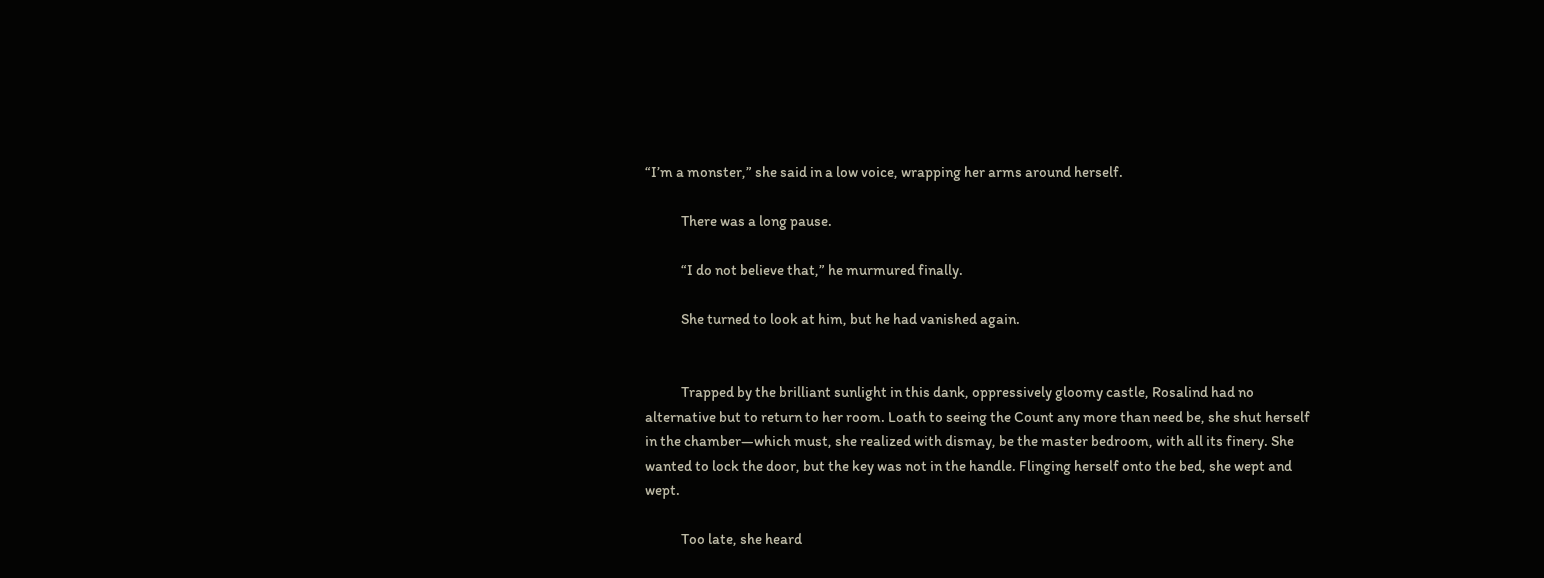“I’m a monster,” she said in a low voice, wrapping her arms around herself.

            There was a long pause.

            “I do not believe that,” he murmured finally.

            She turned to look at him, but he had vanished again.


            Trapped by the brilliant sunlight in this dank, oppressively gloomy castle, Rosalind had no alternative but to return to her room. Loath to seeing the Count any more than need be, she shut herself in the chamber—which must, she realized with dismay, be the master bedroom, with all its finery. She wanted to lock the door, but the key was not in the handle. Flinging herself onto the bed, she wept and wept.

            Too late, she heard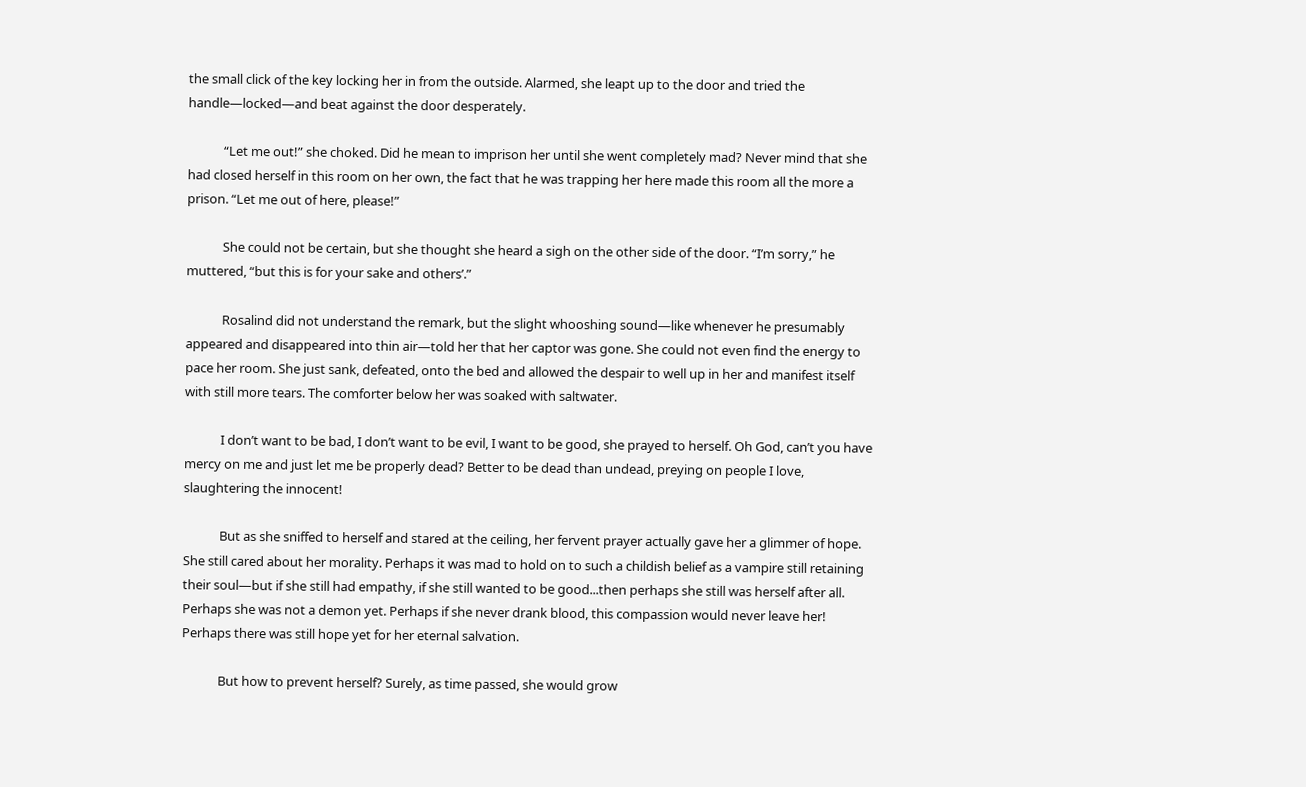the small click of the key locking her in from the outside. Alarmed, she leapt up to the door and tried the handle—locked—and beat against the door desperately.

            “Let me out!” she choked. Did he mean to imprison her until she went completely mad? Never mind that she had closed herself in this room on her own, the fact that he was trapping her here made this room all the more a prison. “Let me out of here, please!”

            She could not be certain, but she thought she heard a sigh on the other side of the door. “I’m sorry,” he muttered, “but this is for your sake and others’.”

            Rosalind did not understand the remark, but the slight whooshing sound—like whenever he presumably appeared and disappeared into thin air—told her that her captor was gone. She could not even find the energy to pace her room. She just sank, defeated, onto the bed and allowed the despair to well up in her and manifest itself with still more tears. The comforter below her was soaked with saltwater.

            I don’t want to be bad, I don’t want to be evil, I want to be good, she prayed to herself. Oh God, can’t you have mercy on me and just let me be properly dead? Better to be dead than undead, preying on people I love, slaughtering the innocent!

            But as she sniffed to herself and stared at the ceiling, her fervent prayer actually gave her a glimmer of hope. She still cared about her morality. Perhaps it was mad to hold on to such a childish belief as a vampire still retaining their soul—but if she still had empathy, if she still wanted to be good...then perhaps she still was herself after all. Perhaps she was not a demon yet. Perhaps if she never drank blood, this compassion would never leave her! Perhaps there was still hope yet for her eternal salvation.

            But how to prevent herself? Surely, as time passed, she would grow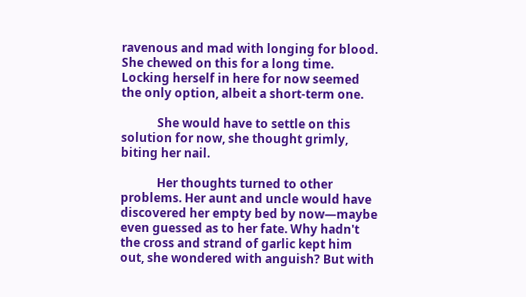ravenous and mad with longing for blood. She chewed on this for a long time. Locking herself in here for now seemed the only option, albeit a short-term one.

            She would have to settle on this solution for now, she thought grimly, biting her nail.

            Her thoughts turned to other problems. Her aunt and uncle would have discovered her empty bed by now—maybe even guessed as to her fate. Why hadn't the cross and strand of garlic kept him out, she wondered with anguish? But with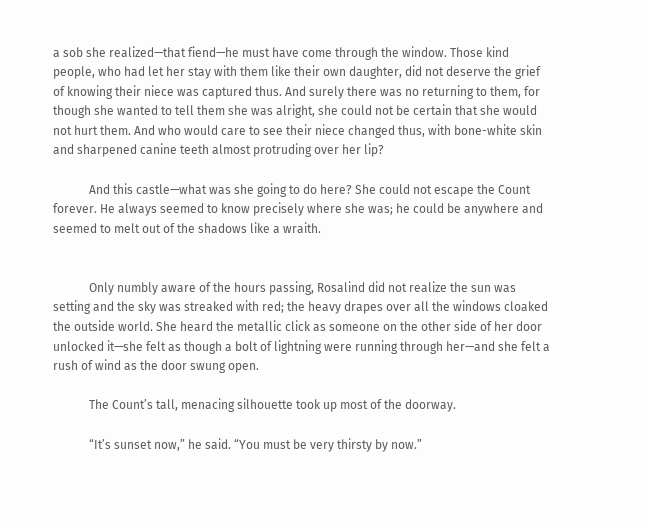a sob she realized—that fiend—he must have come through the window. Those kind people, who had let her stay with them like their own daughter, did not deserve the grief of knowing their niece was captured thus. And surely there was no returning to them, for though she wanted to tell them she was alright, she could not be certain that she would not hurt them. And who would care to see their niece changed thus, with bone-white skin and sharpened canine teeth almost protruding over her lip?

            And this castle—what was she going to do here? She could not escape the Count forever. He always seemed to know precisely where she was; he could be anywhere and seemed to melt out of the shadows like a wraith.


            Only numbly aware of the hours passing, Rosalind did not realize the sun was setting and the sky was streaked with red; the heavy drapes over all the windows cloaked the outside world. She heard the metallic click as someone on the other side of her door unlocked it—she felt as though a bolt of lightning were running through her—and she felt a rush of wind as the door swung open.

            The Count’s tall, menacing silhouette took up most of the doorway.

            “It’s sunset now,” he said. “You must be very thirsty by now.”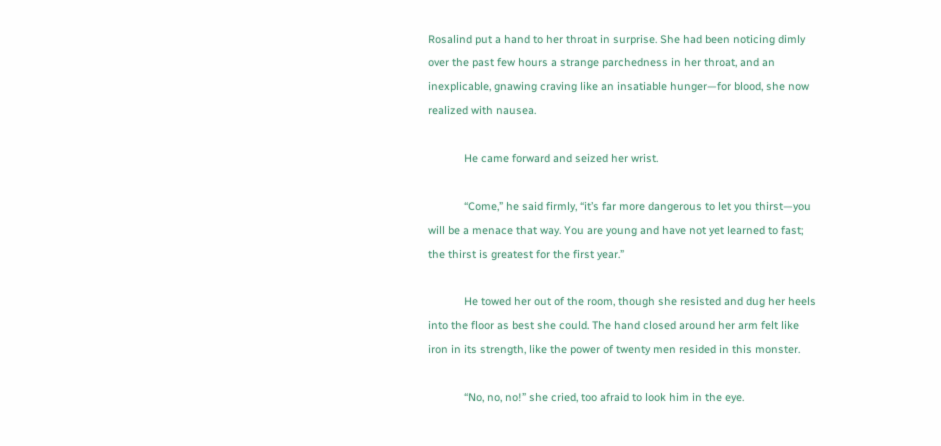Rosalind put a hand to her throat in surprise. She had been noticing dimly over the past few hours a strange parchedness in her throat, and an inexplicable, gnawing craving like an insatiable hunger—for blood, she now realized with nausea.

            He came forward and seized her wrist.

            “Come,” he said firmly, “it’s far more dangerous to let you thirst—you will be a menace that way. You are young and have not yet learned to fast; the thirst is greatest for the first year.”

            He towed her out of the room, though she resisted and dug her heels into the floor as best she could. The hand closed around her arm felt like iron in its strength, like the power of twenty men resided in this monster.

            “No, no, no!” she cried, too afraid to look him in the eye.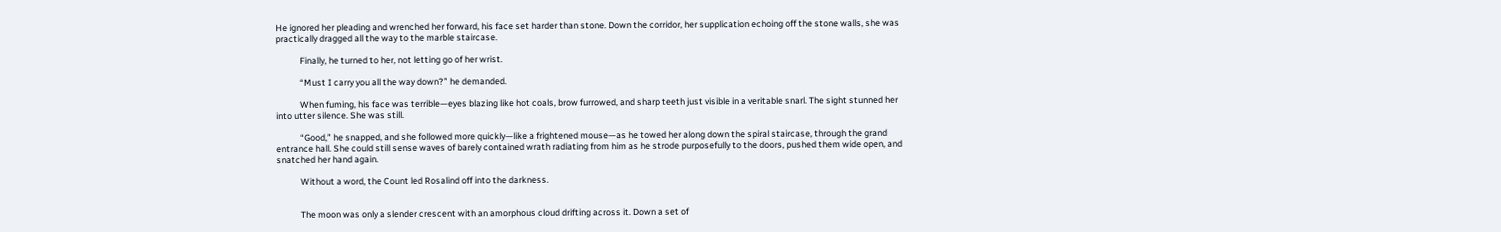He ignored her pleading and wrenched her forward, his face set harder than stone. Down the corridor, her supplication echoing off the stone walls, she was practically dragged all the way to the marble staircase.

            Finally, he turned to her, not letting go of her wrist.

            “Must I carry you all the way down?” he demanded.

            When fuming, his face was terrible—eyes blazing like hot coals, brow furrowed, and sharp teeth just visible in a veritable snarl. The sight stunned her into utter silence. She was still.

            “Good,” he snapped, and she followed more quickly—like a frightened mouse—as he towed her along down the spiral staircase, through the grand entrance hall. She could still sense waves of barely contained wrath radiating from him as he strode purposefully to the doors, pushed them wide open, and snatched her hand again.

            Without a word, the Count led Rosalind off into the darkness.


            The moon was only a slender crescent with an amorphous cloud drifting across it. Down a set of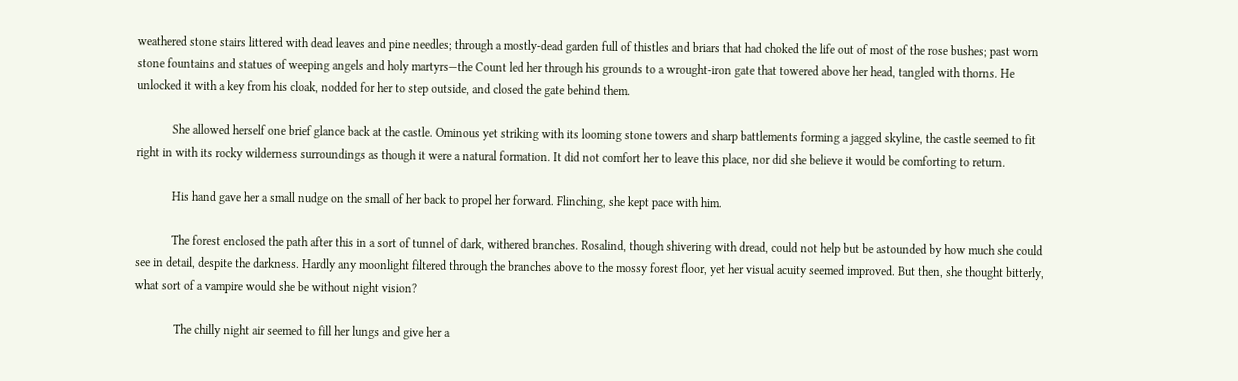weathered stone stairs littered with dead leaves and pine needles; through a mostly-dead garden full of thistles and briars that had choked the life out of most of the rose bushes; past worn stone fountains and statues of weeping angels and holy martyrs—the Count led her through his grounds to a wrought-iron gate that towered above her head, tangled with thorns. He unlocked it with a key from his cloak, nodded for her to step outside, and closed the gate behind them.

            She allowed herself one brief glance back at the castle. Ominous yet striking with its looming stone towers and sharp battlements forming a jagged skyline, the castle seemed to fit right in with its rocky wilderness surroundings as though it were a natural formation. It did not comfort her to leave this place, nor did she believe it would be comforting to return.

            His hand gave her a small nudge on the small of her back to propel her forward. Flinching, she kept pace with him.

            The forest enclosed the path after this in a sort of tunnel of dark, withered branches. Rosalind, though shivering with dread, could not help but be astounded by how much she could see in detail, despite the darkness. Hardly any moonlight filtered through the branches above to the mossy forest floor, yet her visual acuity seemed improved. But then, she thought bitterly, what sort of a vampire would she be without night vision?

             The chilly night air seemed to fill her lungs and give her a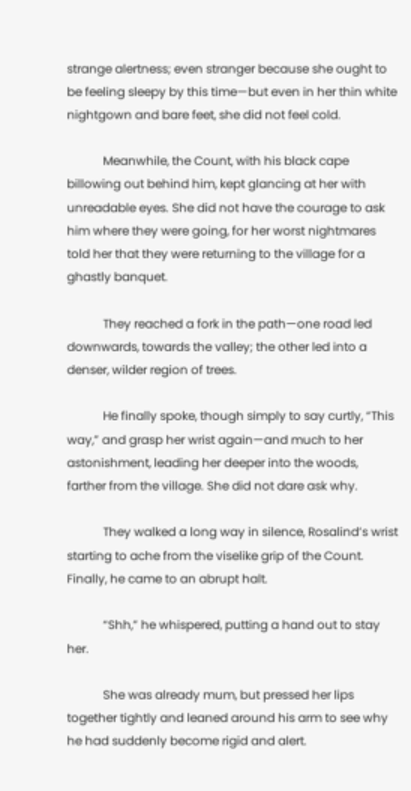strange alertness; even stranger because she ought to be feeling sleepy by this time—but even in her thin white nightgown and bare feet, she did not feel cold.

            Meanwhile, the Count, with his black cape billowing out behind him, kept glancing at her with unreadable eyes. She did not have the courage to ask him where they were going, for her worst nightmares told her that they were returning to the village for a ghastly banquet.

            They reached a fork in the path—one road led downwards, towards the valley; the other led into a denser, wilder region of trees.

            He finally spoke, though simply to say curtly, “This way,” and grasp her wrist again—and much to her astonishment, leading her deeper into the woods, farther from the village. She did not dare ask why.

            They walked a long way in silence, Rosalind’s wrist starting to ache from the viselike grip of the Count. Finally, he came to an abrupt halt.

            “Shh,” he whispered, putting a hand out to stay her.

            She was already mum, but pressed her lips together tightly and leaned around his arm to see why he had suddenly become rigid and alert.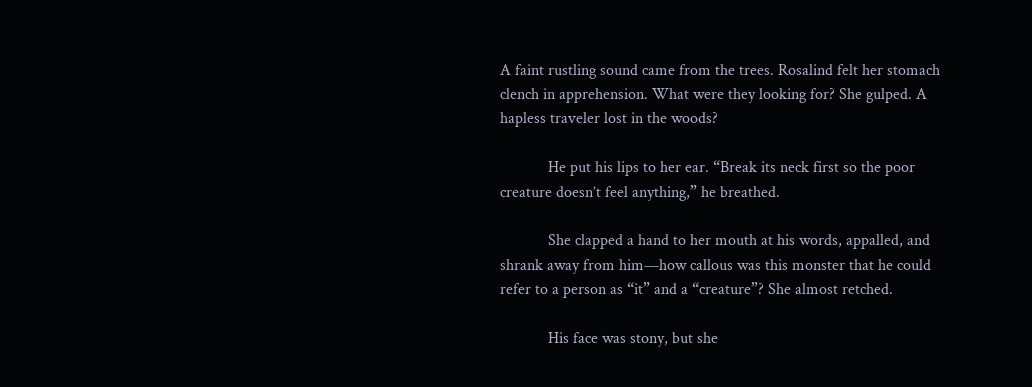A faint rustling sound came from the trees. Rosalind felt her stomach clench in apprehension. What were they looking for? She gulped. A hapless traveler lost in the woods?

            He put his lips to her ear. “Break its neck first so the poor creature doesn’t feel anything,” he breathed.

            She clapped a hand to her mouth at his words, appalled, and shrank away from him—how callous was this monster that he could refer to a person as “it” and a “creature”? She almost retched.

            His face was stony, but she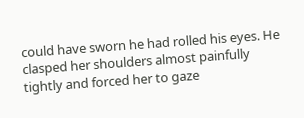could have sworn he had rolled his eyes. He clasped her shoulders almost painfully tightly and forced her to gaze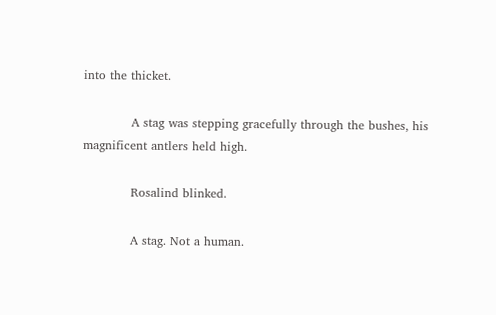into the thicket.

            A stag was stepping gracefully through the bushes, his magnificent antlers held high.

            Rosalind blinked.

            A stag. Not a human.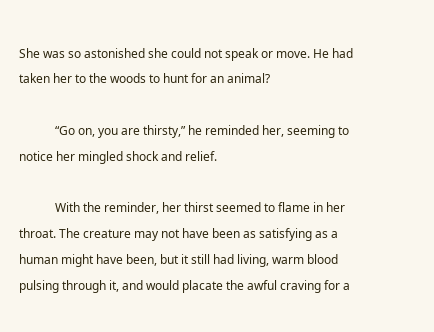She was so astonished she could not speak or move. He had taken her to the woods to hunt for an animal?

            “Go on, you are thirsty,” he reminded her, seeming to notice her mingled shock and relief.

            With the reminder, her thirst seemed to flame in her throat. The creature may not have been as satisfying as a human might have been, but it still had living, warm blood pulsing through it, and would placate the awful craving for a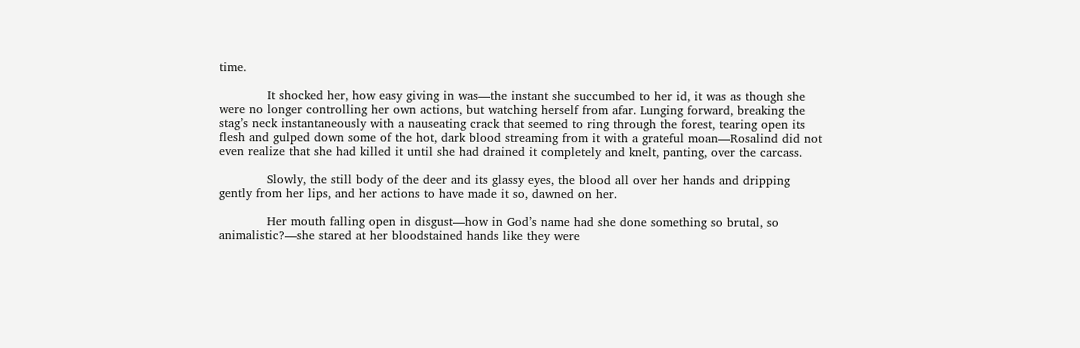time.

            It shocked her, how easy giving in was—the instant she succumbed to her id, it was as though she were no longer controlling her own actions, but watching herself from afar. Lunging forward, breaking the stag’s neck instantaneously with a nauseating crack that seemed to ring through the forest, tearing open its flesh and gulped down some of the hot, dark blood streaming from it with a grateful moan—Rosalind did not even realize that she had killed it until she had drained it completely and knelt, panting, over the carcass.

            Slowly, the still body of the deer and its glassy eyes, the blood all over her hands and dripping gently from her lips, and her actions to have made it so, dawned on her.

            Her mouth falling open in disgust—how in God’s name had she done something so brutal, so animalistic?—she stared at her bloodstained hands like they were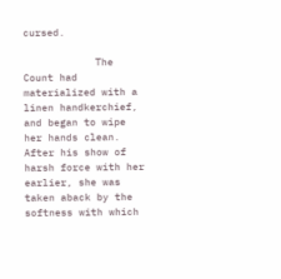cursed.

            The Count had materialized with a linen handkerchief, and began to wipe her hands clean. After his show of harsh force with her earlier, she was taken aback by the softness with which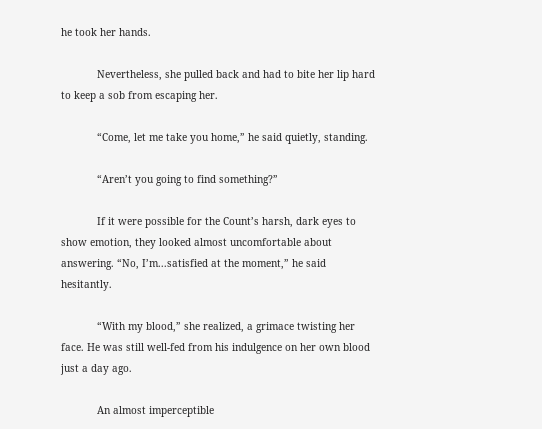he took her hands.

            Nevertheless, she pulled back and had to bite her lip hard to keep a sob from escaping her.

            “Come, let me take you home,” he said quietly, standing.

            “Aren’t you going to find something?”

            If it were possible for the Count’s harsh, dark eyes to show emotion, they looked almost uncomfortable about answering. “No, I’m...satisfied at the moment,” he said hesitantly.

            “With my blood,” she realized, a grimace twisting her face. He was still well-fed from his indulgence on her own blood just a day ago.

            An almost imperceptible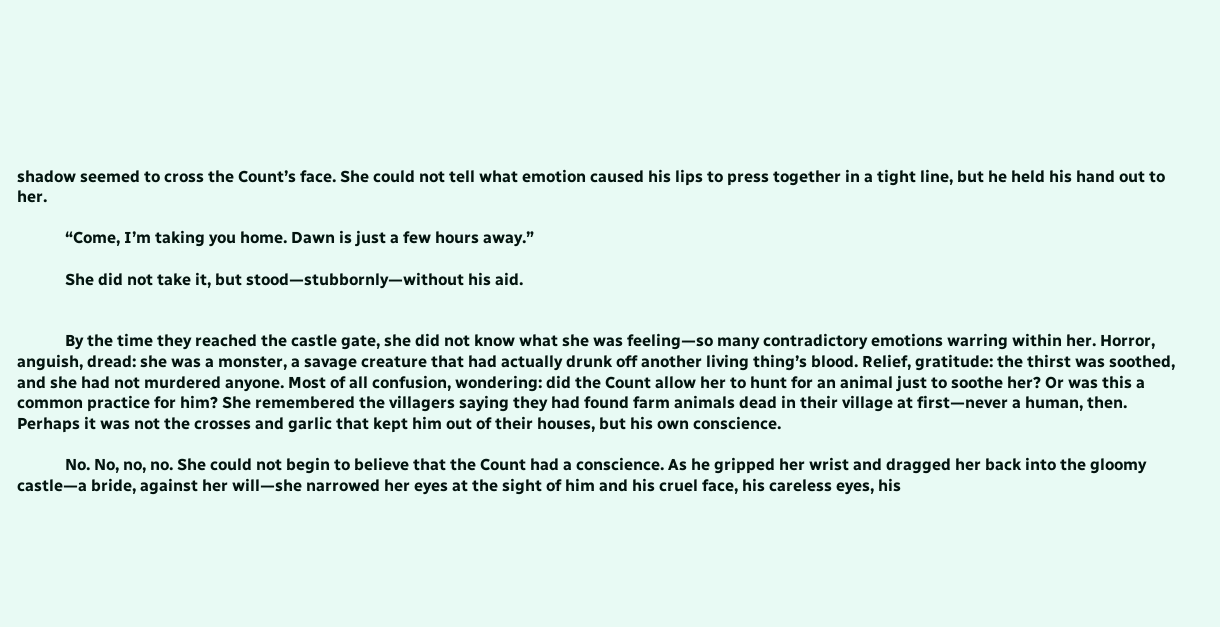shadow seemed to cross the Count’s face. She could not tell what emotion caused his lips to press together in a tight line, but he held his hand out to her.

            “Come, I’m taking you home. Dawn is just a few hours away.”

            She did not take it, but stood—stubbornly—without his aid.


            By the time they reached the castle gate, she did not know what she was feeling—so many contradictory emotions warring within her. Horror, anguish, dread: she was a monster, a savage creature that had actually drunk off another living thing’s blood. Relief, gratitude: the thirst was soothed, and she had not murdered anyone. Most of all confusion, wondering: did the Count allow her to hunt for an animal just to soothe her? Or was this a common practice for him? She remembered the villagers saying they had found farm animals dead in their village at first—never a human, then. Perhaps it was not the crosses and garlic that kept him out of their houses, but his own conscience.

            No. No, no, no. She could not begin to believe that the Count had a conscience. As he gripped her wrist and dragged her back into the gloomy castle—a bride, against her will—she narrowed her eyes at the sight of him and his cruel face, his careless eyes, his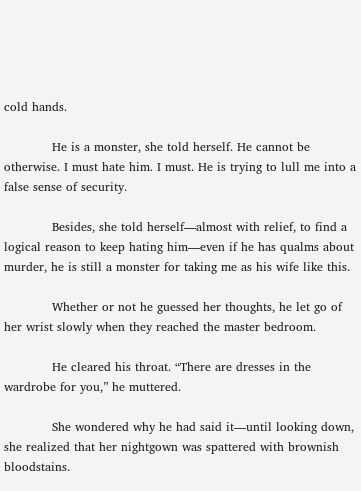cold hands.

            He is a monster, she told herself. He cannot be otherwise. I must hate him. I must. He is trying to lull me into a false sense of security.

            Besides, she told herself—almost with relief, to find a logical reason to keep hating him—even if he has qualms about murder, he is still a monster for taking me as his wife like this.

            Whether or not he guessed her thoughts, he let go of her wrist slowly when they reached the master bedroom.

            He cleared his throat. “There are dresses in the wardrobe for you,” he muttered.

            She wondered why he had said it—until looking down, she realized that her nightgown was spattered with brownish bloodstains.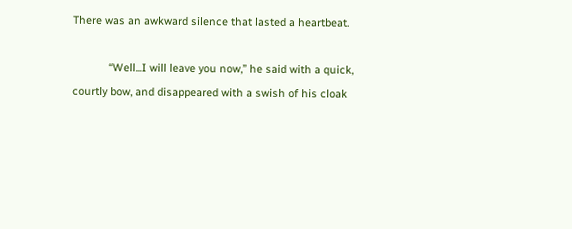There was an awkward silence that lasted a heartbeat.

            “Well...I will leave you now,” he said with a quick, courtly bow, and disappeared with a swish of his cloak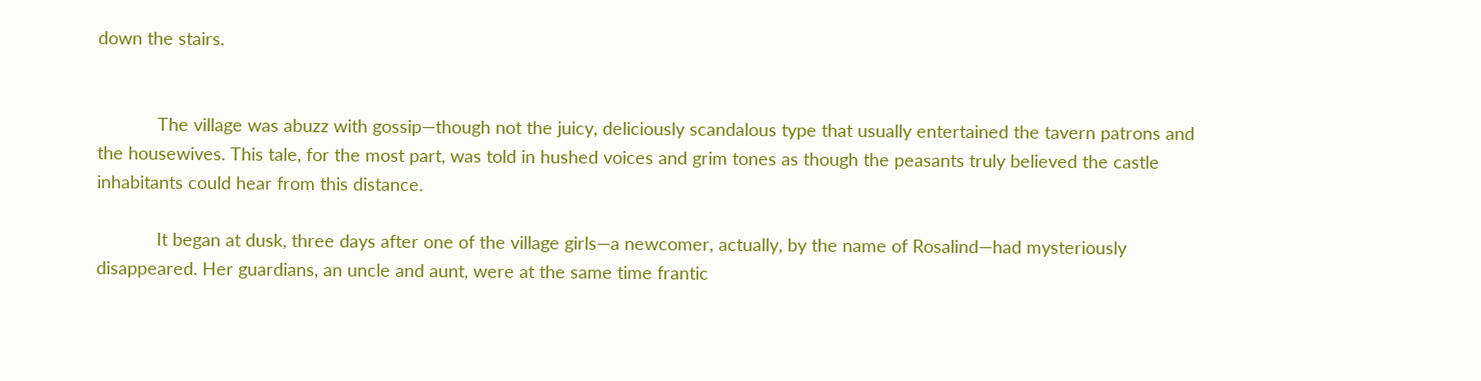down the stairs.


            The village was abuzz with gossip—though not the juicy, deliciously scandalous type that usually entertained the tavern patrons and the housewives. This tale, for the most part, was told in hushed voices and grim tones as though the peasants truly believed the castle inhabitants could hear from this distance.

            It began at dusk, three days after one of the village girls—a newcomer, actually, by the name of Rosalind—had mysteriously disappeared. Her guardians, an uncle and aunt, were at the same time frantic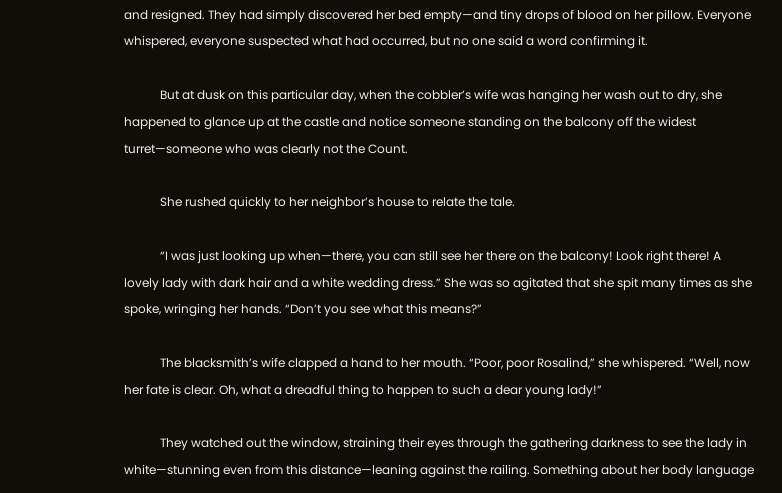and resigned. They had simply discovered her bed empty—and tiny drops of blood on her pillow. Everyone whispered, everyone suspected what had occurred, but no one said a word confirming it.

            But at dusk on this particular day, when the cobbler’s wife was hanging her wash out to dry, she happened to glance up at the castle and notice someone standing on the balcony off the widest turret—someone who was clearly not the Count.

            She rushed quickly to her neighbor’s house to relate the tale.

            “I was just looking up when—there, you can still see her there on the balcony! Look right there! A lovely lady with dark hair and a white wedding dress.” She was so agitated that she spit many times as she spoke, wringing her hands. “Don’t you see what this means?”

            The blacksmith’s wife clapped a hand to her mouth. “Poor, poor Rosalind,” she whispered. “Well, now her fate is clear. Oh, what a dreadful thing to happen to such a dear young lady!”

            They watched out the window, straining their eyes through the gathering darkness to see the lady in white—stunning even from this distance—leaning against the railing. Something about her body language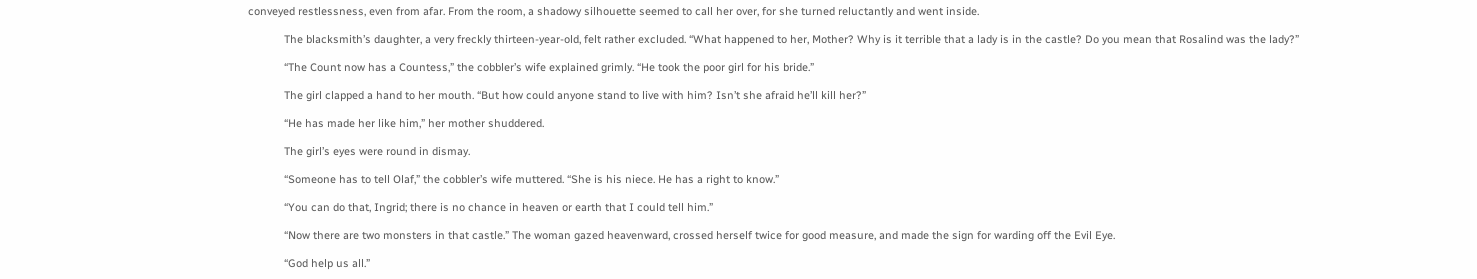conveyed restlessness, even from afar. From the room, a shadowy silhouette seemed to call her over, for she turned reluctantly and went inside.

            The blacksmith’s daughter, a very freckly thirteen-year-old, felt rather excluded. “What happened to her, Mother? Why is it terrible that a lady is in the castle? Do you mean that Rosalind was the lady?”

            “The Count now has a Countess,” the cobbler’s wife explained grimly. “He took the poor girl for his bride.”

            The girl clapped a hand to her mouth. “But how could anyone stand to live with him? Isn’t she afraid he’ll kill her?”

            “He has made her like him,” her mother shuddered.

            The girl’s eyes were round in dismay.

            “Someone has to tell Olaf,” the cobbler’s wife muttered. “She is his niece. He has a right to know.”

            “You can do that, Ingrid; there is no chance in heaven or earth that I could tell him.”

            “Now there are two monsters in that castle.” The woman gazed heavenward, crossed herself twice for good measure, and made the sign for warding off the Evil Eye.

            “God help us all.”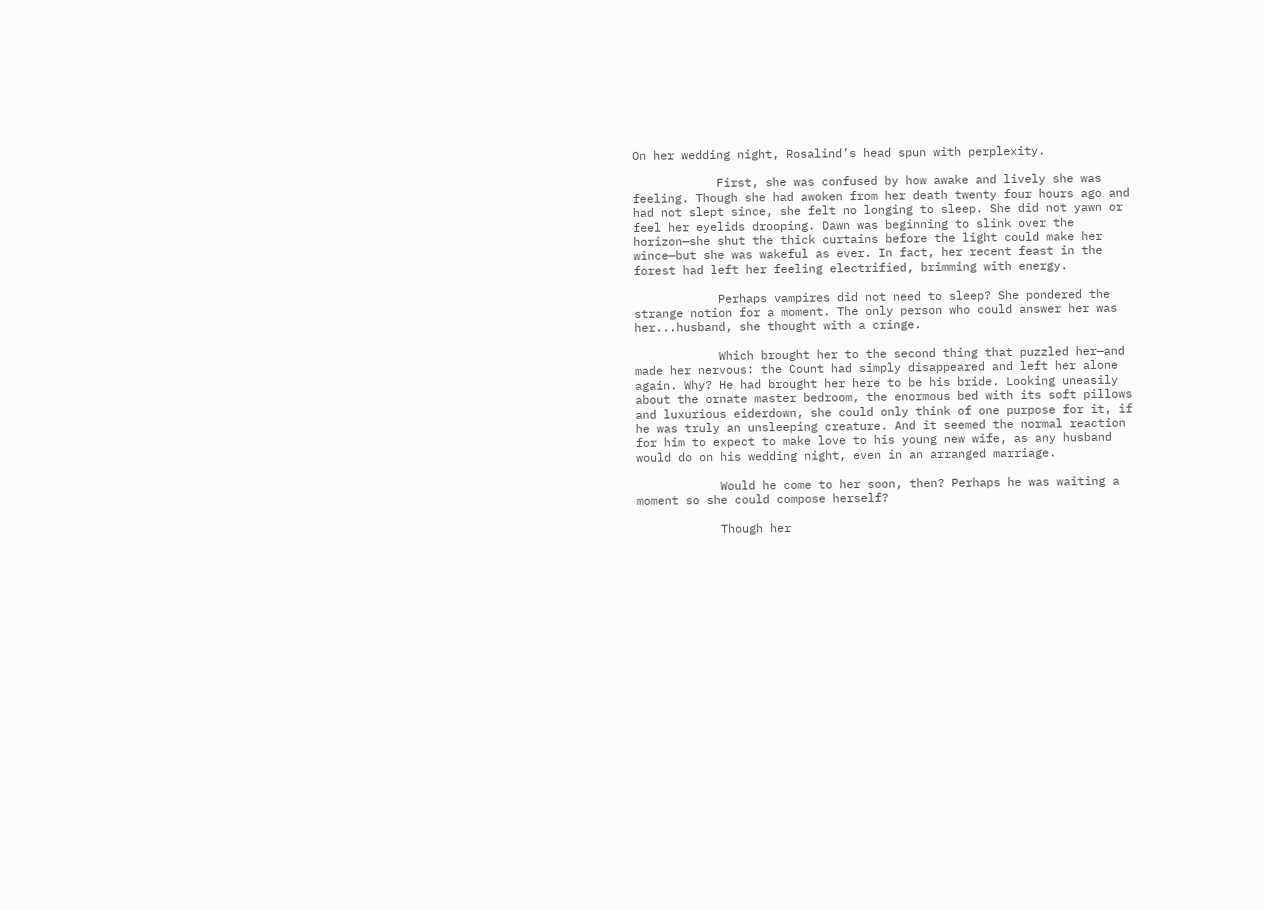On her wedding night, Rosalind’s head spun with perplexity.

            First, she was confused by how awake and lively she was feeling. Though she had awoken from her death twenty four hours ago and had not slept since, she felt no longing to sleep. She did not yawn or feel her eyelids drooping. Dawn was beginning to slink over the horizon—she shut the thick curtains before the light could make her wince—but she was wakeful as ever. In fact, her recent feast in the forest had left her feeling electrified, brimming with energy.

            Perhaps vampires did not need to sleep? She pondered the strange notion for a moment. The only person who could answer her was her...husband, she thought with a cringe.

            Which brought her to the second thing that puzzled her—and made her nervous: the Count had simply disappeared and left her alone again. Why? He had brought her here to be his bride. Looking uneasily about the ornate master bedroom, the enormous bed with its soft pillows and luxurious eiderdown, she could only think of one purpose for it, if he was truly an unsleeping creature. And it seemed the normal reaction for him to expect to make love to his young new wife, as any husband would do on his wedding night, even in an arranged marriage.

            Would he come to her soon, then? Perhaps he was waiting a moment so she could compose herself?

            Though her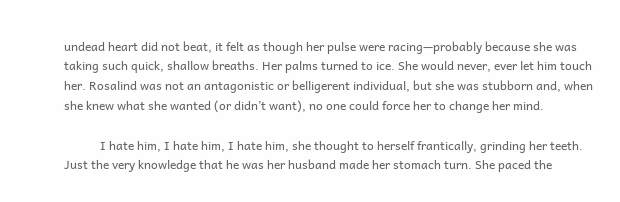undead heart did not beat, it felt as though her pulse were racing—probably because she was taking such quick, shallow breaths. Her palms turned to ice. She would never, ever let him touch her. Rosalind was not an antagonistic or belligerent individual, but she was stubborn and, when she knew what she wanted (or didn’t want), no one could force her to change her mind.

            I hate him, I hate him, I hate him, she thought to herself frantically, grinding her teeth. Just the very knowledge that he was her husband made her stomach turn. She paced the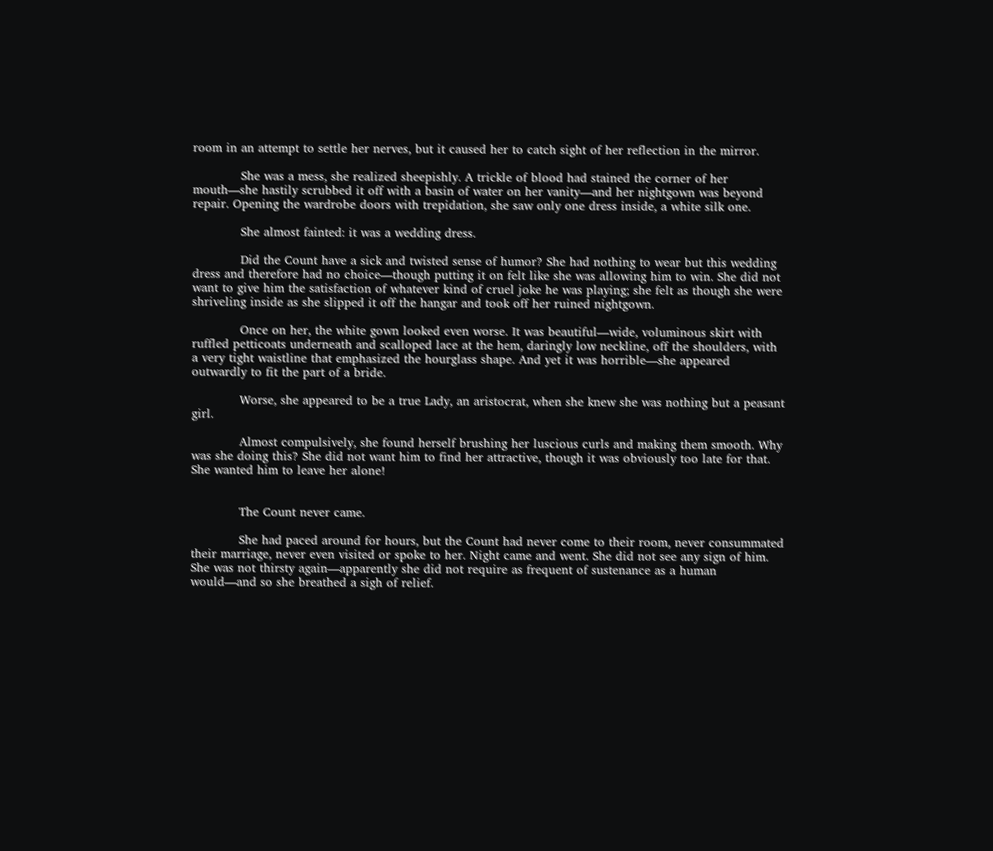room in an attempt to settle her nerves, but it caused her to catch sight of her reflection in the mirror.

            She was a mess, she realized sheepishly. A trickle of blood had stained the corner of her mouth—she hastily scrubbed it off with a basin of water on her vanity—and her nightgown was beyond repair. Opening the wardrobe doors with trepidation, she saw only one dress inside, a white silk one.

            She almost fainted: it was a wedding dress.

            Did the Count have a sick and twisted sense of humor? She had nothing to wear but this wedding dress and therefore had no choice—though putting it on felt like she was allowing him to win. She did not want to give him the satisfaction of whatever kind of cruel joke he was playing; she felt as though she were shriveling inside as she slipped it off the hangar and took off her ruined nightgown.

            Once on her, the white gown looked even worse. It was beautiful—wide, voluminous skirt with ruffled petticoats underneath and scalloped lace at the hem, daringly low neckline, off the shoulders, with a very tight waistline that emphasized the hourglass shape. And yet it was horrible—she appeared outwardly to fit the part of a bride.

            Worse, she appeared to be a true Lady, an aristocrat, when she knew she was nothing but a peasant girl.

            Almost compulsively, she found herself brushing her luscious curls and making them smooth. Why was she doing this? She did not want him to find her attractive, though it was obviously too late for that. She wanted him to leave her alone!


            The Count never came.

            She had paced around for hours, but the Count had never come to their room, never consummated their marriage, never even visited or spoke to her. Night came and went. She did not see any sign of him. She was not thirsty again—apparently she did not require as frequent of sustenance as a human would—and so she breathed a sigh of relief.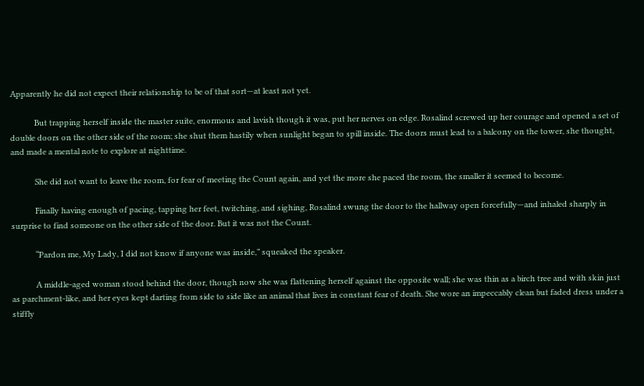Apparently he did not expect their relationship to be of that sort—at least not yet.

            But trapping herself inside the master suite, enormous and lavish though it was, put her nerves on edge. Rosalind screwed up her courage and opened a set of double doors on the other side of the room; she shut them hastily when sunlight began to spill inside. The doors must lead to a balcony on the tower, she thought, and made a mental note to explore at nighttime.

            She did not want to leave the room, for fear of meeting the Count again, and yet the more she paced the room, the smaller it seemed to become.

            Finally having enough of pacing, tapping her feet, twitching, and sighing, Rosalind swung the door to the hallway open forcefully—and inhaled sharply in surprise to find someone on the other side of the door. But it was not the Count.

            “Pardon me, My Lady, I did not know if anyone was inside,” squeaked the speaker.

            A middle-aged woman stood behind the door, though now she was flattening herself against the opposite wall; she was thin as a birch tree and with skin just as parchment-like, and her eyes kept darting from side to side like an animal that lives in constant fear of death. She wore an impeccably clean but faded dress under a stiffly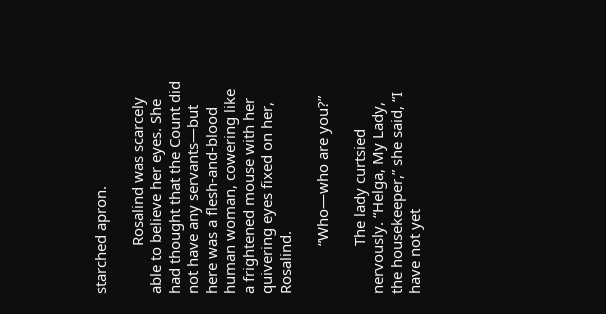starched apron.

            Rosalind was scarcely able to believe her eyes. She had thought that the Count did not have any servants—but here was a flesh-and-blood human woman, cowering like a frightened mouse with her quivering eyes fixed on her, Rosalind.

            “Who—who are you?”

            The lady curtsied nervously. “Helga, My Lady, the housekeeper,” she said, “I have not yet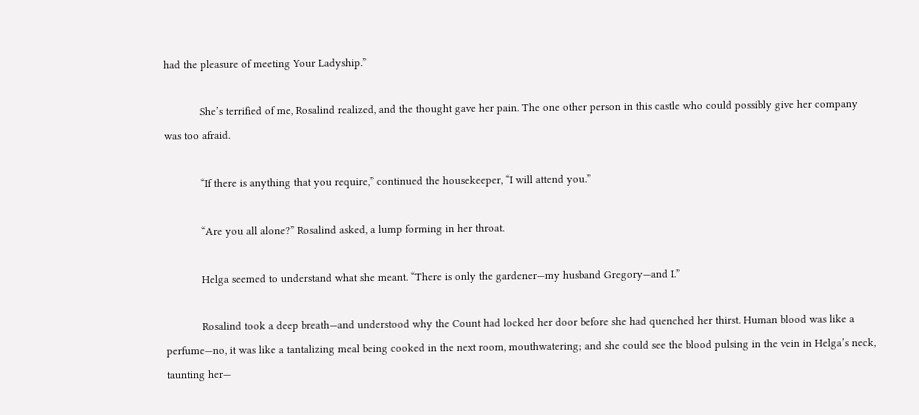had the pleasure of meeting Your Ladyship.”

            She’s terrified of me, Rosalind realized, and the thought gave her pain. The one other person in this castle who could possibly give her company was too afraid.

            “If there is anything that you require,” continued the housekeeper, “I will attend you.”

            “Are you all alone?” Rosalind asked, a lump forming in her throat.

            Helga seemed to understand what she meant. “There is only the gardener—my husband Gregory—and I.”

            Rosalind took a deep breath—and understood why the Count had locked her door before she had quenched her thirst. Human blood was like a perfume—no, it was like a tantalizing meal being cooked in the next room, mouthwatering; and she could see the blood pulsing in the vein in Helga’s neck, taunting her—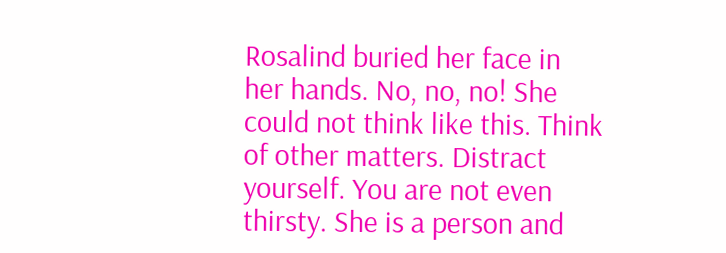Rosalind buried her face in her hands. No, no, no! She could not think like this. Think of other matters. Distract yourself. You are not even thirsty. She is a person and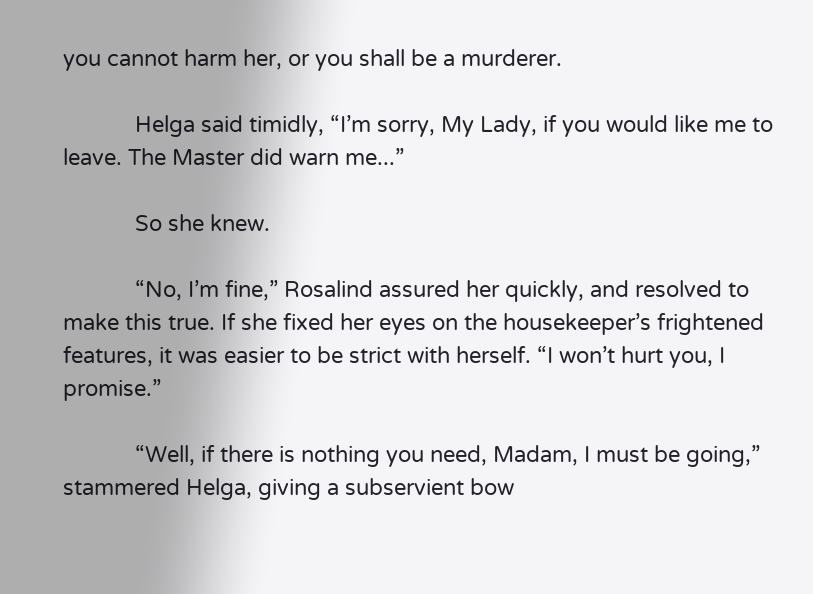you cannot harm her, or you shall be a murderer.

            Helga said timidly, “I’m sorry, My Lady, if you would like me to leave. The Master did warn me...”

            So she knew.

            “No, I’m fine,” Rosalind assured her quickly, and resolved to make this true. If she fixed her eyes on the housekeeper’s frightened features, it was easier to be strict with herself. “I won’t hurt you, I promise.”

            “Well, if there is nothing you need, Madam, I must be going,” stammered Helga, giving a subservient bow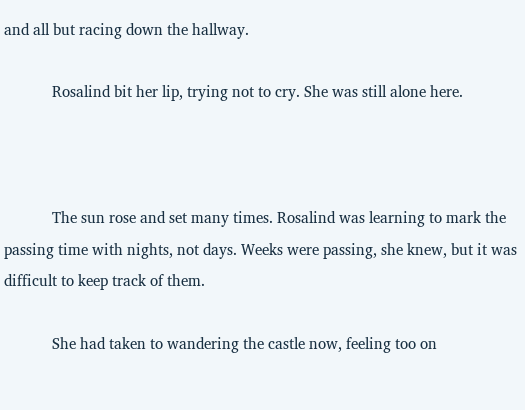and all but racing down the hallway.

            Rosalind bit her lip, trying not to cry. She was still alone here.



            The sun rose and set many times. Rosalind was learning to mark the passing time with nights, not days. Weeks were passing, she knew, but it was difficult to keep track of them.

            She had taken to wandering the castle now, feeling too on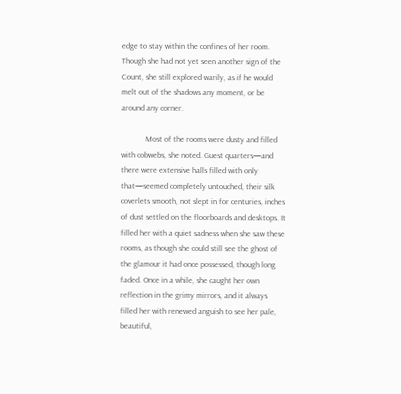edge to stay within the confines of her room. Though she had not yet seen another sign of the Count, she still explored warily, as if he would melt out of the shadows any moment, or be around any corner.

            Most of the rooms were dusty and filled with cobwebs, she noted. Guest quarters—and there were extensive halls filled with only that—seemed completely untouched, their silk coverlets smooth, not slept in for centuries, inches of dust settled on the floorboards and desktops. It filled her with a quiet sadness when she saw these rooms, as though she could still see the ghost of the glamour it had once possessed, though long faded. Once in a while, she caught her own reflection in the grimy mirrors, and it always filled her with renewed anguish to see her pale, beautiful,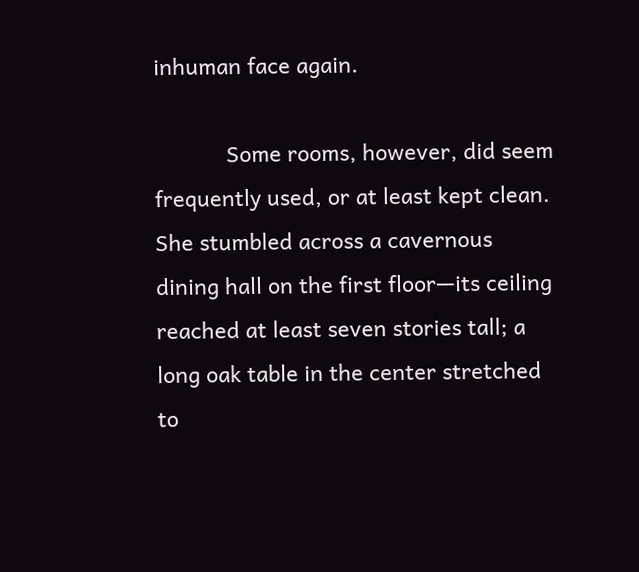inhuman face again.

            Some rooms, however, did seem frequently used, or at least kept clean. She stumbled across a cavernous dining hall on the first floor—its ceiling reached at least seven stories tall; a long oak table in the center stretched to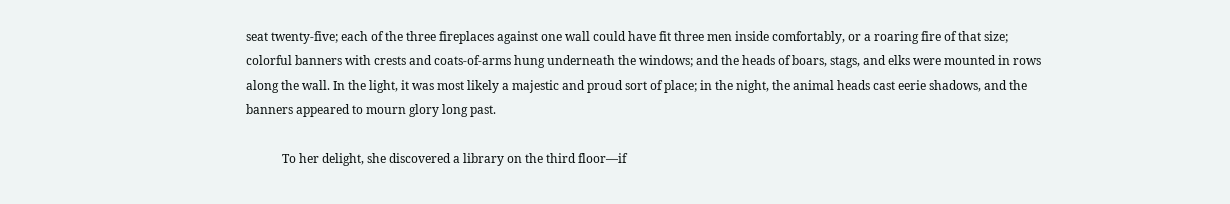seat twenty-five; each of the three fireplaces against one wall could have fit three men inside comfortably, or a roaring fire of that size; colorful banners with crests and coats-of-arms hung underneath the windows; and the heads of boars, stags, and elks were mounted in rows along the wall. In the light, it was most likely a majestic and proud sort of place; in the night, the animal heads cast eerie shadows, and the banners appeared to mourn glory long past.

            To her delight, she discovered a library on the third floor—if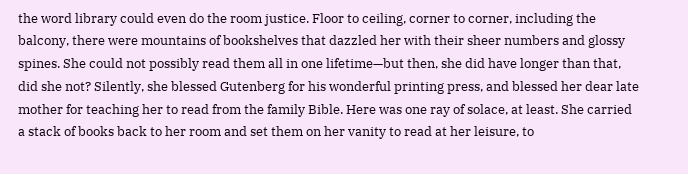the word library could even do the room justice. Floor to ceiling, corner to corner, including the balcony, there were mountains of bookshelves that dazzled her with their sheer numbers and glossy spines. She could not possibly read them all in one lifetime—but then, she did have longer than that, did she not? Silently, she blessed Gutenberg for his wonderful printing press, and blessed her dear late mother for teaching her to read from the family Bible. Here was one ray of solace, at least. She carried a stack of books back to her room and set them on her vanity to read at her leisure, to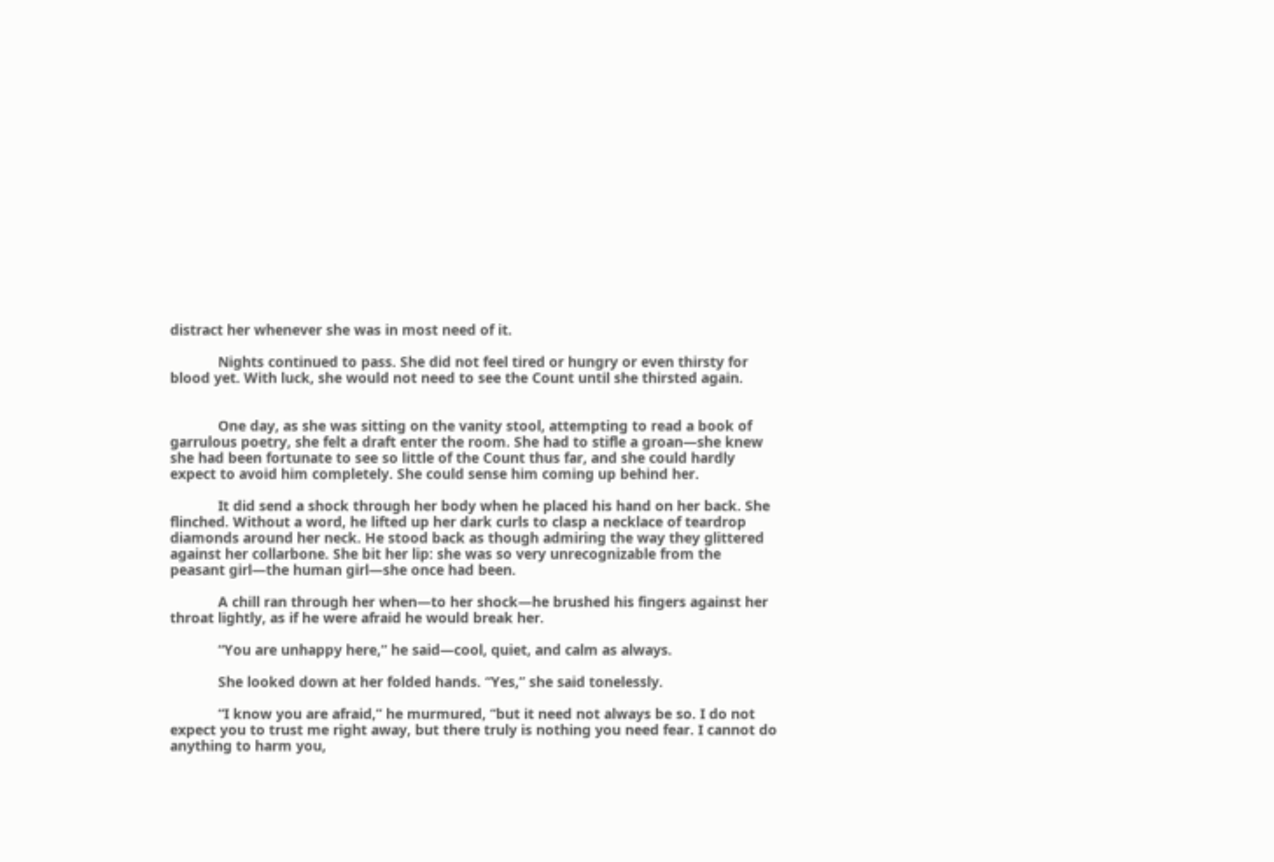distract her whenever she was in most need of it.

            Nights continued to pass. She did not feel tired or hungry or even thirsty for blood yet. With luck, she would not need to see the Count until she thirsted again.


            One day, as she was sitting on the vanity stool, attempting to read a book of garrulous poetry, she felt a draft enter the room. She had to stifle a groan—she knew she had been fortunate to see so little of the Count thus far, and she could hardly expect to avoid him completely. She could sense him coming up behind her.

            It did send a shock through her body when he placed his hand on her back. She flinched. Without a word, he lifted up her dark curls to clasp a necklace of teardrop diamonds around her neck. He stood back as though admiring the way they glittered against her collarbone. She bit her lip: she was so very unrecognizable from the peasant girl—the human girl—she once had been.

            A chill ran through her when—to her shock—he brushed his fingers against her throat lightly, as if he were afraid he would break her.

            “You are unhappy here,” he said—cool, quiet, and calm as always.

            She looked down at her folded hands. “Yes,” she said tonelessly.

            “I know you are afraid,” he murmured, “but it need not always be so. I do not expect you to trust me right away, but there truly is nothing you need fear. I cannot do anything to harm you,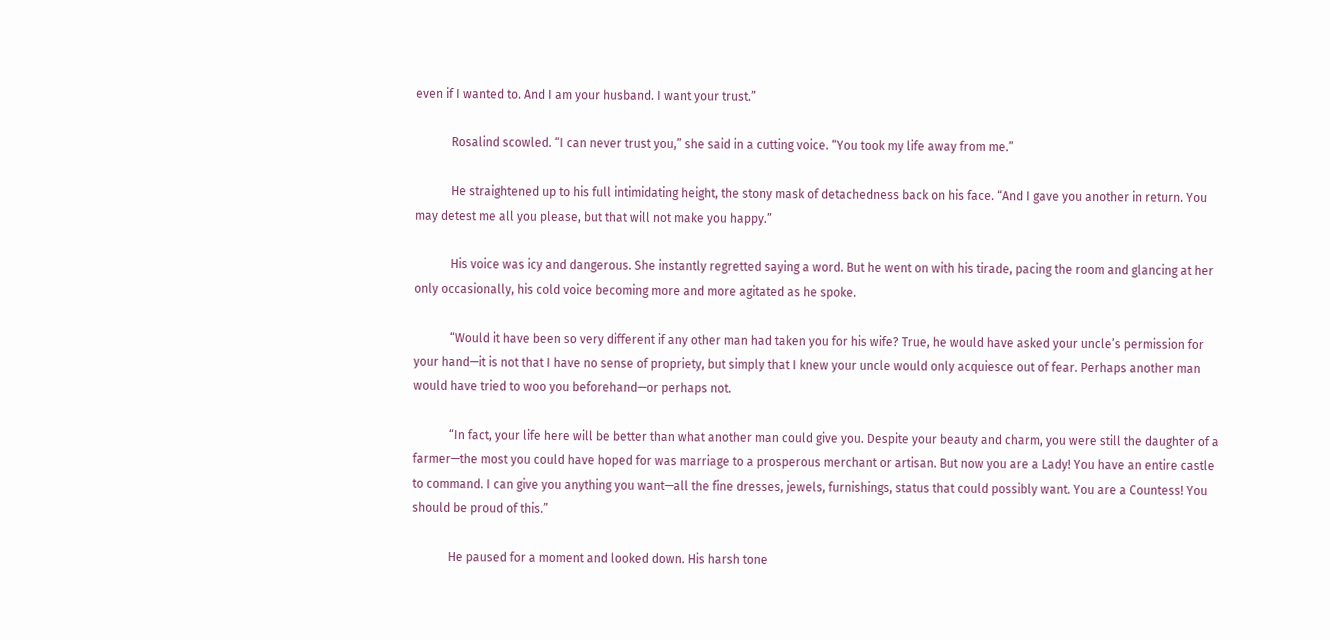even if I wanted to. And I am your husband. I want your trust.”

            Rosalind scowled. “I can never trust you,” she said in a cutting voice. “You took my life away from me.”

            He straightened up to his full intimidating height, the stony mask of detachedness back on his face. “And I gave you another in return. You may detest me all you please, but that will not make you happy.”

            His voice was icy and dangerous. She instantly regretted saying a word. But he went on with his tirade, pacing the room and glancing at her only occasionally, his cold voice becoming more and more agitated as he spoke.

            “Would it have been so very different if any other man had taken you for his wife? True, he would have asked your uncle’s permission for your hand—it is not that I have no sense of propriety, but simply that I knew your uncle would only acquiesce out of fear. Perhaps another man would have tried to woo you beforehand—or perhaps not.

            “In fact, your life here will be better than what another man could give you. Despite your beauty and charm, you were still the daughter of a farmer—the most you could have hoped for was marriage to a prosperous merchant or artisan. But now you are a Lady! You have an entire castle to command. I can give you anything you want—all the fine dresses, jewels, furnishings, status that could possibly want. You are a Countess! You should be proud of this.”

            He paused for a moment and looked down. His harsh tone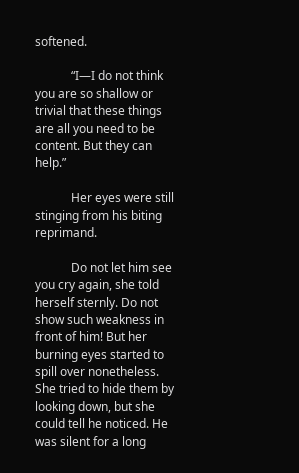softened.

            “I—I do not think you are so shallow or trivial that these things are all you need to be content. But they can help.”

            Her eyes were still stinging from his biting reprimand.

            Do not let him see you cry again, she told herself sternly. Do not show such weakness in front of him! But her burning eyes started to spill over nonetheless. She tried to hide them by looking down, but she could tell he noticed. He was silent for a long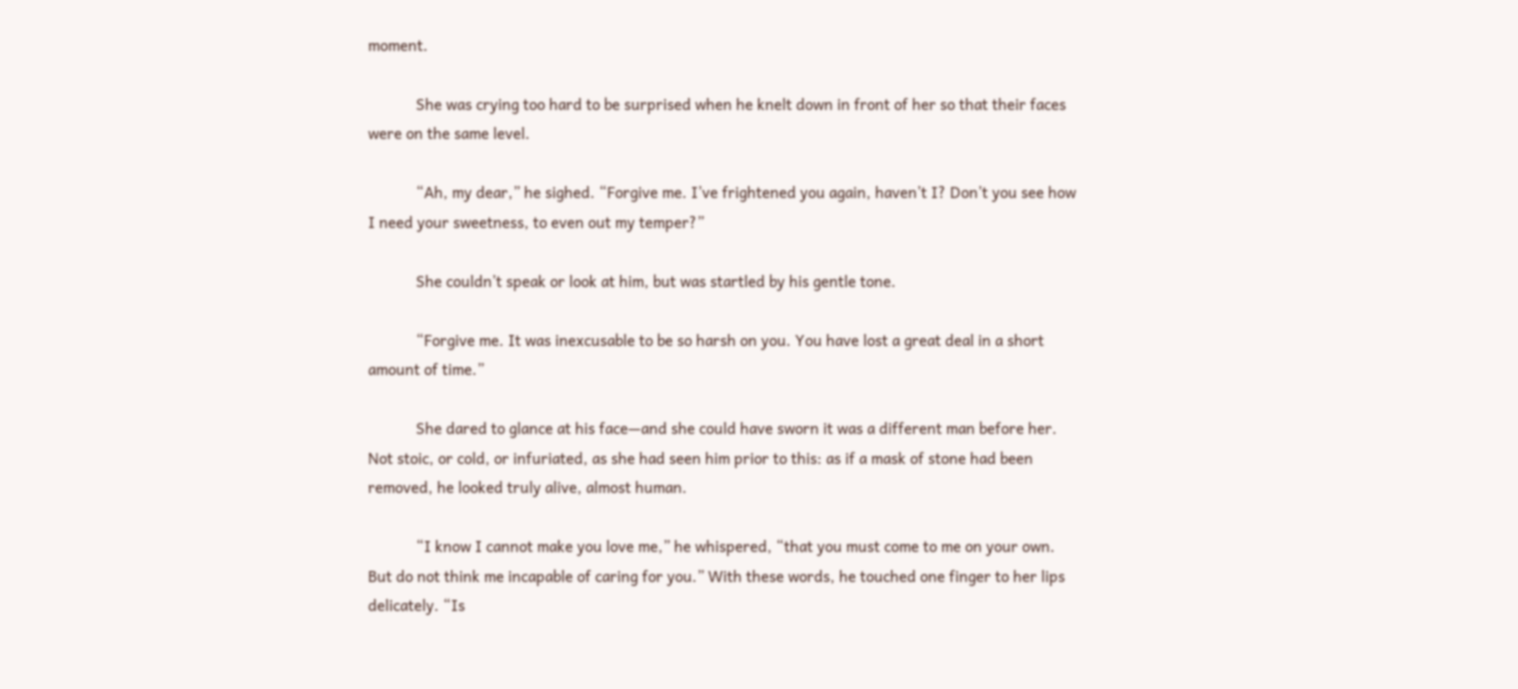moment.

            She was crying too hard to be surprised when he knelt down in front of her so that their faces were on the same level.

            “Ah, my dear,” he sighed. “Forgive me. I’ve frightened you again, haven’t I? Don’t you see how I need your sweetness, to even out my temper?”

            She couldn’t speak or look at him, but was startled by his gentle tone.

            “Forgive me. It was inexcusable to be so harsh on you. You have lost a great deal in a short amount of time.”

            She dared to glance at his face—and she could have sworn it was a different man before her. Not stoic, or cold, or infuriated, as she had seen him prior to this: as if a mask of stone had been removed, he looked truly alive, almost human.

            “I know I cannot make you love me,” he whispered, “that you must come to me on your own. But do not think me incapable of caring for you.” With these words, he touched one finger to her lips delicately. “Is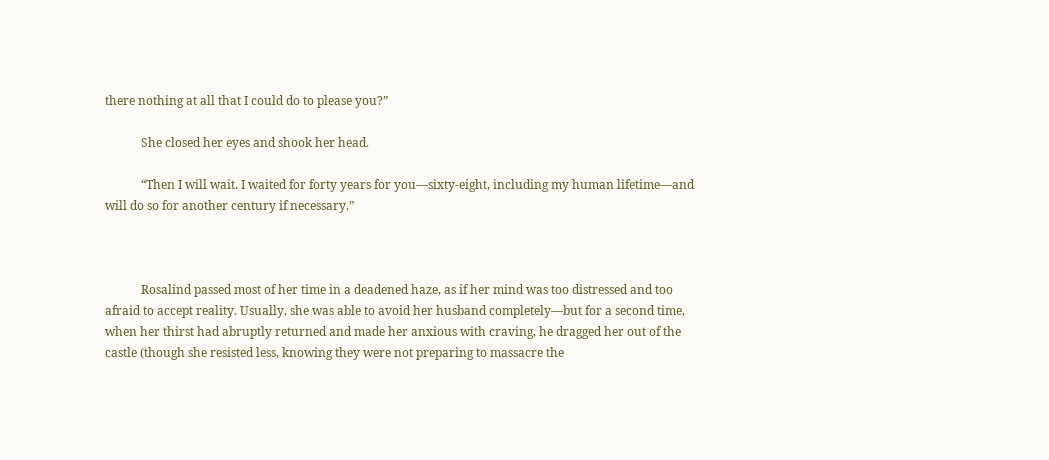there nothing at all that I could do to please you?”

            She closed her eyes and shook her head.

            “Then I will wait. I waited for forty years for you—sixty-eight, including my human lifetime—and will do so for another century if necessary.”



            Rosalind passed most of her time in a deadened haze, as if her mind was too distressed and too afraid to accept reality. Usually, she was able to avoid her husband completely—but for a second time, when her thirst had abruptly returned and made her anxious with craving, he dragged her out of the castle (though she resisted less, knowing they were not preparing to massacre the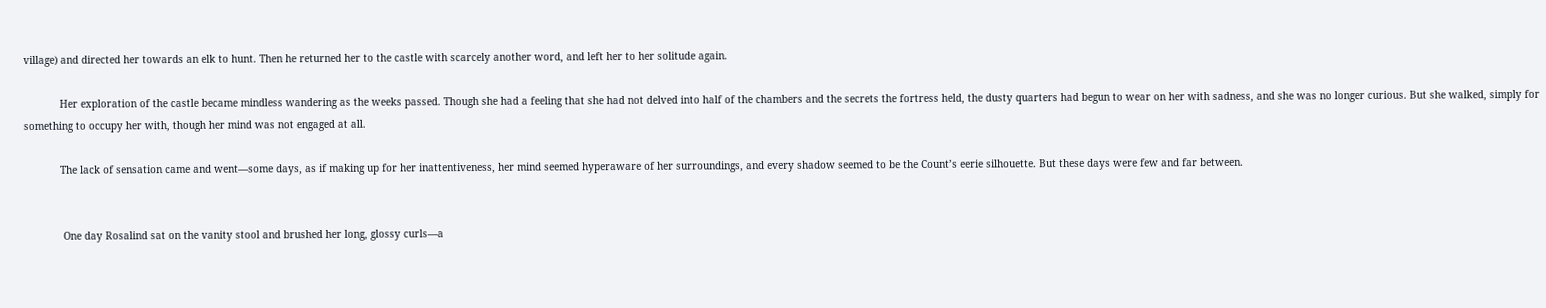village) and directed her towards an elk to hunt. Then he returned her to the castle with scarcely another word, and left her to her solitude again.

            Her exploration of the castle became mindless wandering as the weeks passed. Though she had a feeling that she had not delved into half of the chambers and the secrets the fortress held, the dusty quarters had begun to wear on her with sadness, and she was no longer curious. But she walked, simply for something to occupy her with, though her mind was not engaged at all.

            The lack of sensation came and went—some days, as if making up for her inattentiveness, her mind seemed hyperaware of her surroundings, and every shadow seemed to be the Count’s eerie silhouette. But these days were few and far between.


             One day Rosalind sat on the vanity stool and brushed her long, glossy curls—a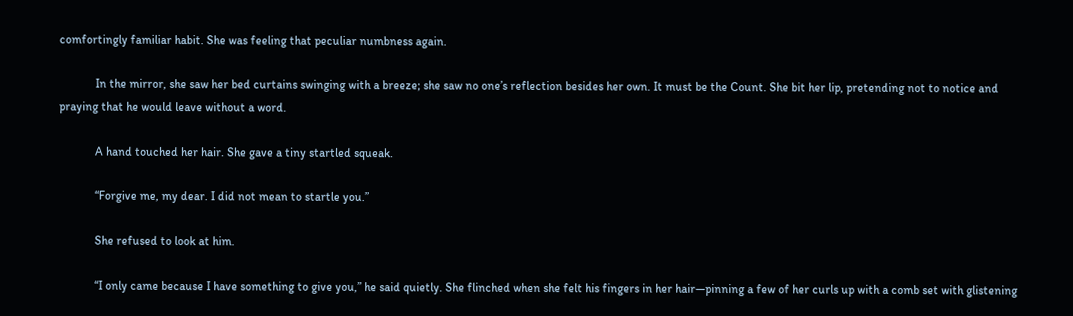comfortingly familiar habit. She was feeling that peculiar numbness again.

            In the mirror, she saw her bed curtains swinging with a breeze; she saw no one’s reflection besides her own. It must be the Count. She bit her lip, pretending not to notice and praying that he would leave without a word.

            A hand touched her hair. She gave a tiny startled squeak.

            “Forgive me, my dear. I did not mean to startle you.”

            She refused to look at him.

            “I only came because I have something to give you,” he said quietly. She flinched when she felt his fingers in her hair—pinning a few of her curls up with a comb set with glistening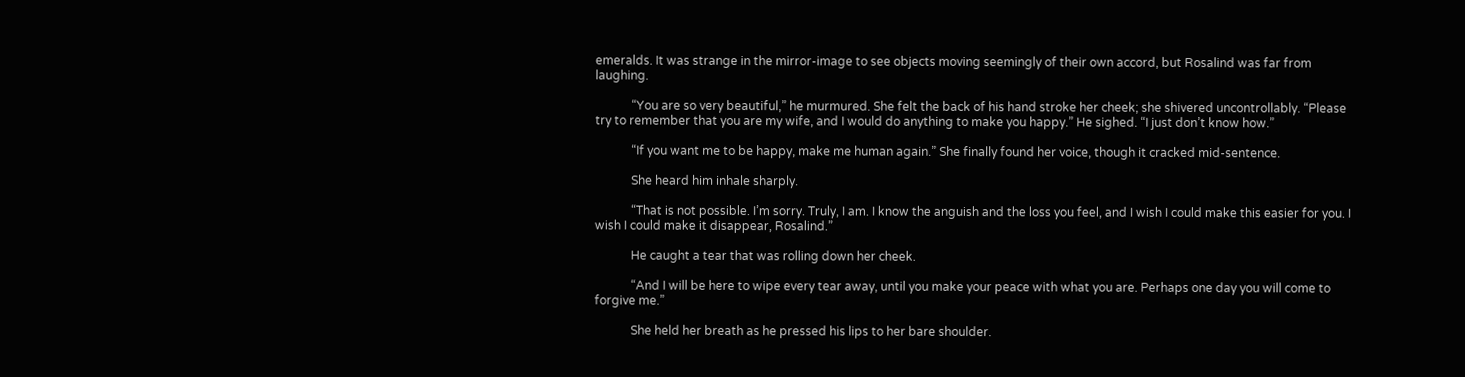emeralds. It was strange in the mirror-image to see objects moving seemingly of their own accord, but Rosalind was far from laughing.

            “You are so very beautiful,” he murmured. She felt the back of his hand stroke her cheek; she shivered uncontrollably. “Please try to remember that you are my wife, and I would do anything to make you happy.” He sighed. “I just don’t know how.”

            “If you want me to be happy, make me human again.” She finally found her voice, though it cracked mid-sentence.

            She heard him inhale sharply.

            “That is not possible. I’m sorry. Truly, I am. I know the anguish and the loss you feel, and I wish I could make this easier for you. I wish I could make it disappear, Rosalind.”

            He caught a tear that was rolling down her cheek.

            “And I will be here to wipe every tear away, until you make your peace with what you are. Perhaps one day you will come to forgive me.”

            She held her breath as he pressed his lips to her bare shoulder.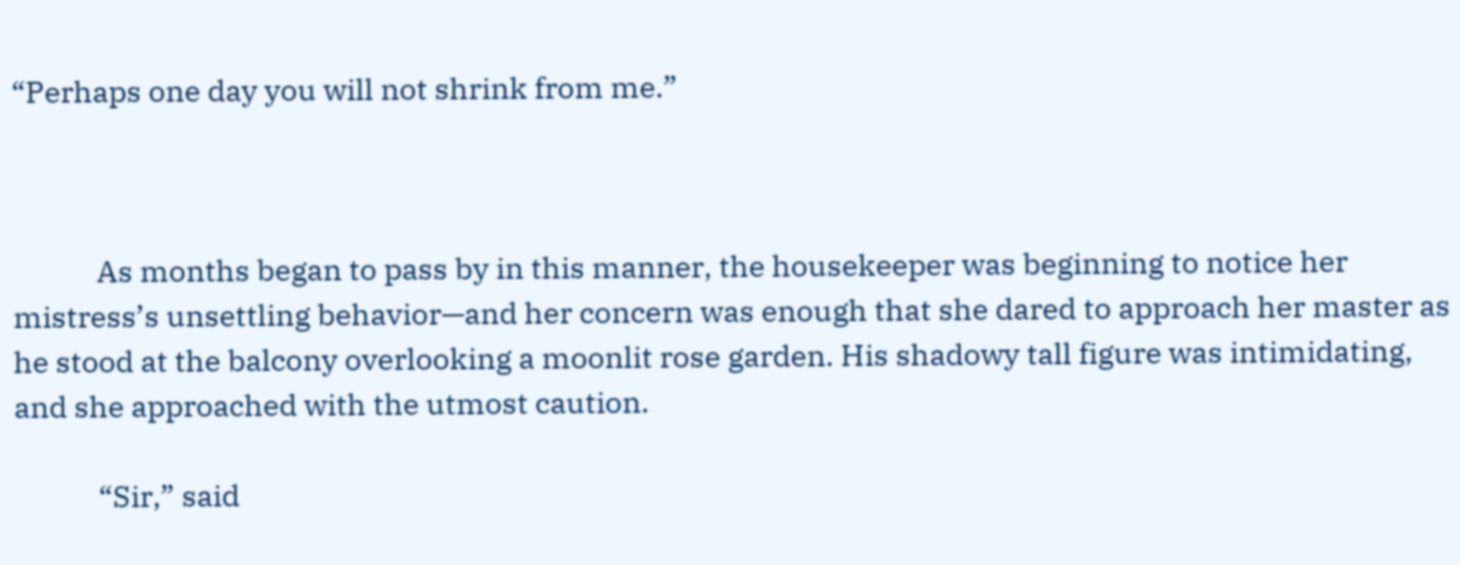“Perhaps one day you will not shrink from me.”



            As months began to pass by in this manner, the housekeeper was beginning to notice her mistress’s unsettling behavior—and her concern was enough that she dared to approach her master as he stood at the balcony overlooking a moonlit rose garden. His shadowy tall figure was intimidating, and she approached with the utmost caution.

            “Sir,” said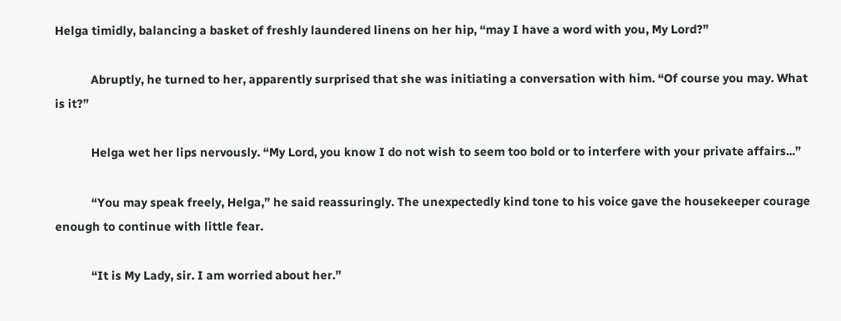Helga timidly, balancing a basket of freshly laundered linens on her hip, “may I have a word with you, My Lord?”

            Abruptly, he turned to her, apparently surprised that she was initiating a conversation with him. “Of course you may. What is it?”

            Helga wet her lips nervously. “My Lord, you know I do not wish to seem too bold or to interfere with your private affairs...”

            “You may speak freely, Helga,” he said reassuringly. The unexpectedly kind tone to his voice gave the housekeeper courage enough to continue with little fear.

            “It is My Lady, sir. I am worried about her.”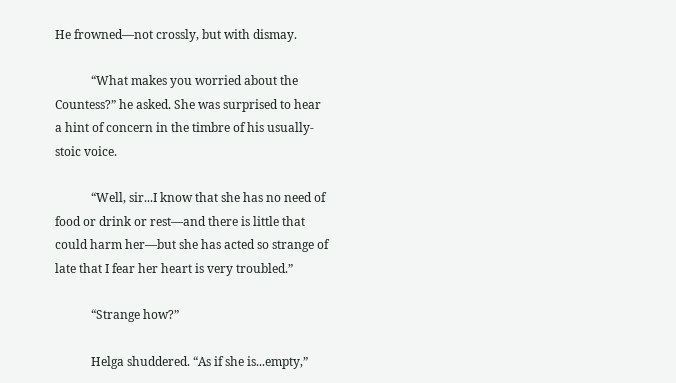He frowned—not crossly, but with dismay.

            “What makes you worried about the Countess?” he asked. She was surprised to hear a hint of concern in the timbre of his usually-stoic voice.

            “Well, sir...I know that she has no need of food or drink or rest—and there is little that could harm her—but she has acted so strange of late that I fear her heart is very troubled.”

            “Strange how?”

            Helga shuddered. “As if she is...empty,”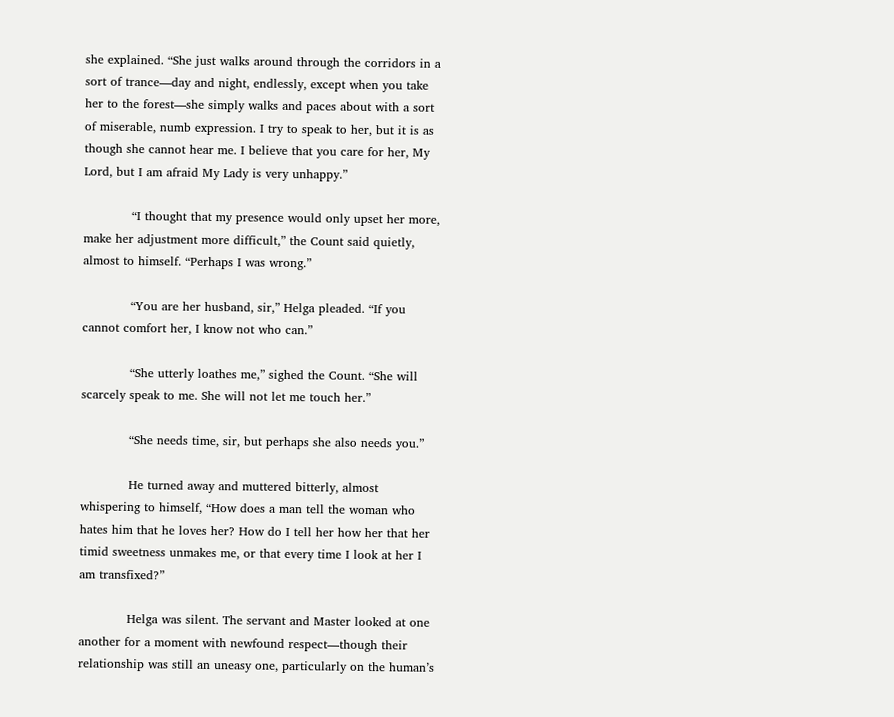she explained. “She just walks around through the corridors in a sort of trance—day and night, endlessly, except when you take her to the forest—she simply walks and paces about with a sort of miserable, numb expression. I try to speak to her, but it is as though she cannot hear me. I believe that you care for her, My Lord, but I am afraid My Lady is very unhappy.”

            “I thought that my presence would only upset her more, make her adjustment more difficult,” the Count said quietly, almost to himself. “Perhaps I was wrong.”

            “You are her husband, sir,” Helga pleaded. “If you cannot comfort her, I know not who can.”

            “She utterly loathes me,” sighed the Count. “She will scarcely speak to me. She will not let me touch her.”

            “She needs time, sir, but perhaps she also needs you.”

            He turned away and muttered bitterly, almost whispering to himself, “How does a man tell the woman who hates him that he loves her? How do I tell her how her that her timid sweetness unmakes me, or that every time I look at her I am transfixed?”

            Helga was silent. The servant and Master looked at one another for a moment with newfound respect—though their relationship was still an uneasy one, particularly on the human’s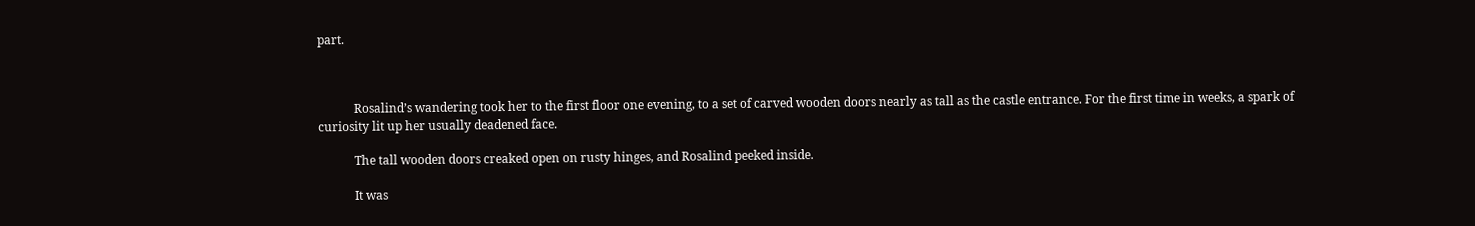part.



            Rosalind’s wandering took her to the first floor one evening, to a set of carved wooden doors nearly as tall as the castle entrance. For the first time in weeks, a spark of curiosity lit up her usually deadened face.

            The tall wooden doors creaked open on rusty hinges, and Rosalind peeked inside.

            It was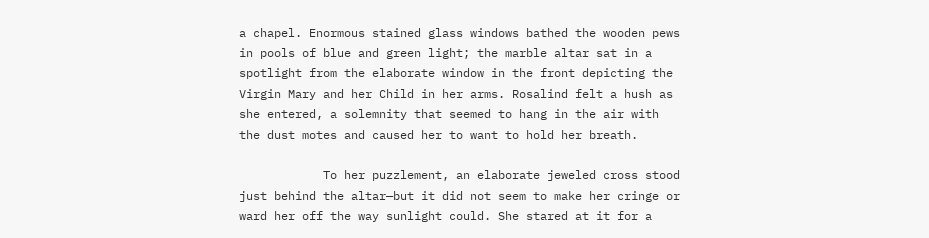a chapel. Enormous stained glass windows bathed the wooden pews in pools of blue and green light; the marble altar sat in a spotlight from the elaborate window in the front depicting the Virgin Mary and her Child in her arms. Rosalind felt a hush as she entered, a solemnity that seemed to hang in the air with the dust motes and caused her to want to hold her breath.

            To her puzzlement, an elaborate jeweled cross stood just behind the altar—but it did not seem to make her cringe or ward her off the way sunlight could. She stared at it for a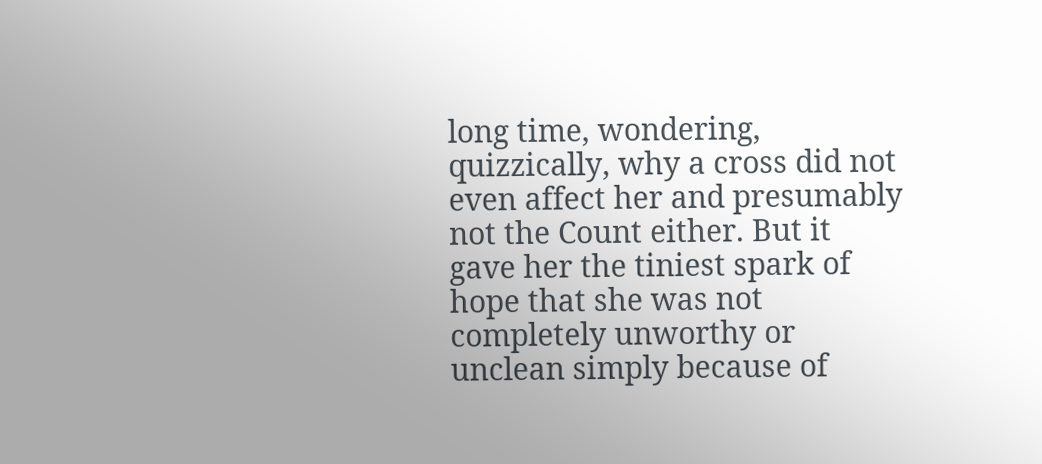long time, wondering, quizzically, why a cross did not even affect her and presumably not the Count either. But it gave her the tiniest spark of hope that she was not completely unworthy or unclean simply because of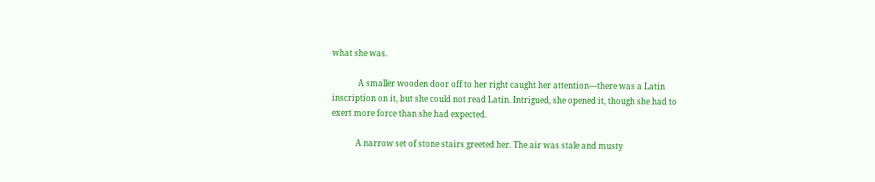what she was.

             A smaller wooden door off to her right caught her attention—there was a Latin inscription on it, but she could not read Latin. Intrigued, she opened it, though she had to exert more force than she had expected.

            A narrow set of stone stairs greeted her. The air was stale and musty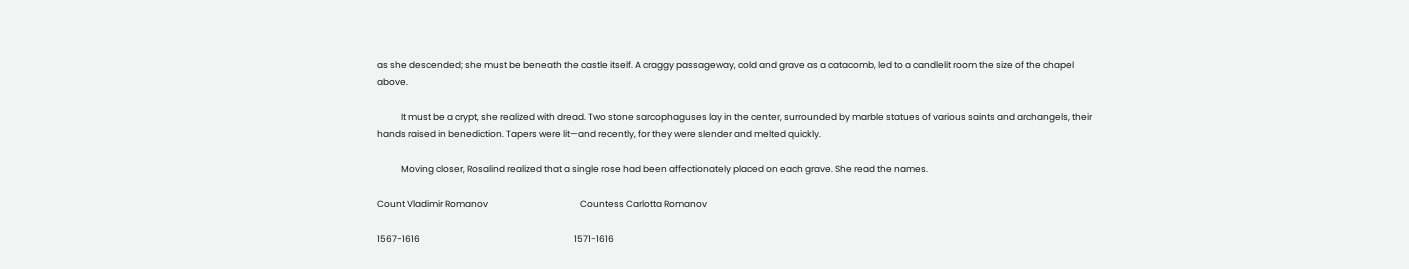as she descended; she must be beneath the castle itself. A craggy passageway, cold and grave as a catacomb, led to a candlelit room the size of the chapel above.

            It must be a crypt, she realized with dread. Two stone sarcophaguses lay in the center, surrounded by marble statues of various saints and archangels, their hands raised in benediction. Tapers were lit—and recently, for they were slender and melted quickly.

            Moving closer, Rosalind realized that a single rose had been affectionately placed on each grave. She read the names.

Count Vladimir Romanov                                              Countess Carlotta Romanov

1567-1616                                                                             1571-1616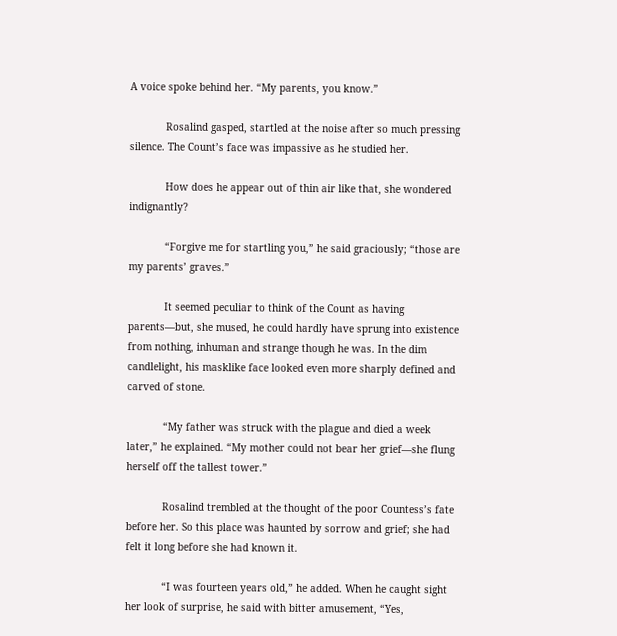A voice spoke behind her. “My parents, you know.”

            Rosalind gasped, startled at the noise after so much pressing silence. The Count’s face was impassive as he studied her.

            How does he appear out of thin air like that, she wondered indignantly?

            “Forgive me for startling you,” he said graciously; “those are my parents’ graves.”

            It seemed peculiar to think of the Count as having parents—but, she mused, he could hardly have sprung into existence from nothing, inhuman and strange though he was. In the dim candlelight, his masklike face looked even more sharply defined and carved of stone.

            “My father was struck with the plague and died a week later,” he explained. “My mother could not bear her grief—she flung herself off the tallest tower.”

            Rosalind trembled at the thought of the poor Countess’s fate before her. So this place was haunted by sorrow and grief; she had felt it long before she had known it.

            “I was fourteen years old,” he added. When he caught sight her look of surprise, he said with bitter amusement, “Yes,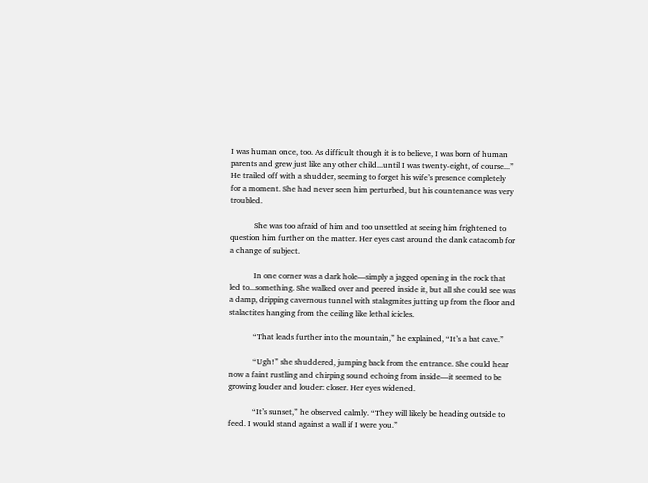I was human once, too. As difficult though it is to believe, I was born of human parents and grew just like any other child...until I was twenty-eight, of course...” He trailed off with a shudder, seeming to forget his wife’s presence completely for a moment. She had never seen him perturbed, but his countenance was very troubled.

            She was too afraid of him and too unsettled at seeing him frightened to question him further on the matter. Her eyes cast around the dank catacomb for a change of subject.

            In one corner was a dark hole—simply a jagged opening in the rock that led to...something. She walked over and peered inside it, but all she could see was a damp, dripping cavernous tunnel with stalagmites jutting up from the floor and stalactites hanging from the ceiling like lethal icicles.

            “That leads further into the mountain,” he explained, “It’s a bat cave.”

            “Ugh!” she shuddered, jumping back from the entrance. She could hear now a faint rustling and chirping sound echoing from inside—it seemed to be growing louder and louder: closer. Her eyes widened.

            “It’s sunset,” he observed calmly. “They will likely be heading outside to feed. I would stand against a wall if I were you.”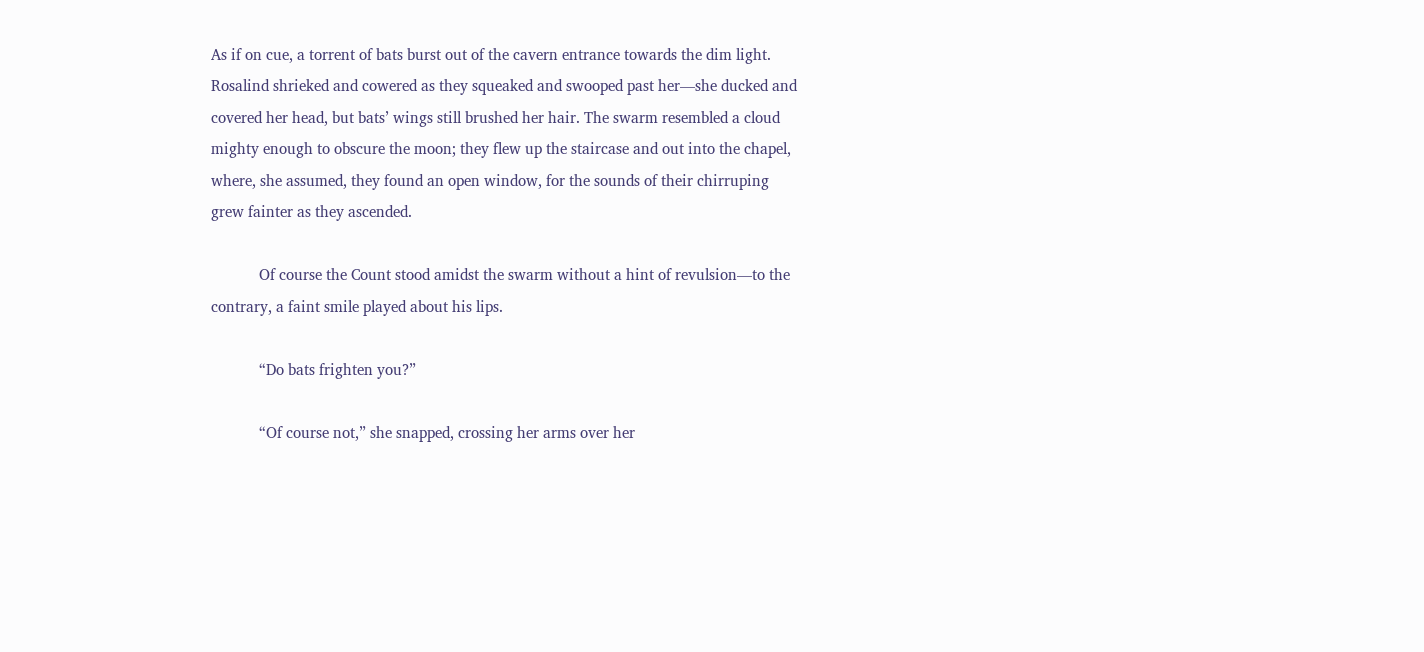As if on cue, a torrent of bats burst out of the cavern entrance towards the dim light. Rosalind shrieked and cowered as they squeaked and swooped past her—she ducked and covered her head, but bats’ wings still brushed her hair. The swarm resembled a cloud mighty enough to obscure the moon; they flew up the staircase and out into the chapel, where, she assumed, they found an open window, for the sounds of their chirruping grew fainter as they ascended.

            Of course the Count stood amidst the swarm without a hint of revulsion—to the contrary, a faint smile played about his lips.

            “Do bats frighten you?”

            “Of course not,” she snapped, crossing her arms over her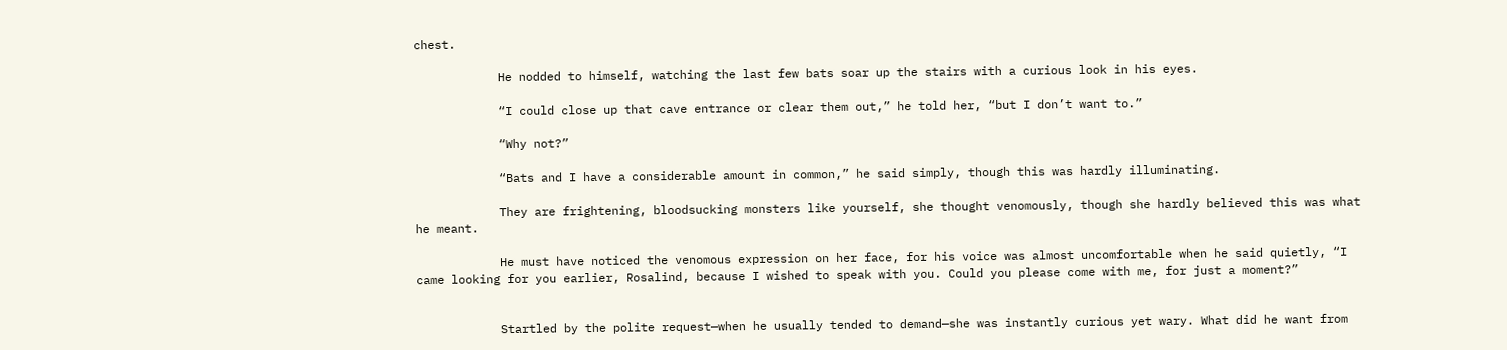chest.

            He nodded to himself, watching the last few bats soar up the stairs with a curious look in his eyes.

            “I could close up that cave entrance or clear them out,” he told her, “but I don’t want to.”

            “Why not?”

            “Bats and I have a considerable amount in common,” he said simply, though this was hardly illuminating.

            They are frightening, bloodsucking monsters like yourself, she thought venomously, though she hardly believed this was what he meant.

            He must have noticed the venomous expression on her face, for his voice was almost uncomfortable when he said quietly, “I came looking for you earlier, Rosalind, because I wished to speak with you. Could you please come with me, for just a moment?”


            Startled by the polite request—when he usually tended to demand—she was instantly curious yet wary. What did he want from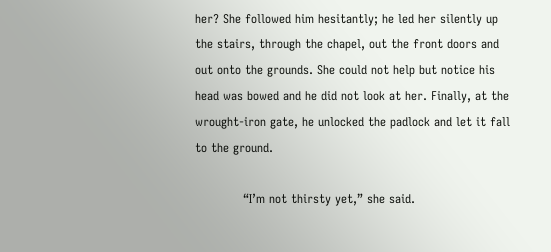her? She followed him hesitantly; he led her silently up the stairs, through the chapel, out the front doors and out onto the grounds. She could not help but notice his head was bowed and he did not look at her. Finally, at the wrought-iron gate, he unlocked the padlock and let it fall to the ground.

            “I’m not thirsty yet,” she said.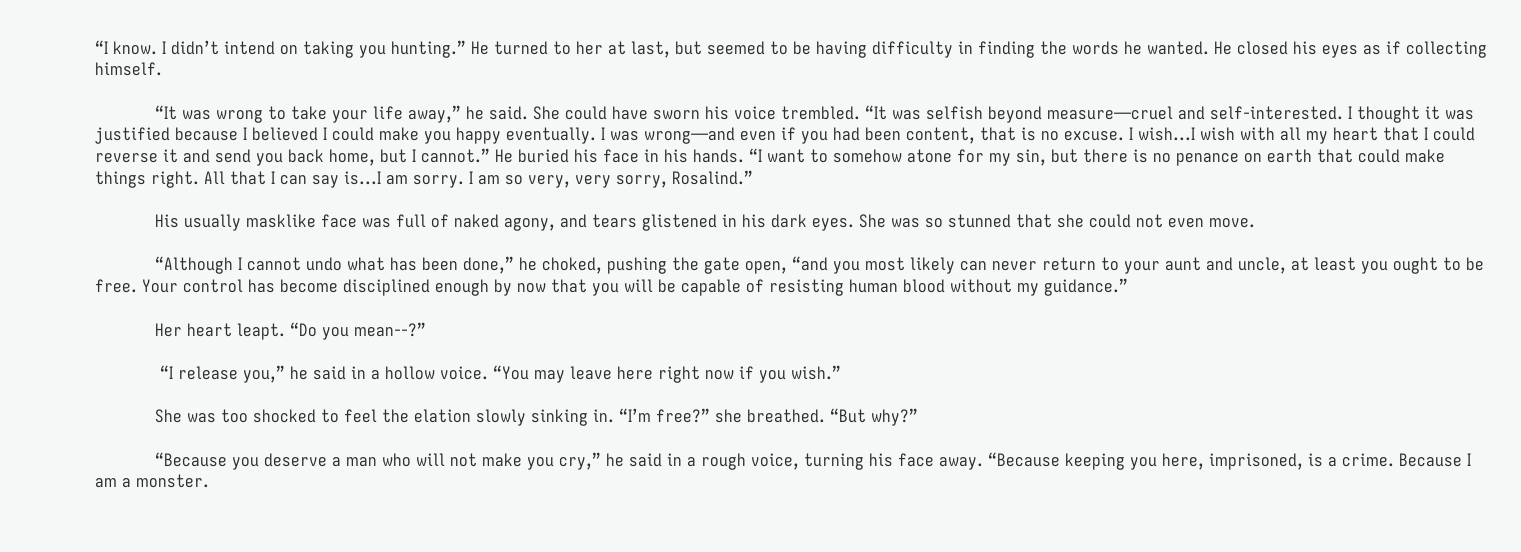“I know. I didn’t intend on taking you hunting.” He turned to her at last, but seemed to be having difficulty in finding the words he wanted. He closed his eyes as if collecting himself.

            “It was wrong to take your life away,” he said. She could have sworn his voice trembled. “It was selfish beyond measure—cruel and self-interested. I thought it was justified because I believed I could make you happy eventually. I was wrong—and even if you had been content, that is no excuse. I wish...I wish with all my heart that I could reverse it and send you back home, but I cannot.” He buried his face in his hands. “I want to somehow atone for my sin, but there is no penance on earth that could make things right. All that I can say is...I am sorry. I am so very, very sorry, Rosalind.”

            His usually masklike face was full of naked agony, and tears glistened in his dark eyes. She was so stunned that she could not even move.

            “Although I cannot undo what has been done,” he choked, pushing the gate open, “and you most likely can never return to your aunt and uncle, at least you ought to be free. Your control has become disciplined enough by now that you will be capable of resisting human blood without my guidance.”

            Her heart leapt. “Do you mean--?”

             “I release you,” he said in a hollow voice. “You may leave here right now if you wish.”

            She was too shocked to feel the elation slowly sinking in. “I’m free?” she breathed. “But why?”

            “Because you deserve a man who will not make you cry,” he said in a rough voice, turning his face away. “Because keeping you here, imprisoned, is a crime. Because I am a monster.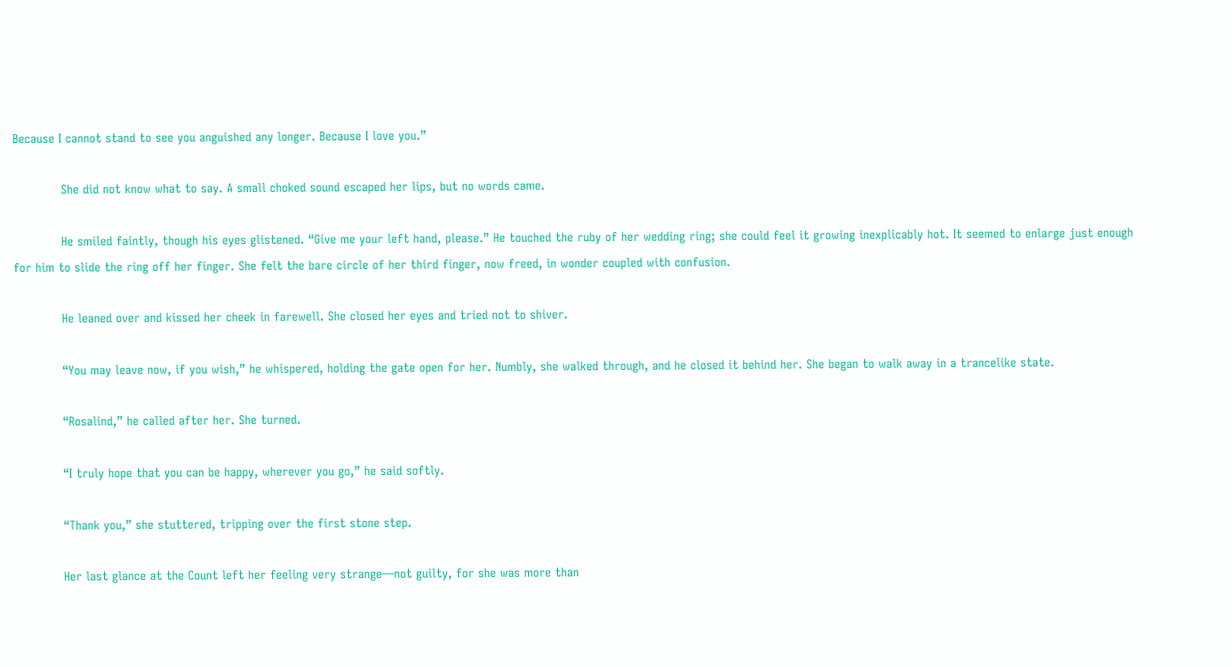Because I cannot stand to see you anguished any longer. Because I love you.”

            She did not know what to say. A small choked sound escaped her lips, but no words came.

            He smiled faintly, though his eyes glistened. “Give me your left hand, please.” He touched the ruby of her wedding ring; she could feel it growing inexplicably hot. It seemed to enlarge just enough for him to slide the ring off her finger. She felt the bare circle of her third finger, now freed, in wonder coupled with confusion.

            He leaned over and kissed her cheek in farewell. She closed her eyes and tried not to shiver.

            “You may leave now, if you wish,” he whispered, holding the gate open for her. Numbly, she walked through, and he closed it behind her. She began to walk away in a trancelike state.

            “Rosalind,” he called after her. She turned.

            “I truly hope that you can be happy, wherever you go,” he said softly.

            “Thank you,” she stuttered, tripping over the first stone step.

            Her last glance at the Count left her feeling very strange—not guilty, for she was more than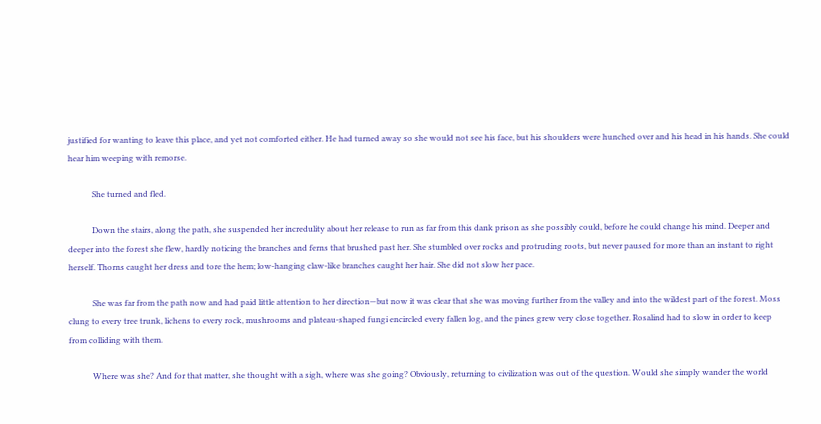justified for wanting to leave this place, and yet not comforted either. He had turned away so she would not see his face, but his shoulders were hunched over and his head in his hands. She could hear him weeping with remorse.

            She turned and fled.

            Down the stairs, along the path, she suspended her incredulity about her release to run as far from this dank prison as she possibly could, before he could change his mind. Deeper and deeper into the forest she flew, hardly noticing the branches and ferns that brushed past her. She stumbled over rocks and protruding roots, but never paused for more than an instant to right herself. Thorns caught her dress and tore the hem; low-hanging claw-like branches caught her hair. She did not slow her pace.

            She was far from the path now and had paid little attention to her direction—but now it was clear that she was moving further from the valley and into the wildest part of the forest. Moss clung to every tree trunk, lichens to every rock, mushrooms and plateau-shaped fungi encircled every fallen log, and the pines grew very close together. Rosalind had to slow in order to keep from colliding with them.

            Where was she? And for that matter, she thought with a sigh, where was she going? Obviously, returning to civilization was out of the question. Would she simply wander the world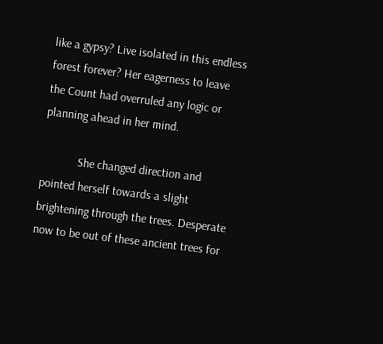like a gypsy? Live isolated in this endless forest forever? Her eagerness to leave the Count had overruled any logic or planning ahead in her mind.

            She changed direction and pointed herself towards a slight brightening through the trees. Desperate now to be out of these ancient trees for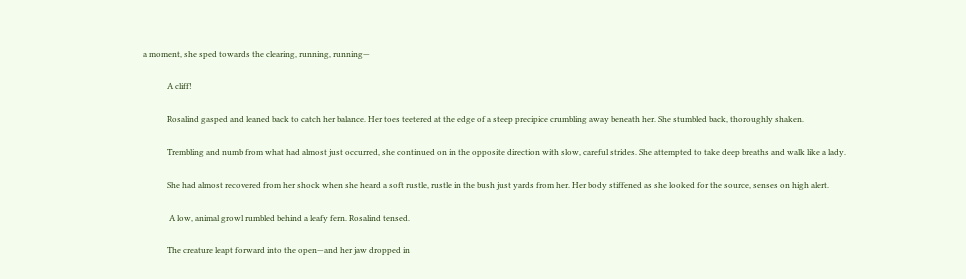a moment, she sped towards the clearing, running, running—

            A cliff!

            Rosalind gasped and leaned back to catch her balance. Her toes teetered at the edge of a steep precipice crumbling away beneath her. She stumbled back, thoroughly shaken.

            Trembling and numb from what had almost just occurred, she continued on in the opposite direction with slow, careful strides. She attempted to take deep breaths and walk like a lady.

            She had almost recovered from her shock when she heard a soft rustle, rustle in the bush just yards from her. Her body stiffened as she looked for the source, senses on high alert.

             A low, animal growl rumbled behind a leafy fern. Rosalind tensed.

            The creature leapt forward into the open—and her jaw dropped in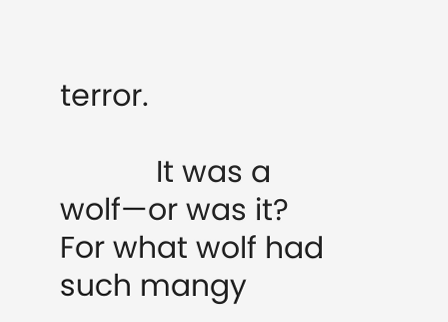terror.

            It was a wolf—or was it? For what wolf had such mangy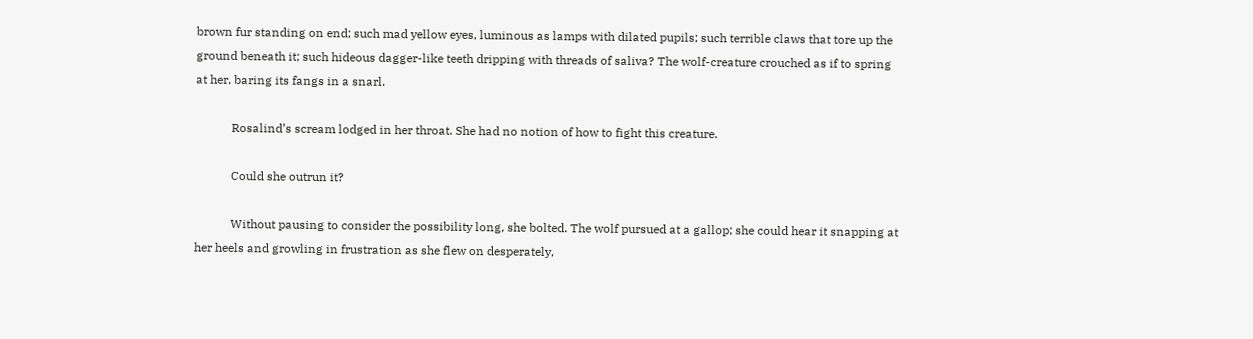brown fur standing on end; such mad yellow eyes, luminous as lamps with dilated pupils; such terrible claws that tore up the ground beneath it; such hideous dagger-like teeth dripping with threads of saliva? The wolf-creature crouched as if to spring at her, baring its fangs in a snarl.

            Rosalind’s scream lodged in her throat. She had no notion of how to fight this creature.

            Could she outrun it?

            Without pausing to consider the possibility long, she bolted. The wolf pursued at a gallop; she could hear it snapping at her heels and growling in frustration as she flew on desperately,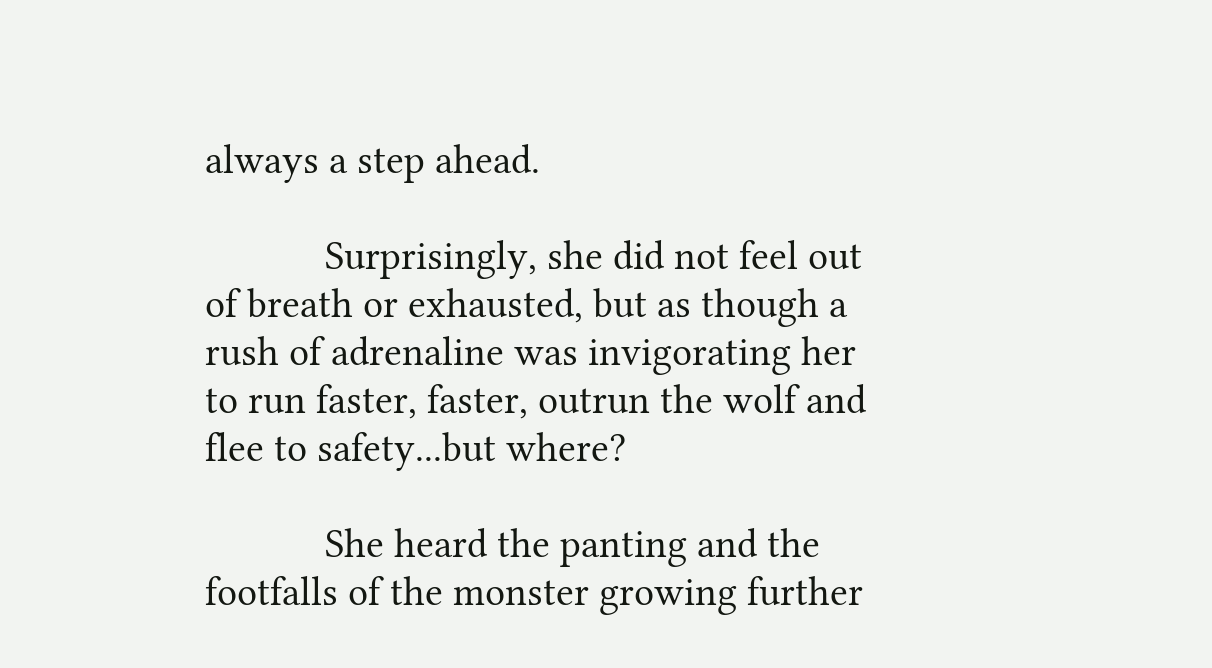always a step ahead.

            Surprisingly, she did not feel out of breath or exhausted, but as though a rush of adrenaline was invigorating her to run faster, faster, outrun the wolf and flee to safety...but where?

            She heard the panting and the footfalls of the monster growing further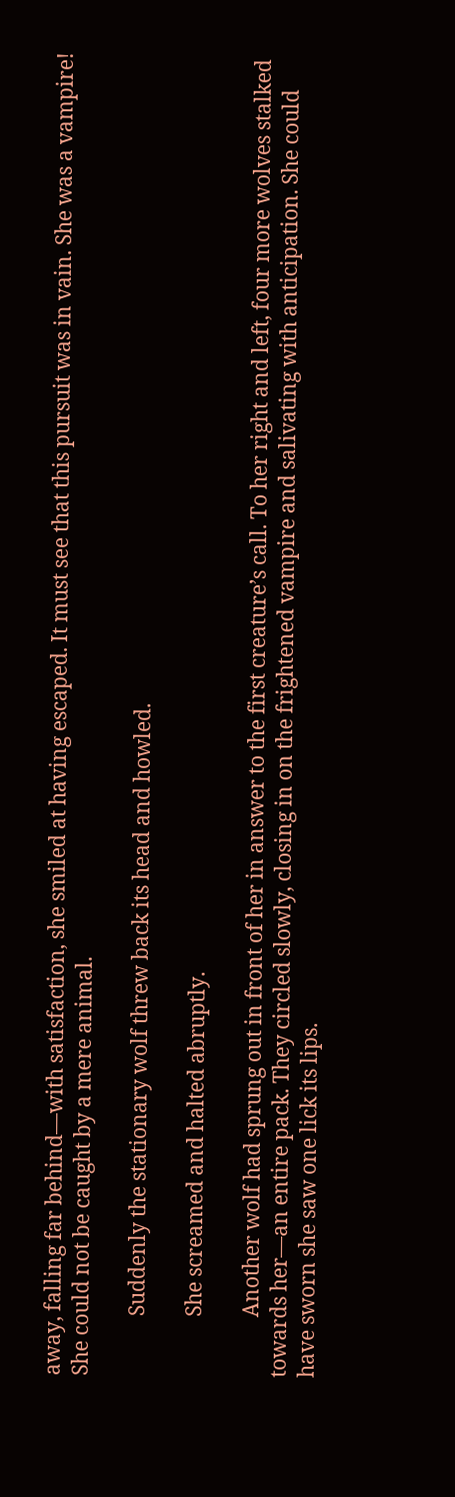away, falling far behind—with satisfaction, she smiled at having escaped. It must see that this pursuit was in vain. She was a vampire! She could not be caught by a mere animal.

            Suddenly the stationary wolf threw back its head and howled.

            She screamed and halted abruptly.

            Another wolf had sprung out in front of her in answer to the first creature’s call. To her right and left, four more wolves stalked towards her—an entire pack. They circled slowly, closing in on the frightened vampire and salivating with anticipation. She could have sworn she saw one lick its lips.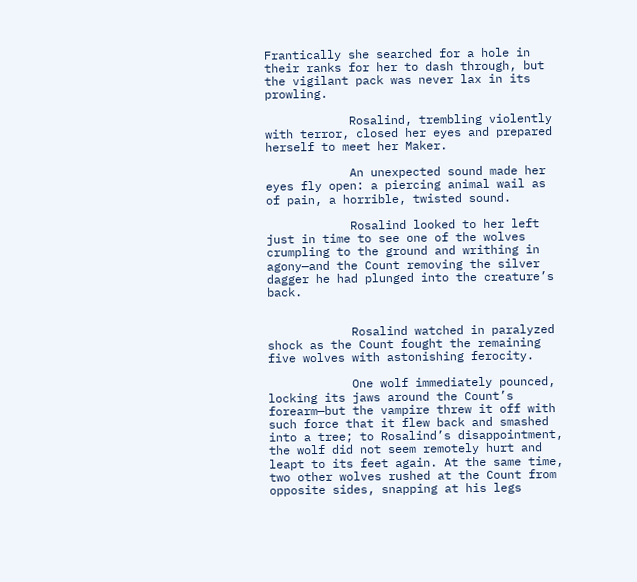Frantically she searched for a hole in their ranks for her to dash through, but the vigilant pack was never lax in its prowling.

            Rosalind, trembling violently with terror, closed her eyes and prepared herself to meet her Maker.

            An unexpected sound made her eyes fly open: a piercing animal wail as of pain, a horrible, twisted sound.

            Rosalind looked to her left just in time to see one of the wolves crumpling to the ground and writhing in agony—and the Count removing the silver dagger he had plunged into the creature’s back.


            Rosalind watched in paralyzed shock as the Count fought the remaining five wolves with astonishing ferocity.

            One wolf immediately pounced, locking its jaws around the Count’s forearm—but the vampire threw it off with such force that it flew back and smashed into a tree; to Rosalind’s disappointment, the wolf did not seem remotely hurt and leapt to its feet again. At the same time, two other wolves rushed at the Count from opposite sides, snapping at his legs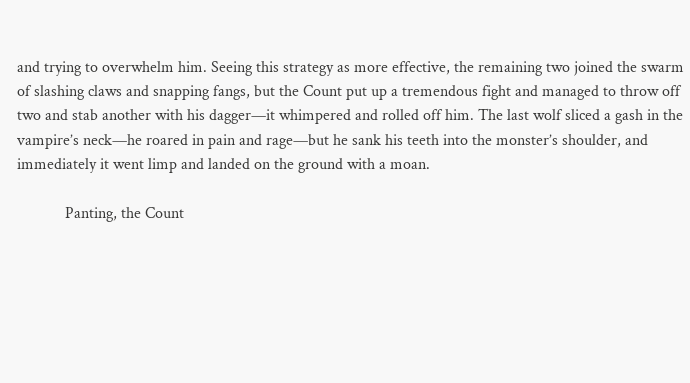and trying to overwhelm him. Seeing this strategy as more effective, the remaining two joined the swarm of slashing claws and snapping fangs, but the Count put up a tremendous fight and managed to throw off two and stab another with his dagger—it whimpered and rolled off him. The last wolf sliced a gash in the vampire’s neck—he roared in pain and rage—but he sank his teeth into the monster’s shoulder, and immediately it went limp and landed on the ground with a moan.

            Panting, the Count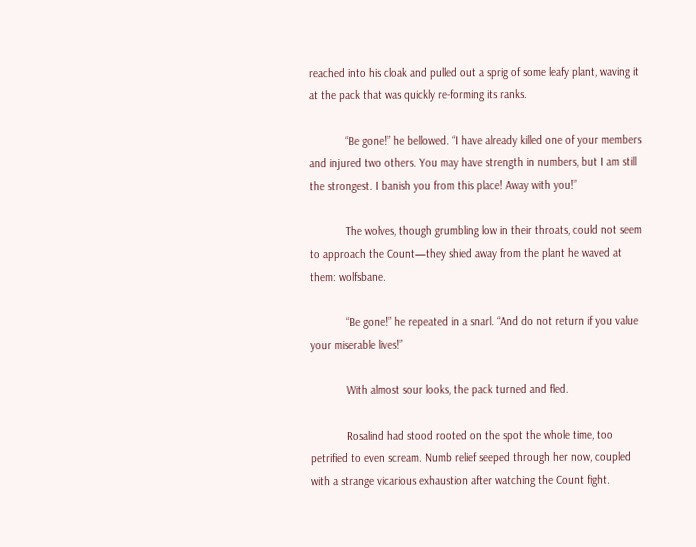reached into his cloak and pulled out a sprig of some leafy plant, waving it at the pack that was quickly re-forming its ranks.

            “Be gone!” he bellowed. “I have already killed one of your members and injured two others. You may have strength in numbers, but I am still the strongest. I banish you from this place! Away with you!”

            The wolves, though grumbling low in their throats, could not seem to approach the Count—they shied away from the plant he waved at them: wolfsbane.

            “Be gone!” he repeated in a snarl. “And do not return if you value your miserable lives!”

            With almost sour looks, the pack turned and fled.

            Rosalind had stood rooted on the spot the whole time, too petrified to even scream. Numb relief seeped through her now, coupled with a strange vicarious exhaustion after watching the Count fight.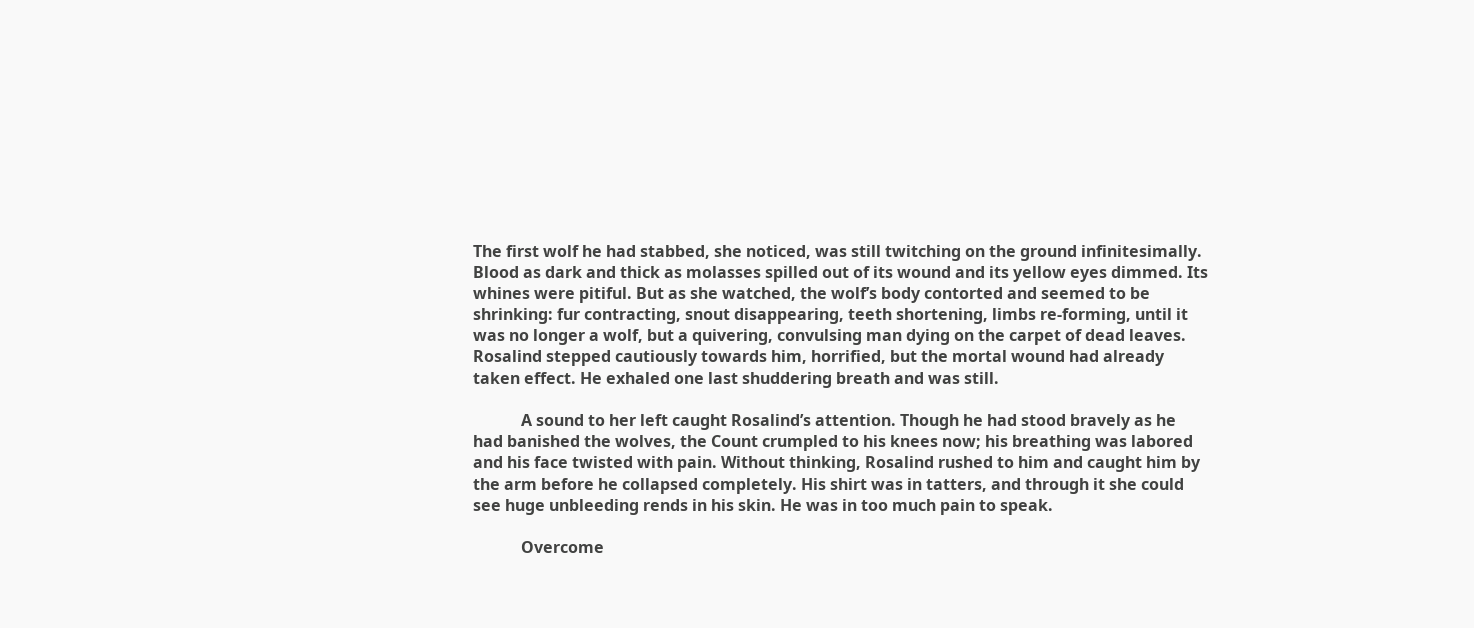The first wolf he had stabbed, she noticed, was still twitching on the ground infinitesimally. Blood as dark and thick as molasses spilled out of its wound and its yellow eyes dimmed. Its whines were pitiful. But as she watched, the wolf’s body contorted and seemed to be shrinking: fur contracting, snout disappearing, teeth shortening, limbs re-forming, until it was no longer a wolf, but a quivering, convulsing man dying on the carpet of dead leaves. Rosalind stepped cautiously towards him, horrified, but the mortal wound had already taken effect. He exhaled one last shuddering breath and was still.

            A sound to her left caught Rosalind’s attention. Though he had stood bravely as he had banished the wolves, the Count crumpled to his knees now; his breathing was labored and his face twisted with pain. Without thinking, Rosalind rushed to him and caught him by the arm before he collapsed completely. His shirt was in tatters, and through it she could see huge unbleeding rends in his skin. He was in too much pain to speak.

            Overcome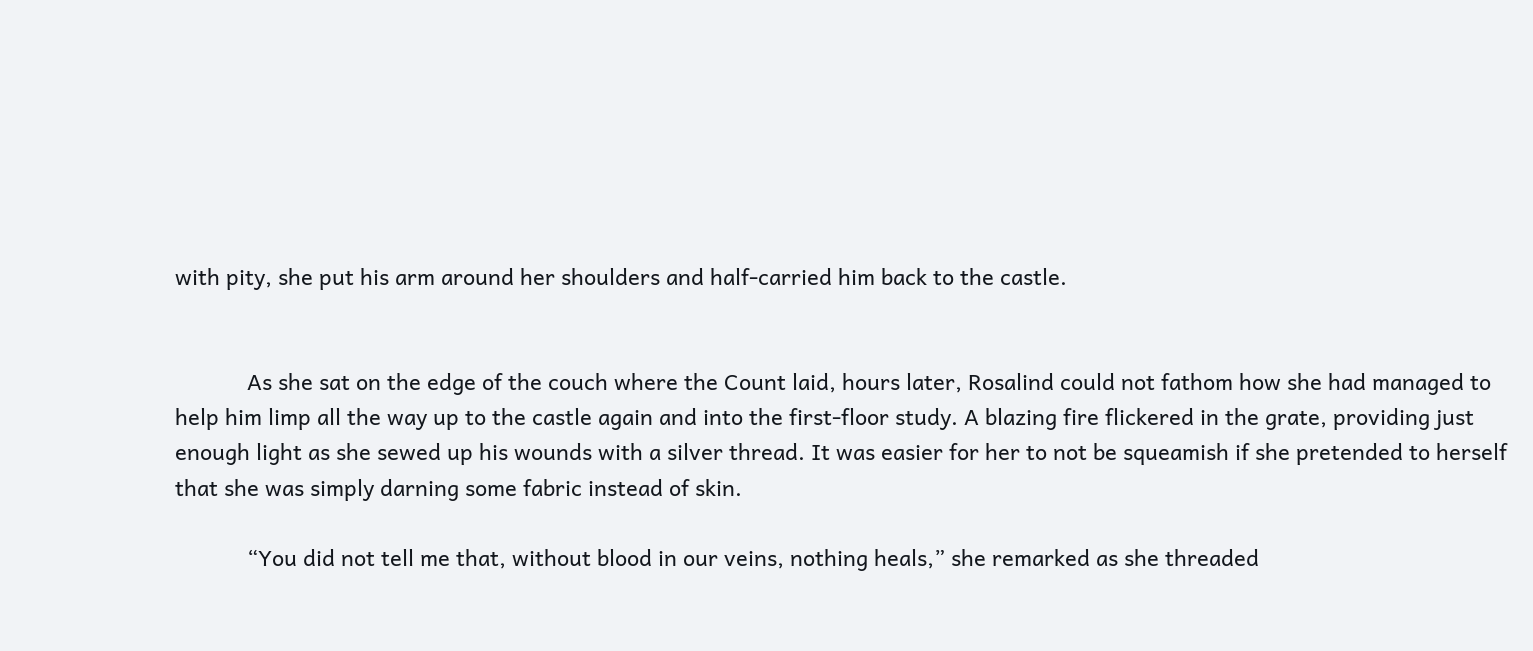with pity, she put his arm around her shoulders and half-carried him back to the castle.


            As she sat on the edge of the couch where the Count laid, hours later, Rosalind could not fathom how she had managed to help him limp all the way up to the castle again and into the first-floor study. A blazing fire flickered in the grate, providing just enough light as she sewed up his wounds with a silver thread. It was easier for her to not be squeamish if she pretended to herself that she was simply darning some fabric instead of skin.

            “You did not tell me that, without blood in our veins, nothing heals,” she remarked as she threaded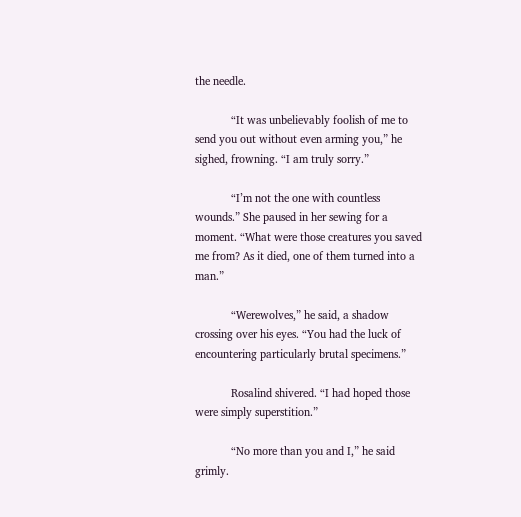the needle.

            “It was unbelievably foolish of me to send you out without even arming you,” he sighed, frowning. “I am truly sorry.”

            “I’m not the one with countless wounds.” She paused in her sewing for a moment. “What were those creatures you saved me from? As it died, one of them turned into a man.”

            “Werewolves,” he said, a shadow crossing over his eyes. “You had the luck of encountering particularly brutal specimens.”

            Rosalind shivered. “I had hoped those were simply superstition.”

            “No more than you and I,” he said grimly.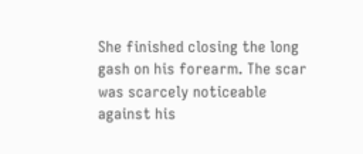She finished closing the long gash on his forearm. The scar was scarcely noticeable against his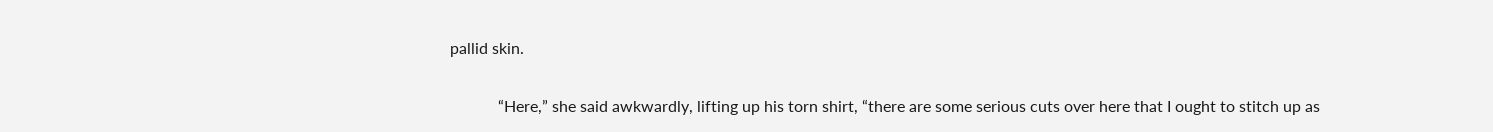pallid skin.

            “Here,” she said awkwardly, lifting up his torn shirt, “there are some serious cuts over here that I ought to stitch up as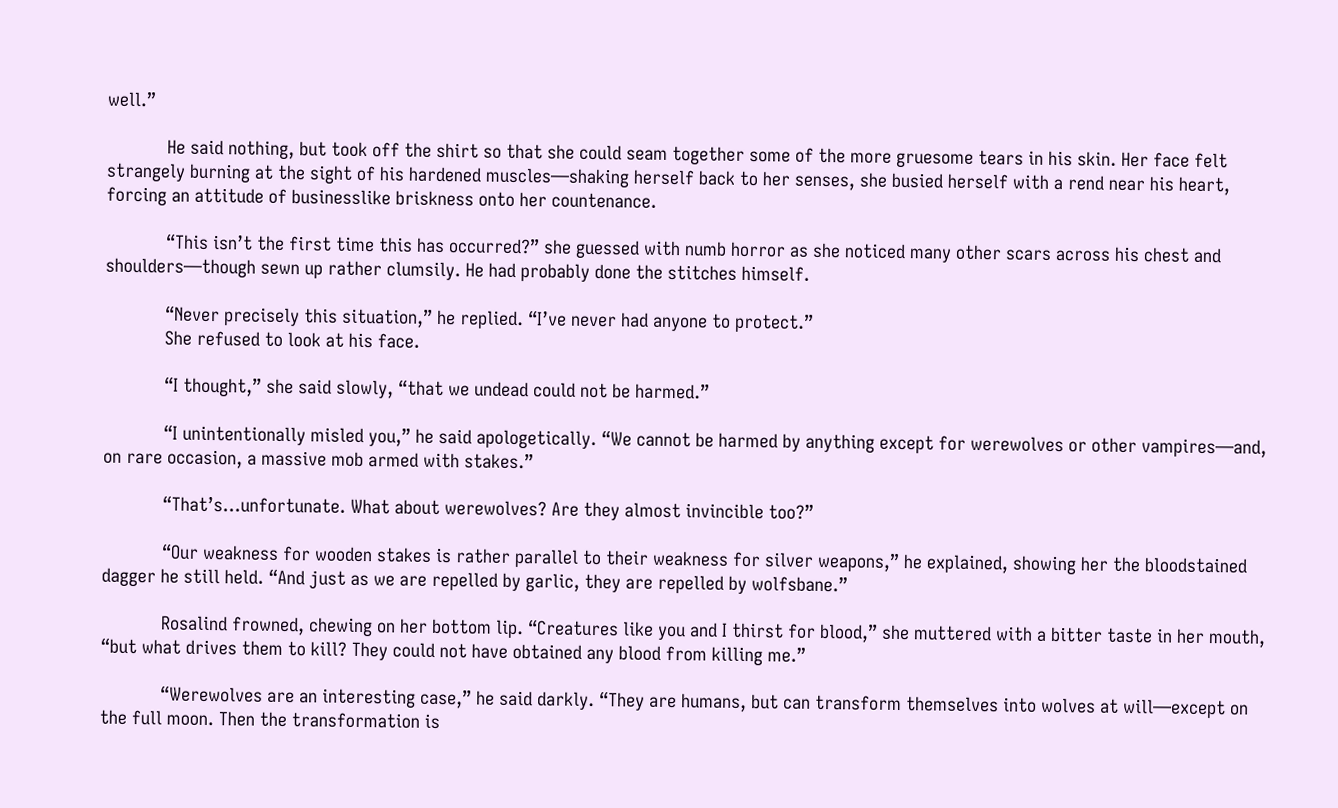well.”

            He said nothing, but took off the shirt so that she could seam together some of the more gruesome tears in his skin. Her face felt strangely burning at the sight of his hardened muscles—shaking herself back to her senses, she busied herself with a rend near his heart, forcing an attitude of businesslike briskness onto her countenance.

            “This isn’t the first time this has occurred?” she guessed with numb horror as she noticed many other scars across his chest and shoulders—though sewn up rather clumsily. He had probably done the stitches himself.

            “Never precisely this situation,” he replied. “I’ve never had anyone to protect.”
            She refused to look at his face.

            “I thought,” she said slowly, “that we undead could not be harmed.”

            “I unintentionally misled you,” he said apologetically. “We cannot be harmed by anything except for werewolves or other vampires—and, on rare occasion, a massive mob armed with stakes.”

            “That’s...unfortunate. What about werewolves? Are they almost invincible too?”

            “Our weakness for wooden stakes is rather parallel to their weakness for silver weapons,” he explained, showing her the bloodstained dagger he still held. “And just as we are repelled by garlic, they are repelled by wolfsbane.”

            Rosalind frowned, chewing on her bottom lip. “Creatures like you and I thirst for blood,” she muttered with a bitter taste in her mouth, “but what drives them to kill? They could not have obtained any blood from killing me.”

            “Werewolves are an interesting case,” he said darkly. “They are humans, but can transform themselves into wolves at will—except on the full moon. Then the transformation is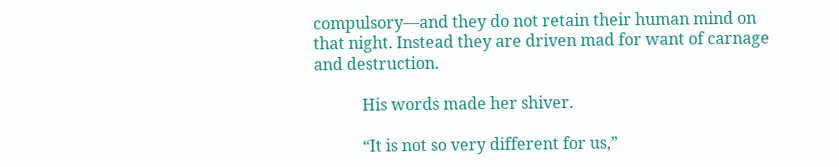compulsory—and they do not retain their human mind on that night. Instead they are driven mad for want of carnage and destruction.

            His words made her shiver.

            “It is not so very different for us,”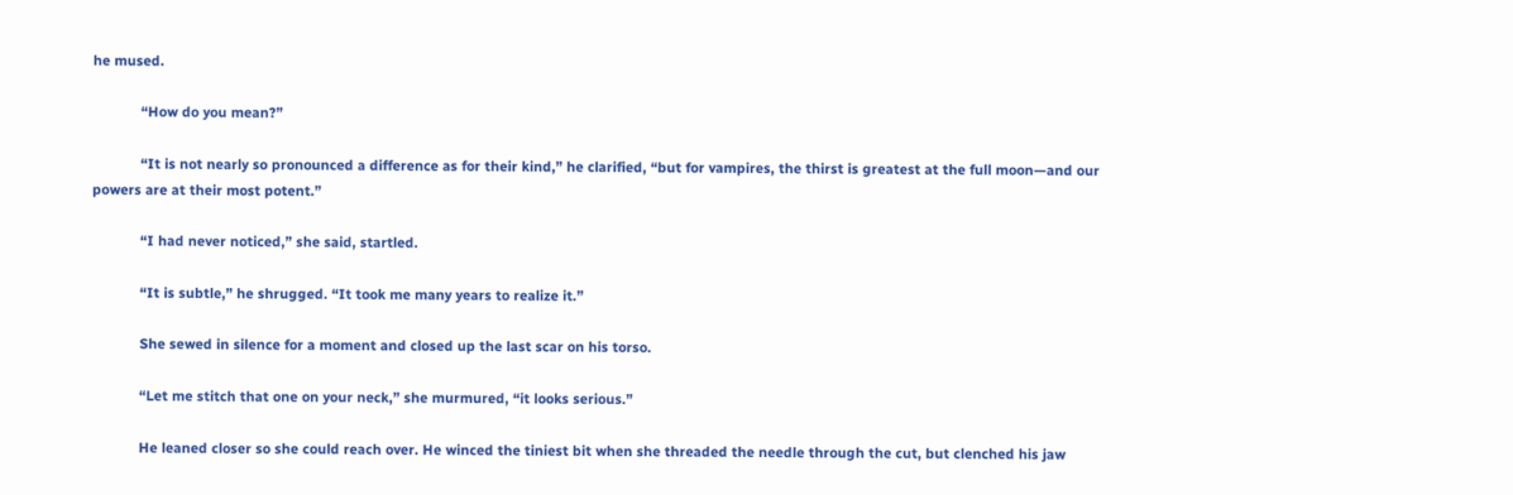he mused.

            “How do you mean?”

            “It is not nearly so pronounced a difference as for their kind,” he clarified, “but for vampires, the thirst is greatest at the full moon—and our powers are at their most potent.”

            “I had never noticed,” she said, startled.

            “It is subtle,” he shrugged. “It took me many years to realize it.”

            She sewed in silence for a moment and closed up the last scar on his torso.

            “Let me stitch that one on your neck,” she murmured, “it looks serious.”

            He leaned closer so she could reach over. He winced the tiniest bit when she threaded the needle through the cut, but clenched his jaw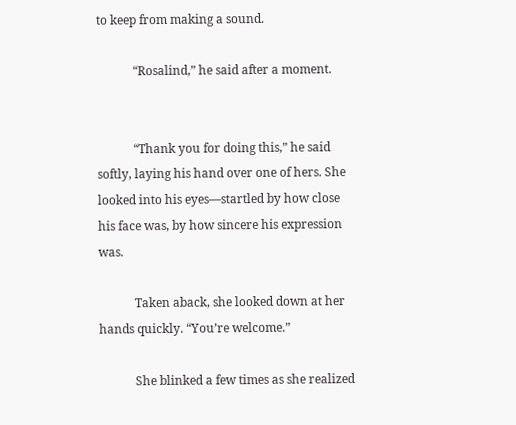to keep from making a sound.

            “Rosalind,” he said after a moment.


            “Thank you for doing this,” he said softly, laying his hand over one of hers. She looked into his eyes—startled by how close his face was, by how sincere his expression was.

            Taken aback, she looked down at her hands quickly. “You’re welcome.”

            She blinked a few times as she realized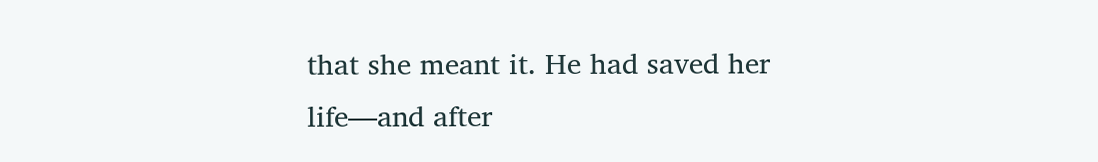that she meant it. He had saved her life—and after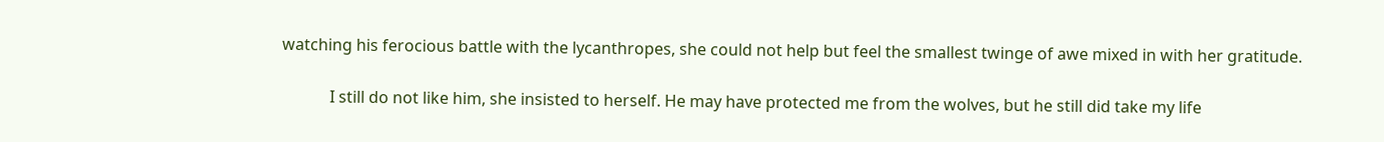watching his ferocious battle with the lycanthropes, she could not help but feel the smallest twinge of awe mixed in with her gratitude.

            I still do not like him, she insisted to herself. He may have protected me from the wolves, but he still did take my life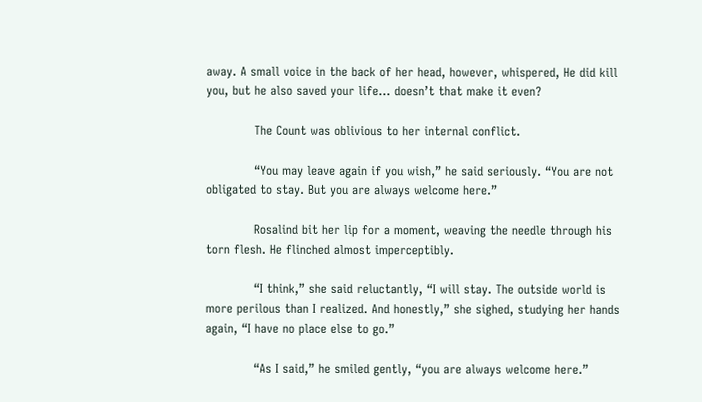away. A small voice in the back of her head, however, whispered, He did kill you, but he also saved your life... doesn’t that make it even?

            The Count was oblivious to her internal conflict.

            “You may leave again if you wish,” he said seriously. “You are not obligated to stay. But you are always welcome here.”

            Rosalind bit her lip for a moment, weaving the needle through his torn flesh. He flinched almost imperceptibly.

            “I think,” she said reluctantly, “I will stay. The outside world is more perilous than I realized. And honestly,” she sighed, studying her hands again, “I have no place else to go.”

            “As I said,” he smiled gently, “you are always welcome here.”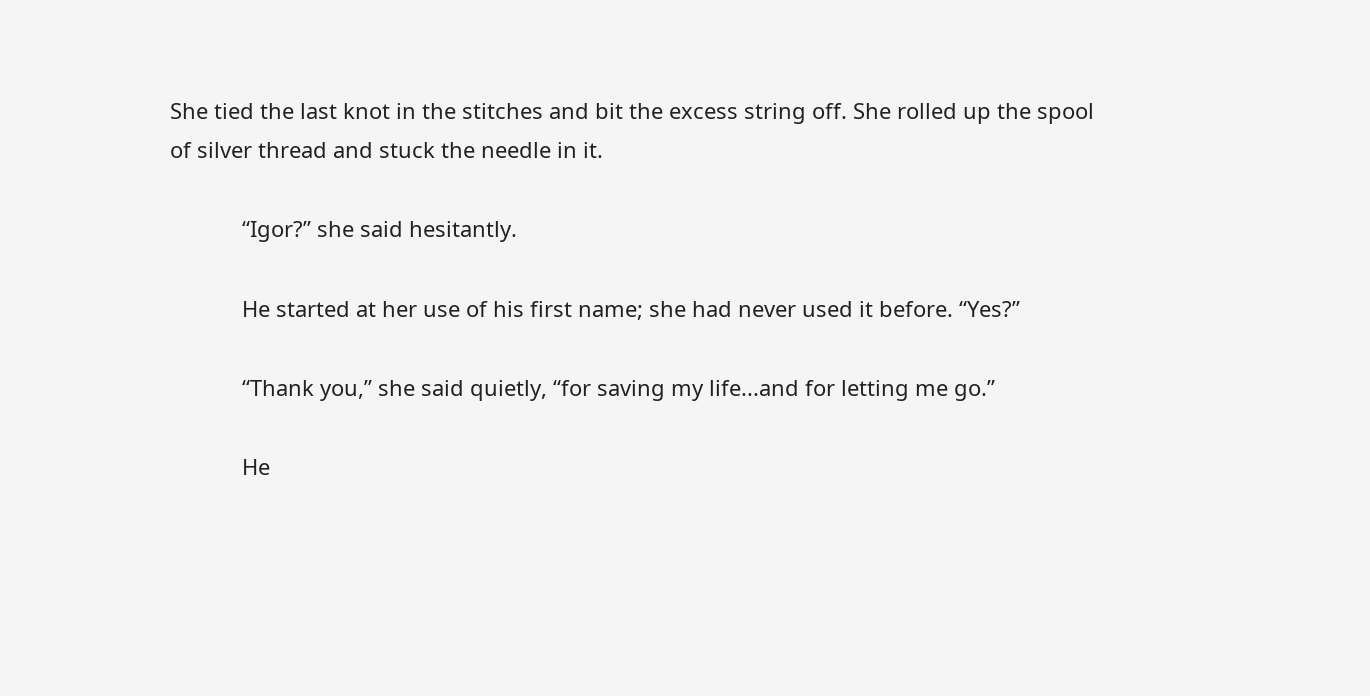She tied the last knot in the stitches and bit the excess string off. She rolled up the spool of silver thread and stuck the needle in it.

            “Igor?” she said hesitantly.

            He started at her use of his first name; she had never used it before. “Yes?”

            “Thank you,” she said quietly, “for saving my life...and for letting me go.”

            He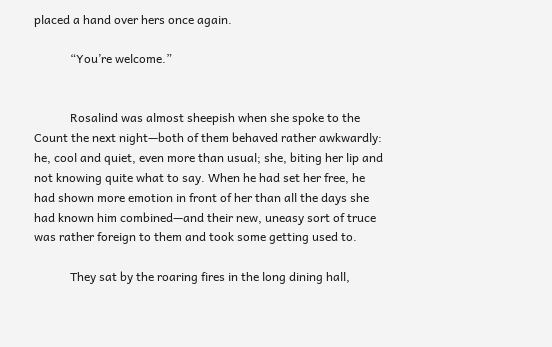placed a hand over hers once again.

            “You’re welcome.”


            Rosalind was almost sheepish when she spoke to the Count the next night—both of them behaved rather awkwardly: he, cool and quiet, even more than usual; she, biting her lip and not knowing quite what to say. When he had set her free, he had shown more emotion in front of her than all the days she had known him combined—and their new, uneasy sort of truce was rather foreign to them and took some getting used to.

            They sat by the roaring fires in the long dining hall,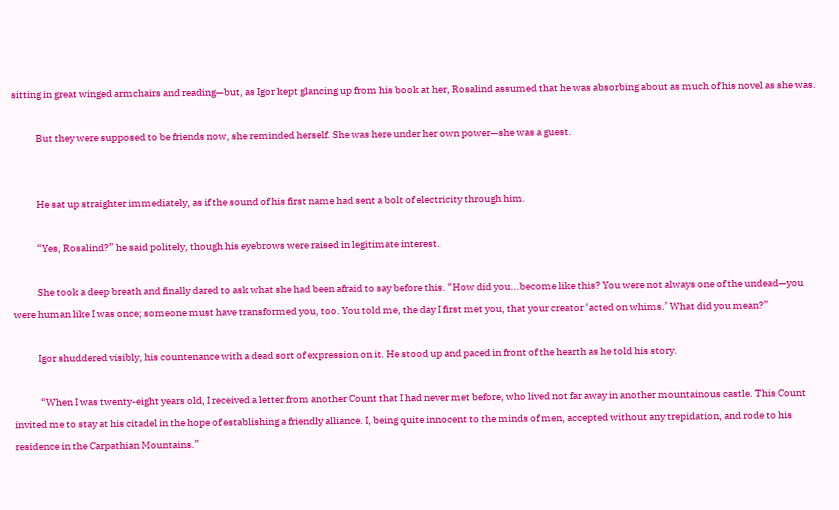sitting in great winged armchairs and reading—but, as Igor kept glancing up from his book at her, Rosalind assumed that he was absorbing about as much of his novel as she was.

            But they were supposed to be friends now, she reminded herself. She was here under her own power—she was a guest.


            He sat up straighter immediately, as if the sound of his first name had sent a bolt of electricity through him.

            “Yes, Rosalind?” he said politely, though his eyebrows were raised in legitimate interest.

            She took a deep breath and finally dared to ask what she had been afraid to say before this. “How did you...become like this? You were not always one of the undead—you were human like I was once; someone must have transformed you, too. You told me, the day I first met you, that your creator ‘acted on whims.’ What did you mean?”

            Igor shuddered visibly, his countenance with a dead sort of expression on it. He stood up and paced in front of the hearth as he told his story.

             “When I was twenty-eight years old, I received a letter from another Count that I had never met before, who lived not far away in another mountainous castle. This Count invited me to stay at his citadel in the hope of establishing a friendly alliance. I, being quite innocent to the minds of men, accepted without any trepidation, and rode to his residence in the Carpathian Mountains.”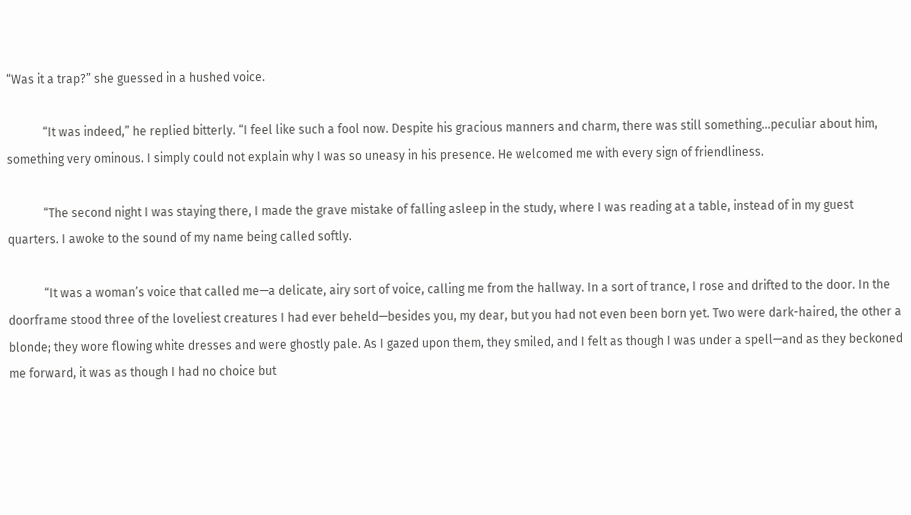“Was it a trap?” she guessed in a hushed voice.

            “It was indeed,” he replied bitterly. “I feel like such a fool now. Despite his gracious manners and charm, there was still something...peculiar about him, something very ominous. I simply could not explain why I was so uneasy in his presence. He welcomed me with every sign of friendliness.

            “The second night I was staying there, I made the grave mistake of falling asleep in the study, where I was reading at a table, instead of in my guest quarters. I awoke to the sound of my name being called softly.

            “It was a woman’s voice that called me—a delicate, airy sort of voice, calling me from the hallway. In a sort of trance, I rose and drifted to the door. In the doorframe stood three of the loveliest creatures I had ever beheld—besides you, my dear, but you had not even been born yet. Two were dark-haired, the other a blonde; they wore flowing white dresses and were ghostly pale. As I gazed upon them, they smiled, and I felt as though I was under a spell—and as they beckoned me forward, it was as though I had no choice but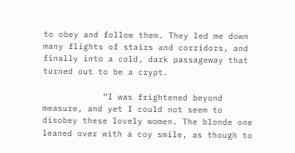to obey and follow them. They led me down many flights of stairs and corridors, and finally into a cold, dark passageway that turned out to be a crypt.

            “I was frightened beyond measure, and yet I could not seem to disobey these lovely women. The blonde one leaned over with a coy smile, as though to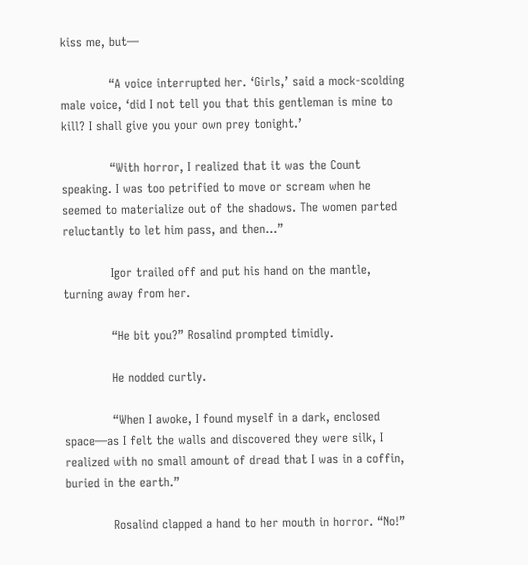kiss me, but—

            “A voice interrupted her. ‘Girls,’ said a mock-scolding male voice, ‘did I not tell you that this gentleman is mine to kill? I shall give you your own prey tonight.’

            “With horror, I realized that it was the Count speaking. I was too petrified to move or scream when he seemed to materialize out of the shadows. The women parted reluctantly to let him pass, and then...”

            Igor trailed off and put his hand on the mantle, turning away from her.

            “He bit you?” Rosalind prompted timidly.

            He nodded curtly.

            “When I awoke, I found myself in a dark, enclosed space—as I felt the walls and discovered they were silk, I realized with no small amount of dread that I was in a coffin, buried in the earth.”

            Rosalind clapped a hand to her mouth in horror. “No!”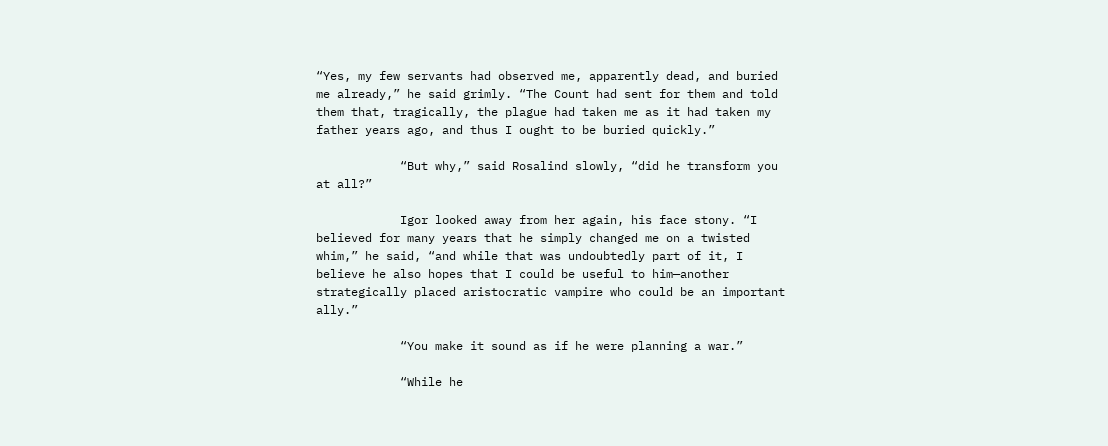“Yes, my few servants had observed me, apparently dead, and buried me already,” he said grimly. “The Count had sent for them and told them that, tragically, the plague had taken me as it had taken my father years ago, and thus I ought to be buried quickly.”

            “But why,” said Rosalind slowly, “did he transform you at all?”

            Igor looked away from her again, his face stony. “I believed for many years that he simply changed me on a twisted whim,” he said, “and while that was undoubtedly part of it, I believe he also hopes that I could be useful to him—another strategically placed aristocratic vampire who could be an important ally.”

            “You make it sound as if he were planning a war.”

            “While he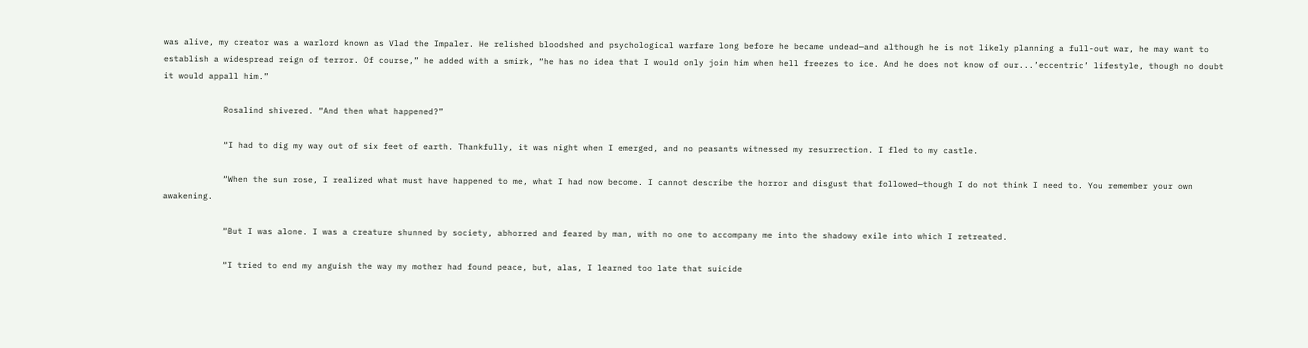was alive, my creator was a warlord known as Vlad the Impaler. He relished bloodshed and psychological warfare long before he became undead—and although he is not likely planning a full-out war, he may want to establish a widespread reign of terror. Of course,” he added with a smirk, “he has no idea that I would only join him when hell freezes to ice. And he does not know of our...’eccentric’ lifestyle, though no doubt it would appall him.”

            Rosalind shivered. “And then what happened?”

            “I had to dig my way out of six feet of earth. Thankfully, it was night when I emerged, and no peasants witnessed my resurrection. I fled to my castle.

            “When the sun rose, I realized what must have happened to me, what I had now become. I cannot describe the horror and disgust that followed—though I do not think I need to. You remember your own awakening.

            “But I was alone. I was a creature shunned by society, abhorred and feared by man, with no one to accompany me into the shadowy exile into which I retreated.

            “I tried to end my anguish the way my mother had found peace, but, alas, I learned too late that suicide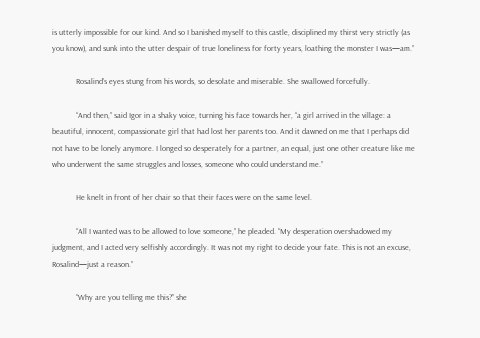is utterly impossible for our kind. And so I banished myself to this castle, disciplined my thirst very strictly (as you know), and sunk into the utter despair of true loneliness for forty years, loathing the monster I was—am.”

            Rosalind’s eyes stung from his words, so desolate and miserable. She swallowed forcefully.

            “And then,” said Igor in a shaky voice, turning his face towards her, “a girl arrived in the village: a beautiful, innocent, compassionate girl that had lost her parents too. And it dawned on me that I perhaps did not have to be lonely anymore. I longed so desperately for a partner, an equal, just one other creature like me who underwent the same struggles and losses, someone who could understand me.”

            He knelt in front of her chair so that their faces were on the same level.

            “All I wanted was to be allowed to love someone,” he pleaded. “My desperation overshadowed my judgment, and I acted very selfishly accordingly. It was not my right to decide your fate. This is not an excuse, Rosalind—just a reason.”

            “Why are you telling me this?” she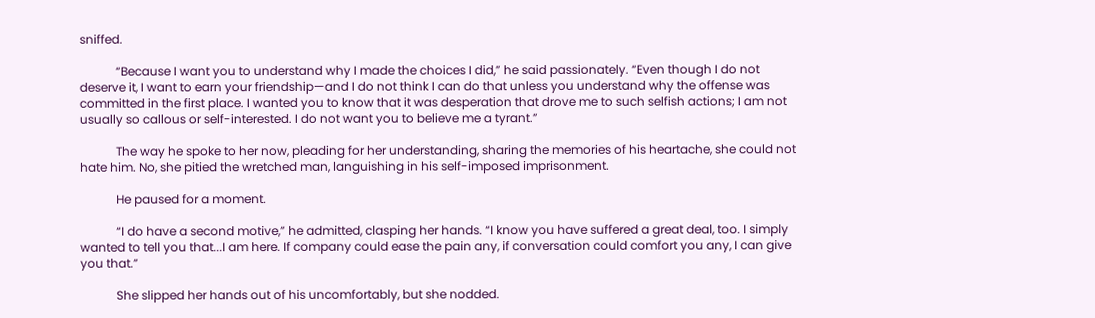sniffed.

            “Because I want you to understand why I made the choices I did,” he said passionately. “Even though I do not deserve it, I want to earn your friendship—and I do not think I can do that unless you understand why the offense was committed in the first place. I wanted you to know that it was desperation that drove me to such selfish actions; I am not usually so callous or self-interested. I do not want you to believe me a tyrant.”

            The way he spoke to her now, pleading for her understanding, sharing the memories of his heartache, she could not hate him. No, she pitied the wretched man, languishing in his self-imposed imprisonment.

            He paused for a moment.

            “I do have a second motive,” he admitted, clasping her hands. “I know you have suffered a great deal, too. I simply wanted to tell you that...I am here. If company could ease the pain any, if conversation could comfort you any, I can give you that.”

            She slipped her hands out of his uncomfortably, but she nodded.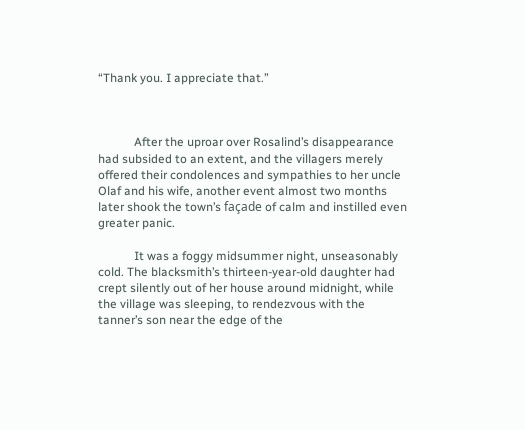“Thank you. I appreciate that.”



            After the uproar over Rosalind’s disappearance had subsided to an extent, and the villagers merely offered their condolences and sympathies to her uncle Olaf and his wife, another event almost two months later shook the town’s façade of calm and instilled even greater panic.

            It was a foggy midsummer night, unseasonably cold. The blacksmith’s thirteen-year-old daughter had crept silently out of her house around midnight, while the village was sleeping, to rendezvous with the tanner’s son near the edge of the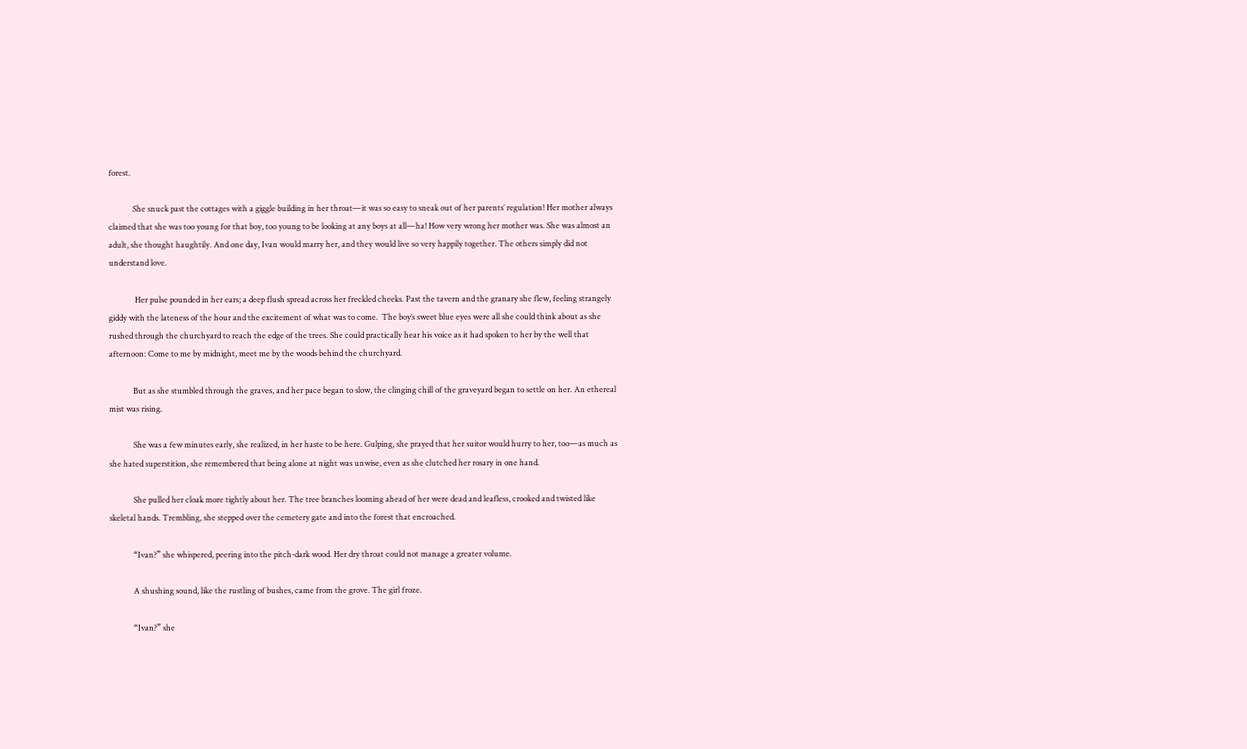forest.

            She snuck past the cottages with a giggle building in her throat—it was so easy to sneak out of her parents’ regulation! Her mother always claimed that she was too young for that boy, too young to be looking at any boys at all—ha! How very wrong her mother was. She was almost an adult, she thought haughtily. And one day, Ivan would marry her, and they would live so very happily together. The others simply did not understand love.

             Her pulse pounded in her ears; a deep flush spread across her freckled cheeks. Past the tavern and the granary she flew, feeling strangely giddy with the lateness of the hour and the excitement of what was to come.  The boy’s sweet blue eyes were all she could think about as she rushed through the churchyard to reach the edge of the trees. She could practically hear his voice as it had spoken to her by the well that afternoon: Come to me by midnight, meet me by the woods behind the churchyard.

            But as she stumbled through the graves, and her pace began to slow, the clinging chill of the graveyard began to settle on her. An ethereal mist was rising.

            She was a few minutes early, she realized, in her haste to be here. Gulping, she prayed that her suitor would hurry to her, too—as much as she hated superstition, she remembered that being alone at night was unwise, even as she clutched her rosary in one hand.

            She pulled her cloak more tightly about her. The tree branches looming ahead of her were dead and leafless, crooked and twisted like skeletal hands. Trembling, she stepped over the cemetery gate and into the forest that encroached.

            “Ivan?” she whispered, peering into the pitch-dark wood. Her dry throat could not manage a greater volume.

            A shushing sound, like the rustling of bushes, came from the grove. The girl froze.

            “Ivan?” she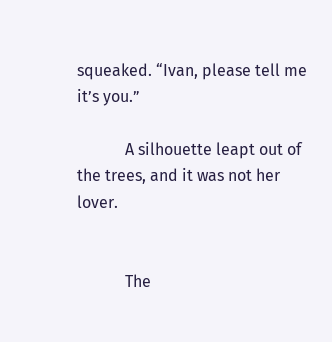squeaked. “Ivan, please tell me it’s you.”

            A silhouette leapt out of the trees, and it was not her lover.


            The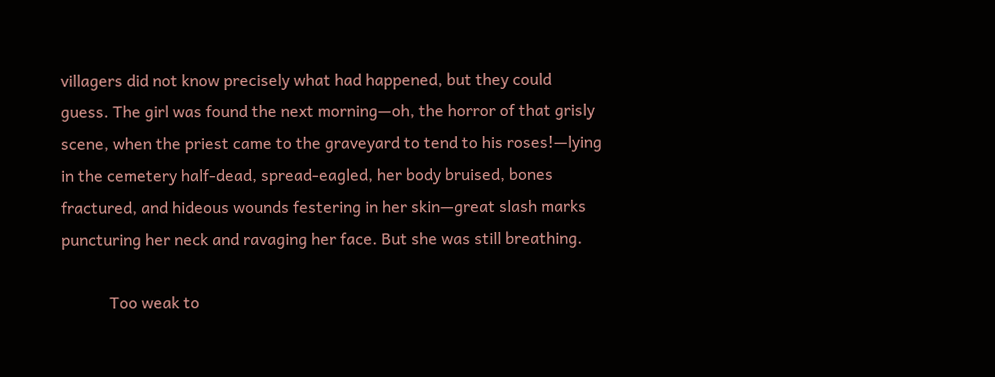villagers did not know precisely what had happened, but they could guess. The girl was found the next morning—oh, the horror of that grisly scene, when the priest came to the graveyard to tend to his roses!—lying in the cemetery half-dead, spread-eagled, her body bruised, bones fractured, and hideous wounds festering in her skin—great slash marks puncturing her neck and ravaging her face. But she was still breathing.

            Too weak to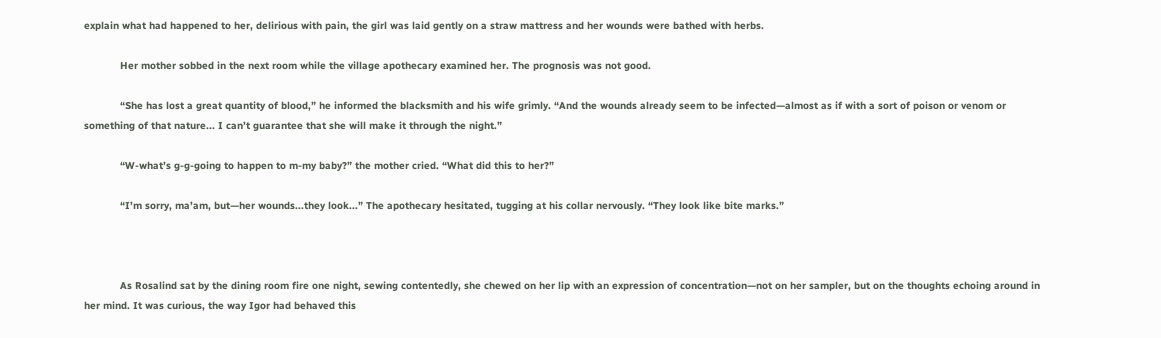explain what had happened to her, delirious with pain, the girl was laid gently on a straw mattress and her wounds were bathed with herbs.

            Her mother sobbed in the next room while the village apothecary examined her. The prognosis was not good.

            “She has lost a great quantity of blood,” he informed the blacksmith and his wife grimly. “And the wounds already seem to be infected—almost as if with a sort of poison or venom or something of that nature... I can’t guarantee that she will make it through the night.”

            “W-what’s g-g-going to happen to m-my baby?” the mother cried. “What did this to her?”

            “I’m sorry, ma’am, but—her wounds...they look...” The apothecary hesitated, tugging at his collar nervously. “They look like bite marks.”



            As Rosalind sat by the dining room fire one night, sewing contentedly, she chewed on her lip with an expression of concentration—not on her sampler, but on the thoughts echoing around in her mind. It was curious, the way Igor had behaved this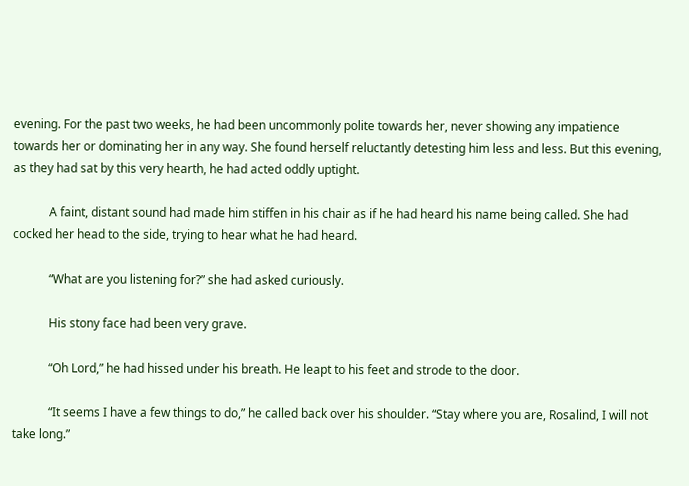evening. For the past two weeks, he had been uncommonly polite towards her, never showing any impatience towards her or dominating her in any way. She found herself reluctantly detesting him less and less. But this evening, as they had sat by this very hearth, he had acted oddly uptight.

            A faint, distant sound had made him stiffen in his chair as if he had heard his name being called. She had cocked her head to the side, trying to hear what he had heard.

            “What are you listening for?” she had asked curiously.

            His stony face had been very grave.

            “Oh Lord,” he had hissed under his breath. He leapt to his feet and strode to the door.

            “It seems I have a few things to do,” he called back over his shoulder. “Stay where you are, Rosalind, I will not take long.”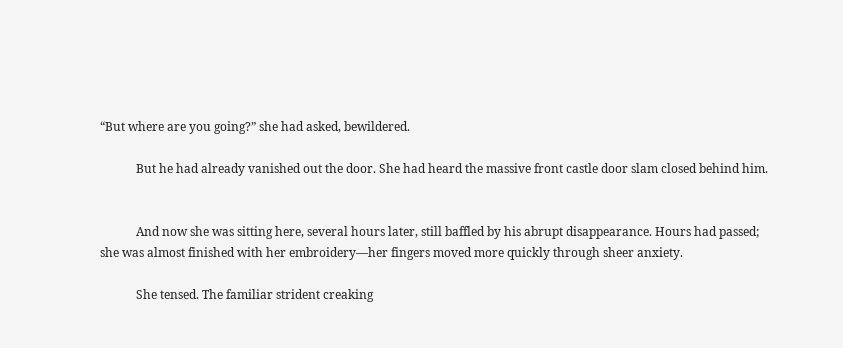“But where are you going?” she had asked, bewildered.

            But he had already vanished out the door. She had heard the massive front castle door slam closed behind him.


            And now she was sitting here, several hours later, still baffled by his abrupt disappearance. Hours had passed; she was almost finished with her embroidery—her fingers moved more quickly through sheer anxiety.

            She tensed. The familiar strident creaking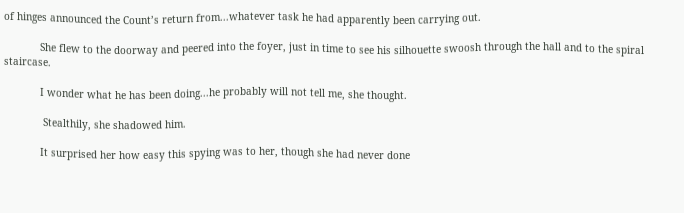of hinges announced the Count’s return from...whatever task he had apparently been carrying out.

            She flew to the doorway and peered into the foyer, just in time to see his silhouette swoosh through the hall and to the spiral staircase.

            I wonder what he has been doing...he probably will not tell me, she thought.

             Stealthily, she shadowed him.

            It surprised her how easy this spying was to her, though she had never done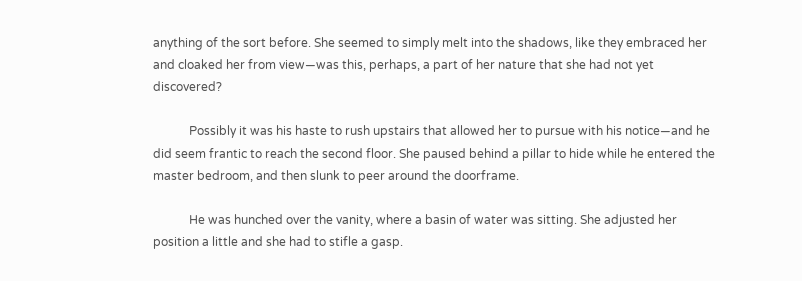anything of the sort before. She seemed to simply melt into the shadows, like they embraced her and cloaked her from view—was this, perhaps, a part of her nature that she had not yet discovered?

            Possibly it was his haste to rush upstairs that allowed her to pursue with his notice—and he did seem frantic to reach the second floor. She paused behind a pillar to hide while he entered the master bedroom, and then slunk to peer around the doorframe.

            He was hunched over the vanity, where a basin of water was sitting. She adjusted her position a little and she had to stifle a gasp.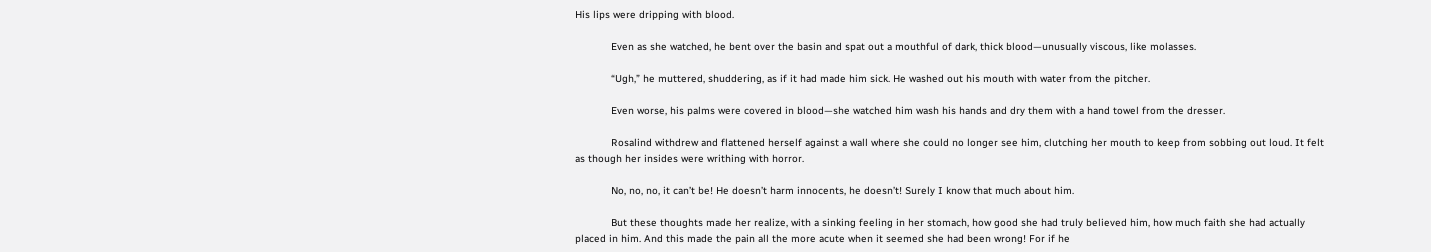His lips were dripping with blood.

            Even as she watched, he bent over the basin and spat out a mouthful of dark, thick blood—unusually viscous, like molasses.

            “Ugh,” he muttered, shuddering, as if it had made him sick. He washed out his mouth with water from the pitcher.

            Even worse, his palms were covered in blood—she watched him wash his hands and dry them with a hand towel from the dresser.

            Rosalind withdrew and flattened herself against a wall where she could no longer see him, clutching her mouth to keep from sobbing out loud. It felt as though her insides were writhing with horror.

            No, no, no, it can’t be! He doesn’t harm innocents, he doesn’t! Surely I know that much about him.

            But these thoughts made her realize, with a sinking feeling in her stomach, how good she had truly believed him, how much faith she had actually placed in him. And this made the pain all the more acute when it seemed she had been wrong! For if he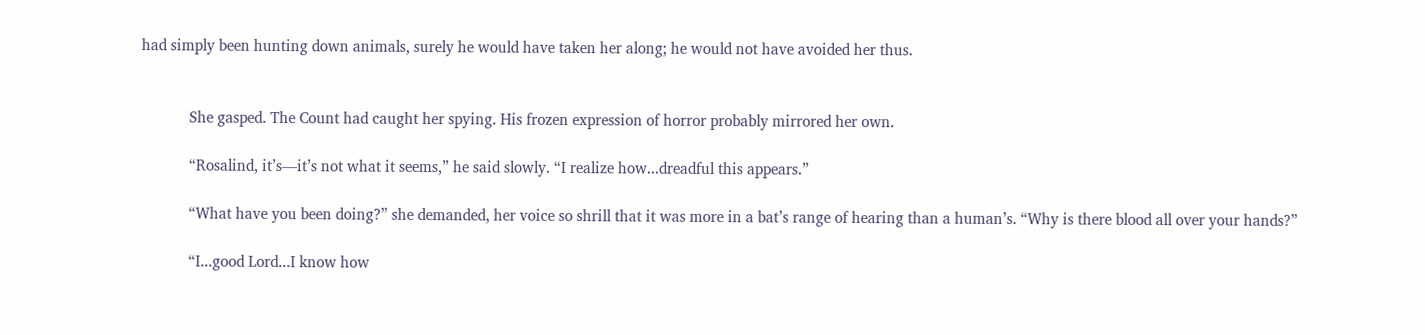had simply been hunting down animals, surely he would have taken her along; he would not have avoided her thus.


            She gasped. The Count had caught her spying. His frozen expression of horror probably mirrored her own.

            “Rosalind, it’s—it’s not what it seems,” he said slowly. “I realize how...dreadful this appears.”

            “What have you been doing?” she demanded, her voice so shrill that it was more in a bat’s range of hearing than a human’s. “Why is there blood all over your hands?”

            “I...good Lord...I know how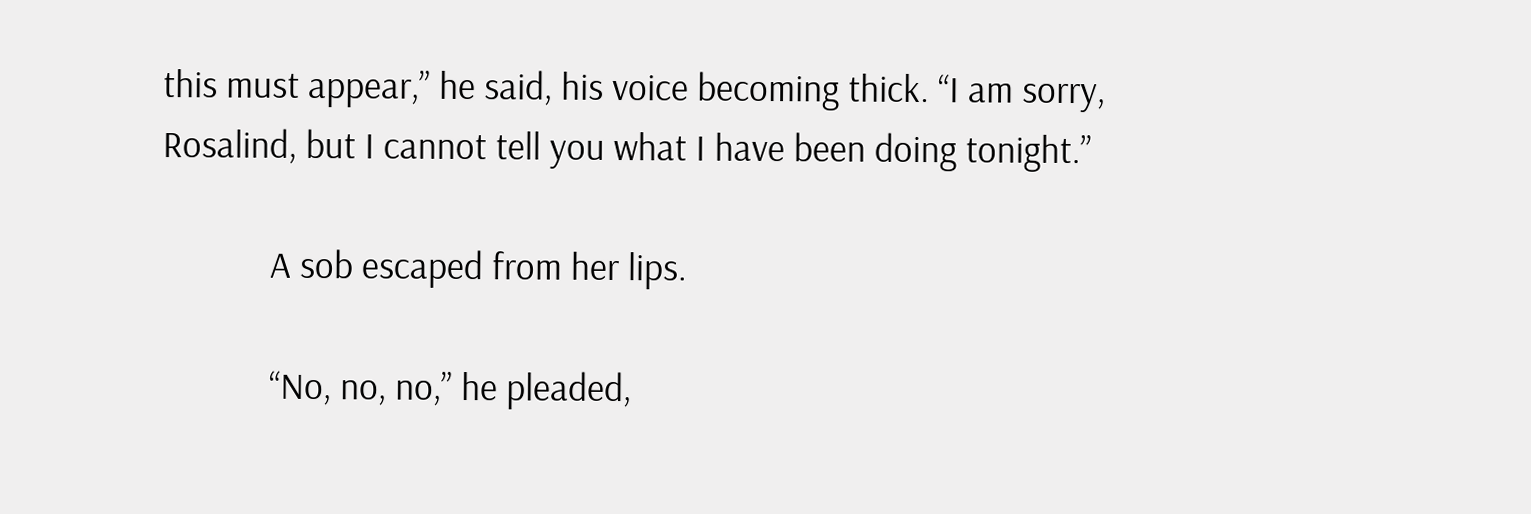this must appear,” he said, his voice becoming thick. “I am sorry, Rosalind, but I cannot tell you what I have been doing tonight.”

            A sob escaped from her lips.

            “No, no, no,” he pleaded,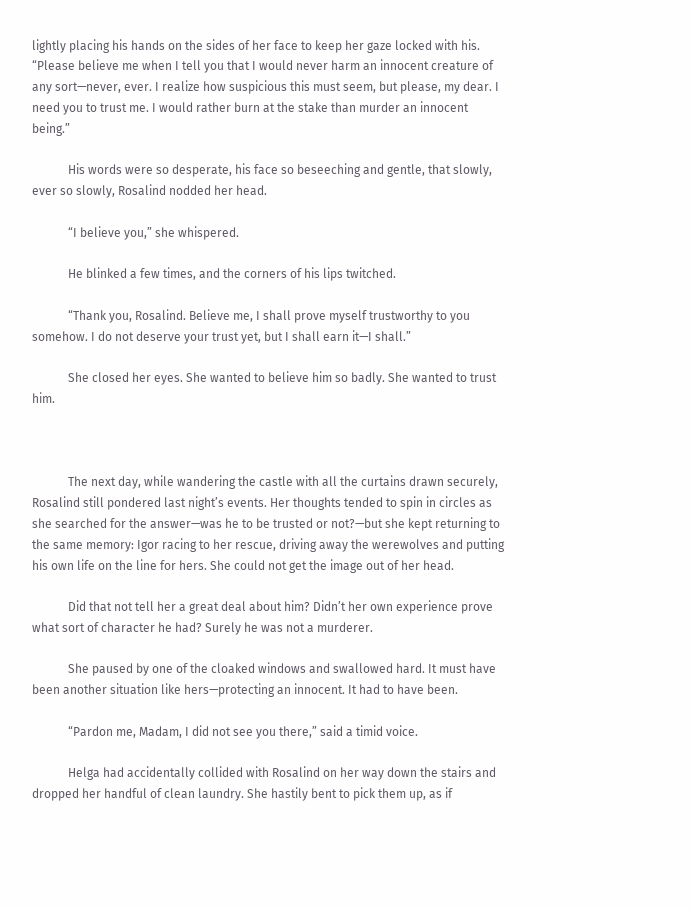lightly placing his hands on the sides of her face to keep her gaze locked with his. “Please believe me when I tell you that I would never harm an innocent creature of any sort—never, ever. I realize how suspicious this must seem, but please, my dear. I need you to trust me. I would rather burn at the stake than murder an innocent being.”

            His words were so desperate, his face so beseeching and gentle, that slowly, ever so slowly, Rosalind nodded her head.

            “I believe you,” she whispered.

            He blinked a few times, and the corners of his lips twitched.

            “Thank you, Rosalind. Believe me, I shall prove myself trustworthy to you somehow. I do not deserve your trust yet, but I shall earn it—I shall.”

            She closed her eyes. She wanted to believe him so badly. She wanted to trust him.



            The next day, while wandering the castle with all the curtains drawn securely, Rosalind still pondered last night’s events. Her thoughts tended to spin in circles as she searched for the answer—was he to be trusted or not?—but she kept returning to the same memory: Igor racing to her rescue, driving away the werewolves and putting his own life on the line for hers. She could not get the image out of her head.

            Did that not tell her a great deal about him? Didn’t her own experience prove what sort of character he had? Surely he was not a murderer.

            She paused by one of the cloaked windows and swallowed hard. It must have been another situation like hers—protecting an innocent. It had to have been.

            “Pardon me, Madam, I did not see you there,” said a timid voice.

            Helga had accidentally collided with Rosalind on her way down the stairs and dropped her handful of clean laundry. She hastily bent to pick them up, as if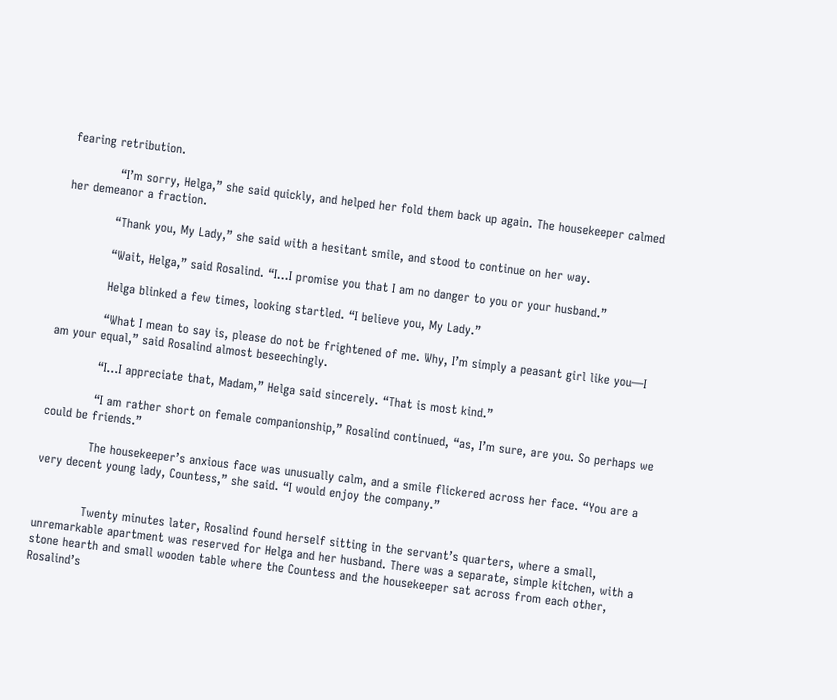fearing retribution.

            “I’m sorry, Helga,” she said quickly, and helped her fold them back up again. The housekeeper calmed her demeanor a fraction.

            “Thank you, My Lady,” she said with a hesitant smile, and stood to continue on her way.

            “Wait, Helga,” said Rosalind. “I...I promise you that I am no danger to you or your husband.”

            Helga blinked a few times, looking startled. “I believe you, My Lady.”

            “What I mean to say is, please do not be frightened of me. Why, I’m simply a peasant girl like you—I am your equal,” said Rosalind almost beseechingly.

            “I...I appreciate that, Madam,” Helga said sincerely. “That is most kind.”

            “I am rather short on female companionship,” Rosalind continued, “as, I’m sure, are you. So perhaps we could be friends.”

            The housekeeper’s anxious face was unusually calm, and a smile flickered across her face. “You are a very decent young lady, Countess,” she said. “I would enjoy the company.”


            Twenty minutes later, Rosalind found herself sitting in the servant’s quarters, where a small, unremarkable apartment was reserved for Helga and her husband. There was a separate, simple kitchen, with a stone hearth and small wooden table where the Countess and the housekeeper sat across from each other, Rosalind’s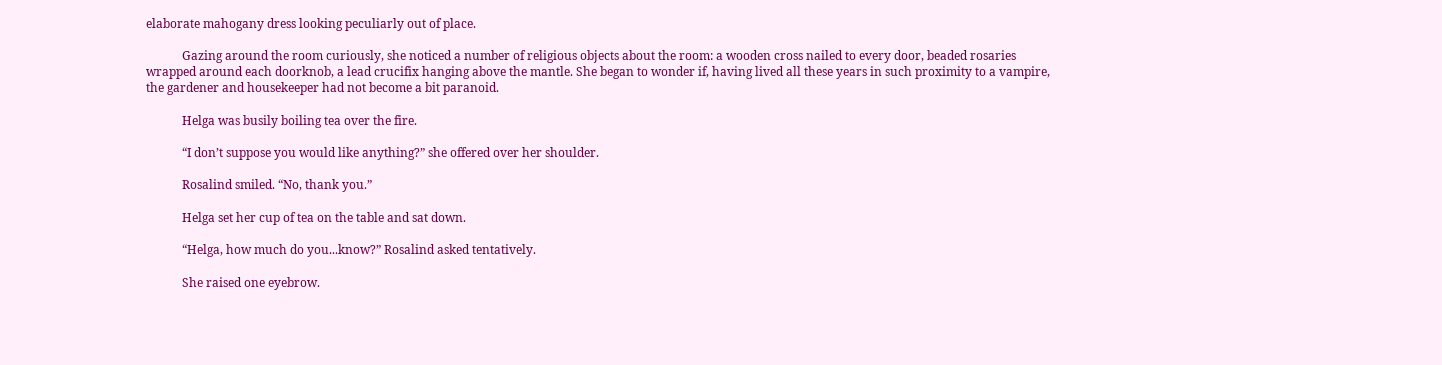elaborate mahogany dress looking peculiarly out of place.

            Gazing around the room curiously, she noticed a number of religious objects about the room: a wooden cross nailed to every door, beaded rosaries wrapped around each doorknob, a lead crucifix hanging above the mantle. She began to wonder if, having lived all these years in such proximity to a vampire, the gardener and housekeeper had not become a bit paranoid.

            Helga was busily boiling tea over the fire.

            “I don’t suppose you would like anything?” she offered over her shoulder.

            Rosalind smiled. “No, thank you.”

            Helga set her cup of tea on the table and sat down.

            “Helga, how much do you...know?” Rosalind asked tentatively.

            She raised one eyebrow.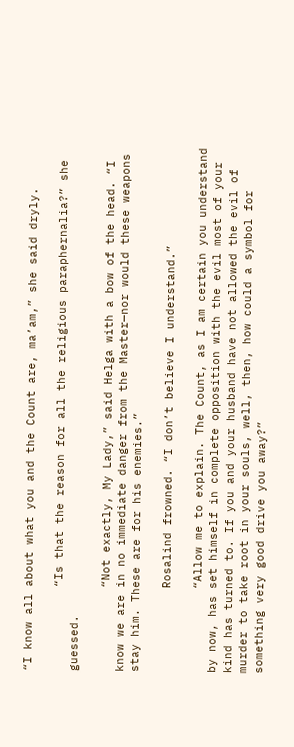“I know all about what you and the Count are, ma’am,” she said dryly.

            “Is that the reason for all the religious paraphernalia?” she guessed.

            “Not exactly, My Lady,” said Helga with a bow of the head. “I know we are in no immediate danger from the Master—nor would these weapons stay him. These are for his enemies.”

            Rosalind frowned. “I don’t believe I understand.”

            “Allow me to explain. The Count, as I am certain you understand by now, has set himself in complete opposition with the evil most of your kind has turned to. If you and your husband have not allowed the evil of murder to take root in your souls, well, then, how could a symbol for something very good drive you away?”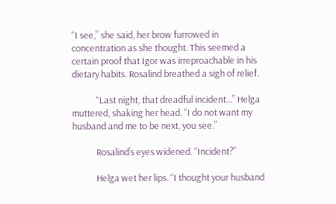“I see,” she said, her brow furrowed in concentration as she thought. This seemed a certain proof that Igor was irreproachable in his dietary habits. Rosalind breathed a sigh of relief.

            “Last night, that dreadful incident...” Helga muttered, shaking her head. “I do not want my husband and me to be next, you see.”

            Rosalind’s eyes widened. “Incident?”

            Helga wet her lips. “I thought your husband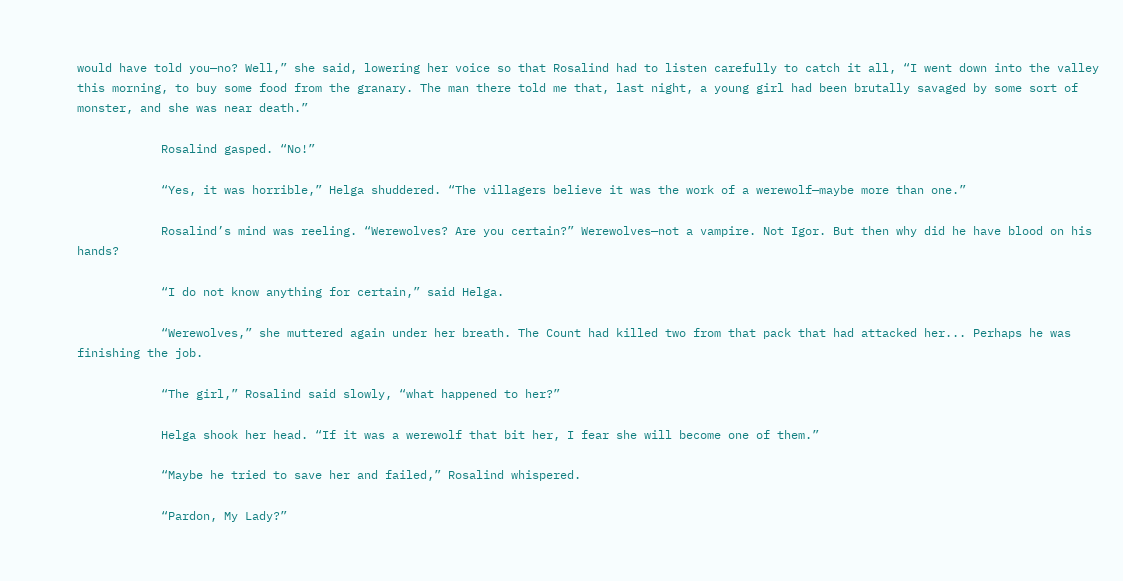would have told you—no? Well,” she said, lowering her voice so that Rosalind had to listen carefully to catch it all, “I went down into the valley this morning, to buy some food from the granary. The man there told me that, last night, a young girl had been brutally savaged by some sort of monster, and she was near death.”

            Rosalind gasped. “No!”

            “Yes, it was horrible,” Helga shuddered. “The villagers believe it was the work of a werewolf—maybe more than one.”

            Rosalind’s mind was reeling. “Werewolves? Are you certain?” Werewolves—not a vampire. Not Igor. But then why did he have blood on his hands?

            “I do not know anything for certain,” said Helga.

            “Werewolves,” she muttered again under her breath. The Count had killed two from that pack that had attacked her... Perhaps he was finishing the job.

            “The girl,” Rosalind said slowly, “what happened to her?”

            Helga shook her head. “If it was a werewolf that bit her, I fear she will become one of them.”

            “Maybe he tried to save her and failed,” Rosalind whispered.

            “Pardon, My Lady?”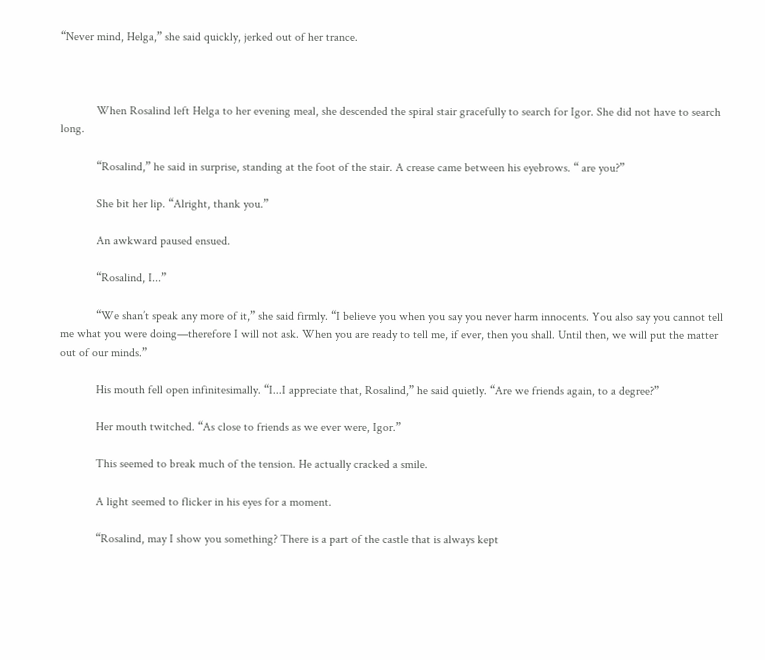“Never mind, Helga,” she said quickly, jerked out of her trance.



            When Rosalind left Helga to her evening meal, she descended the spiral stair gracefully to search for Igor. She did not have to search long.

            “Rosalind,” he said in surprise, standing at the foot of the stair. A crease came between his eyebrows. “ are you?”

            She bit her lip. “Alright, thank you.”

            An awkward paused ensued.

            “Rosalind, I...”

            “We shan’t speak any more of it,” she said firmly. “I believe you when you say you never harm innocents. You also say you cannot tell me what you were doing—therefore I will not ask. When you are ready to tell me, if ever, then you shall. Until then, we will put the matter out of our minds.”

            His mouth fell open infinitesimally. “I...I appreciate that, Rosalind,” he said quietly. “Are we friends again, to a degree?”

            Her mouth twitched. “As close to friends as we ever were, Igor.”

            This seemed to break much of the tension. He actually cracked a smile.

            A light seemed to flicker in his eyes for a moment.

            “Rosalind, may I show you something? There is a part of the castle that is always kept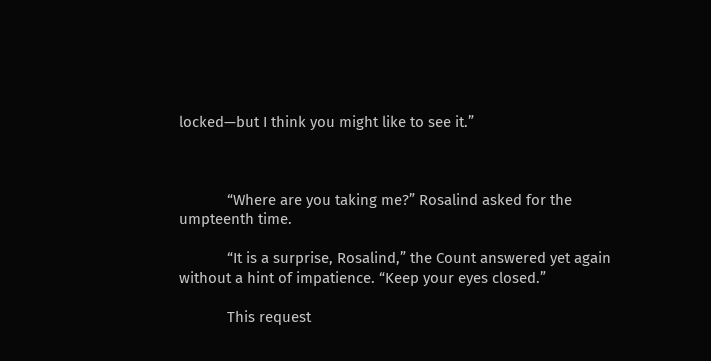locked—but I think you might like to see it.”



            “Where are you taking me?” Rosalind asked for the umpteenth time.

            “It is a surprise, Rosalind,” the Count answered yet again without a hint of impatience. “Keep your eyes closed.”

            This request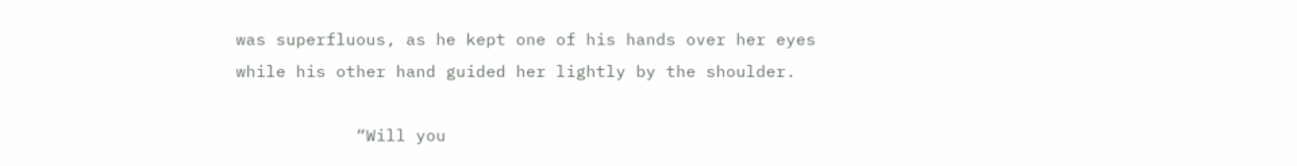was superfluous, as he kept one of his hands over her eyes while his other hand guided her lightly by the shoulder.

            “Will you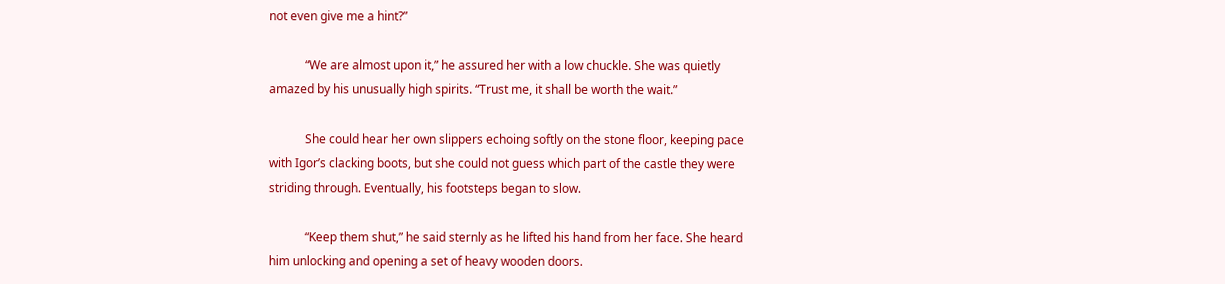not even give me a hint?”

            “We are almost upon it,” he assured her with a low chuckle. She was quietly amazed by his unusually high spirits. “Trust me, it shall be worth the wait.”

            She could hear her own slippers echoing softly on the stone floor, keeping pace with Igor’s clacking boots, but she could not guess which part of the castle they were striding through. Eventually, his footsteps began to slow.

            “Keep them shut,” he said sternly as he lifted his hand from her face. She heard him unlocking and opening a set of heavy wooden doors.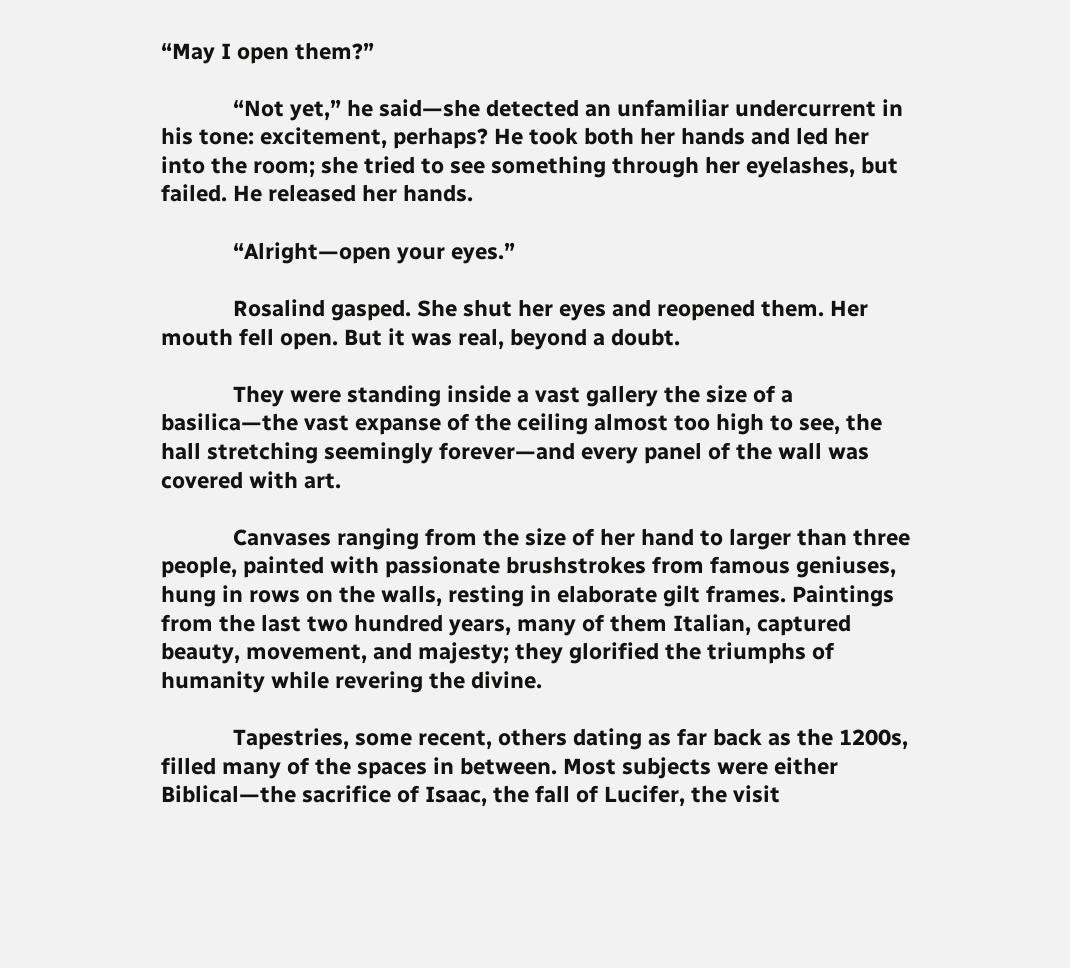“May I open them?”

            “Not yet,” he said—she detected an unfamiliar undercurrent in his tone: excitement, perhaps? He took both her hands and led her into the room; she tried to see something through her eyelashes, but failed. He released her hands.

            “Alright—open your eyes.”

            Rosalind gasped. She shut her eyes and reopened them. Her mouth fell open. But it was real, beyond a doubt.

            They were standing inside a vast gallery the size of a basilica—the vast expanse of the ceiling almost too high to see, the hall stretching seemingly forever—and every panel of the wall was covered with art.

            Canvases ranging from the size of her hand to larger than three people, painted with passionate brushstrokes from famous geniuses, hung in rows on the walls, resting in elaborate gilt frames. Paintings from the last two hundred years, many of them Italian, captured beauty, movement, and majesty; they glorified the triumphs of humanity while revering the divine.

            Tapestries, some recent, others dating as far back as the 1200s, filled many of the spaces in between. Most subjects were either Biblical—the sacrifice of Isaac, the fall of Lucifer, the visit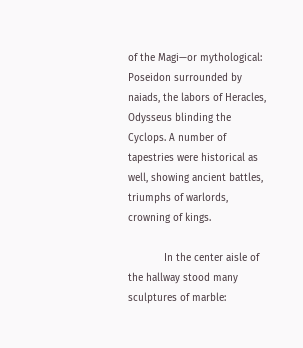of the Magi—or mythological: Poseidon surrounded by naiads, the labors of Heracles, Odysseus blinding the Cyclops. A number of tapestries were historical as well, showing ancient battles, triumphs of warlords, crowning of kings.

            In the center aisle of the hallway stood many sculptures of marble: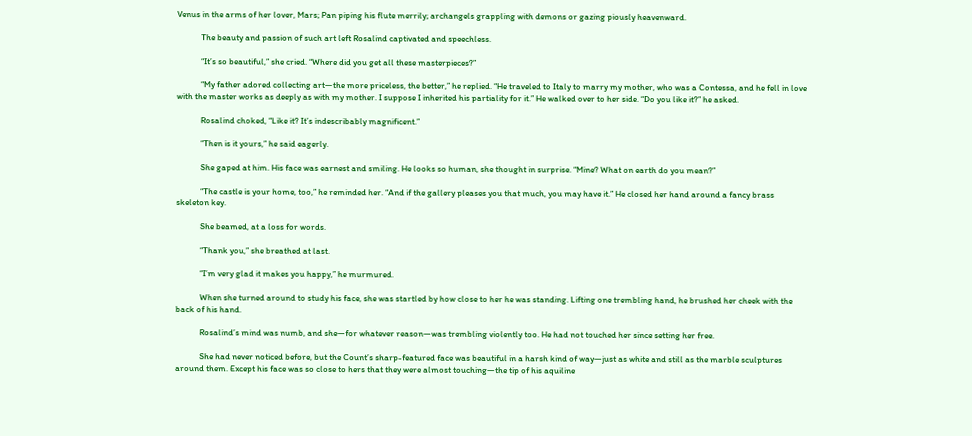Venus in the arms of her lover, Mars; Pan piping his flute merrily; archangels grappling with demons or gazing piously heavenward.

            The beauty and passion of such art left Rosalind captivated and speechless.

            “It’s so beautiful,” she cried. “Where did you get all these masterpieces?”

            “My father adored collecting art—the more priceless, the better,” he replied. “He traveled to Italy to marry my mother, who was a Contessa, and he fell in love with the master works as deeply as with my mother. I suppose I inherited his partiality for it.” He walked over to her side. “Do you like it?” he asked.

            Rosalind choked, “Like it? It’s indescribably magnificent.”

            “Then is it yours,” he said eagerly.

            She gaped at him. His face was earnest and smiling. He looks so human, she thought in surprise. “Mine? What on earth do you mean?”

            “The castle is your home, too,” he reminded her. “And if the gallery pleases you that much, you may have it.” He closed her hand around a fancy brass skeleton key.

            She beamed, at a loss for words.

            “Thank you,” she breathed at last.

            “I’m very glad it makes you happy,” he murmured.

            When she turned around to study his face, she was startled by how close to her he was standing. Lifting one trembling hand, he brushed her cheek with the back of his hand.

            Rosalind’s mind was numb, and she—for whatever reason—was trembling violently too. He had not touched her since setting her free.

            She had never noticed before, but the Count’s sharp-featured face was beautiful in a harsh kind of way—just as white and still as the marble sculptures around them. Except his face was so close to hers that they were almost touching—the tip of his aquiline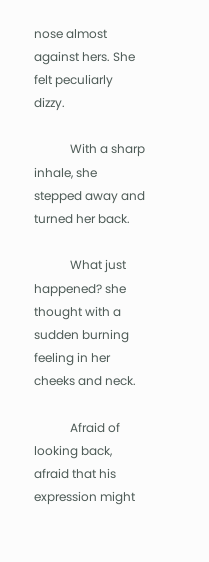nose almost against hers. She felt peculiarly dizzy.

            With a sharp inhale, she stepped away and turned her back.

            What just happened? she thought with a sudden burning feeling in her cheeks and neck.

            Afraid of looking back, afraid that his expression might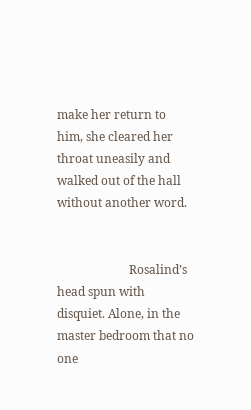make her return to him, she cleared her throat uneasily and walked out of the hall without another word.


                        Rosalind’s head spun with disquiet. Alone, in the master bedroom that no one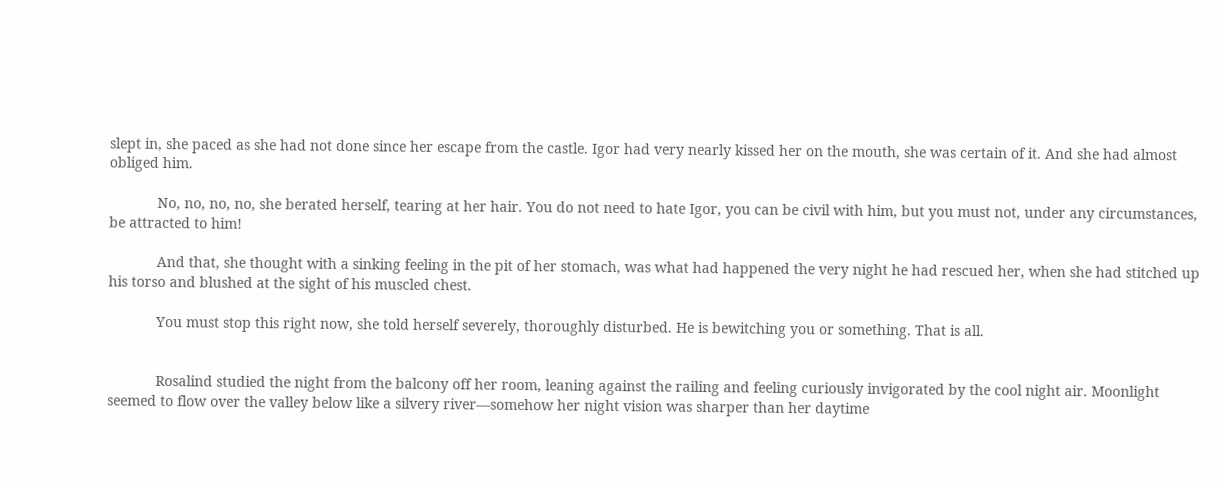slept in, she paced as she had not done since her escape from the castle. Igor had very nearly kissed her on the mouth, she was certain of it. And she had almost obliged him.

            No, no, no, no, she berated herself, tearing at her hair. You do not need to hate Igor, you can be civil with him, but you must not, under any circumstances, be attracted to him!

            And that, she thought with a sinking feeling in the pit of her stomach, was what had happened the very night he had rescued her, when she had stitched up his torso and blushed at the sight of his muscled chest.

            You must stop this right now, she told herself severely, thoroughly disturbed. He is bewitching you or something. That is all.


            Rosalind studied the night from the balcony off her room, leaning against the railing and feeling curiously invigorated by the cool night air. Moonlight seemed to flow over the valley below like a silvery river—somehow her night vision was sharper than her daytime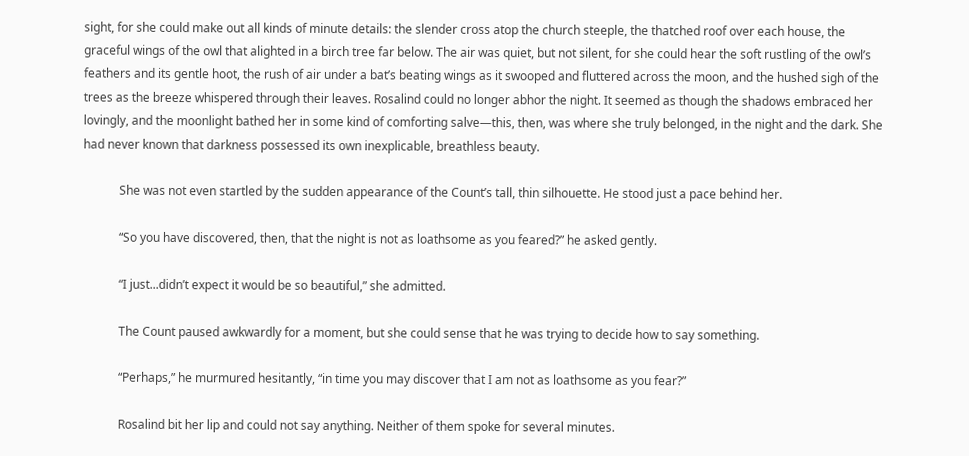sight, for she could make out all kinds of minute details: the slender cross atop the church steeple, the thatched roof over each house, the graceful wings of the owl that alighted in a birch tree far below. The air was quiet, but not silent, for she could hear the soft rustling of the owl’s feathers and its gentle hoot, the rush of air under a bat’s beating wings as it swooped and fluttered across the moon, and the hushed sigh of the trees as the breeze whispered through their leaves. Rosalind could no longer abhor the night. It seemed as though the shadows embraced her lovingly, and the moonlight bathed her in some kind of comforting salve—this, then, was where she truly belonged, in the night and the dark. She had never known that darkness possessed its own inexplicable, breathless beauty.

            She was not even startled by the sudden appearance of the Count’s tall, thin silhouette. He stood just a pace behind her.

            “So you have discovered, then, that the night is not as loathsome as you feared?” he asked gently.

            “I just...didn’t expect it would be so beautiful,” she admitted.

            The Count paused awkwardly for a moment, but she could sense that he was trying to decide how to say something.

            “Perhaps,” he murmured hesitantly, “in time you may discover that I am not as loathsome as you fear?”

            Rosalind bit her lip and could not say anything. Neither of them spoke for several minutes.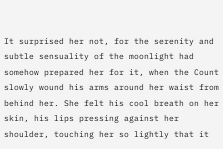It surprised her not, for the serenity and subtle sensuality of the moonlight had somehow prepared her for it, when the Count slowly wound his arms around her waist from behind her. She felt his cool breath on her skin, his lips pressing against her shoulder, touching her so lightly that it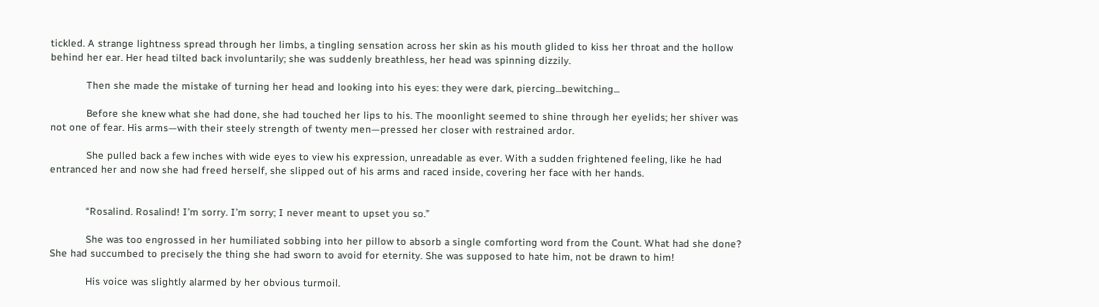tickled. A strange lightness spread through her limbs, a tingling sensation across her skin as his mouth glided to kiss her throat and the hollow behind her ear. Her head tilted back involuntarily; she was suddenly breathless, her head was spinning dizzily.

            Then she made the mistake of turning her head and looking into his eyes: they were dark, piercing...bewitching...

            Before she knew what she had done, she had touched her lips to his. The moonlight seemed to shine through her eyelids; her shiver was not one of fear. His arms—with their steely strength of twenty men—pressed her closer with restrained ardor.

            She pulled back a few inches with wide eyes to view his expression, unreadable as ever. With a sudden frightened feeling, like he had entranced her and now she had freed herself, she slipped out of his arms and raced inside, covering her face with her hands.


            “Rosalind. Rosalind! I’m sorry. I’m sorry; I never meant to upset you so.”

            She was too engrossed in her humiliated sobbing into her pillow to absorb a single comforting word from the Count. What had she done? She had succumbed to precisely the thing she had sworn to avoid for eternity. She was supposed to hate him, not be drawn to him!

            His voice was slightly alarmed by her obvious turmoil.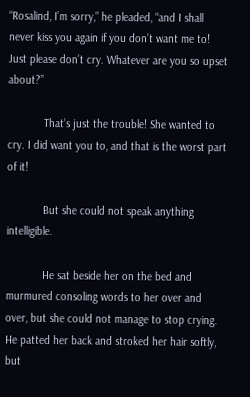“Rosalind, I’m sorry,” he pleaded, “and I shall never kiss you again if you don’t want me to! Just please don’t cry. Whatever are you so upset about?”

            That’s just the trouble! She wanted to cry. I did want you to, and that is the worst part of it!

            But she could not speak anything intelligible.

            He sat beside her on the bed and murmured consoling words to her over and over, but she could not manage to stop crying. He patted her back and stroked her hair softly, but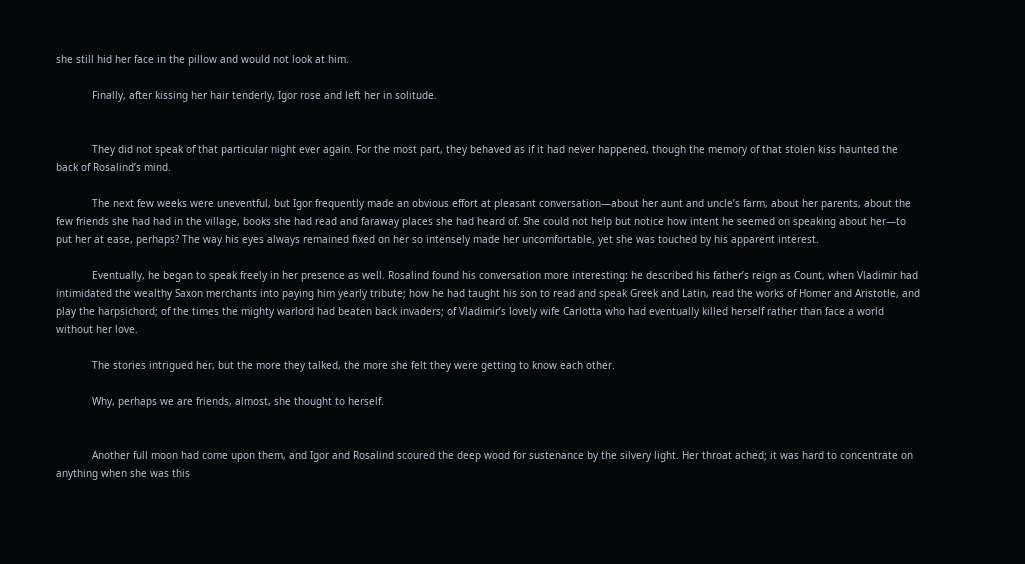she still hid her face in the pillow and would not look at him.

            Finally, after kissing her hair tenderly, Igor rose and left her in solitude.


            They did not speak of that particular night ever again. For the most part, they behaved as if it had never happened, though the memory of that stolen kiss haunted the back of Rosalind’s mind.

            The next few weeks were uneventful, but Igor frequently made an obvious effort at pleasant conversation—about her aunt and uncle’s farm, about her parents, about the few friends she had had in the village, books she had read and faraway places she had heard of. She could not help but notice how intent he seemed on speaking about her—to put her at ease, perhaps? The way his eyes always remained fixed on her so intensely made her uncomfortable, yet she was touched by his apparent interest.

            Eventually, he began to speak freely in her presence as well. Rosalind found his conversation more interesting: he described his father’s reign as Count, when Vladimir had intimidated the wealthy Saxon merchants into paying him yearly tribute; how he had taught his son to read and speak Greek and Latin, read the works of Homer and Aristotle, and play the harpsichord; of the times the mighty warlord had beaten back invaders; of Vladimir’s lovely wife Carlotta who had eventually killed herself rather than face a world without her love.

            The stories intrigued her, but the more they talked, the more she felt they were getting to know each other.

            Why, perhaps we are friends, almost, she thought to herself.


            Another full moon had come upon them, and Igor and Rosalind scoured the deep wood for sustenance by the silvery light. Her throat ached; it was hard to concentrate on anything when she was this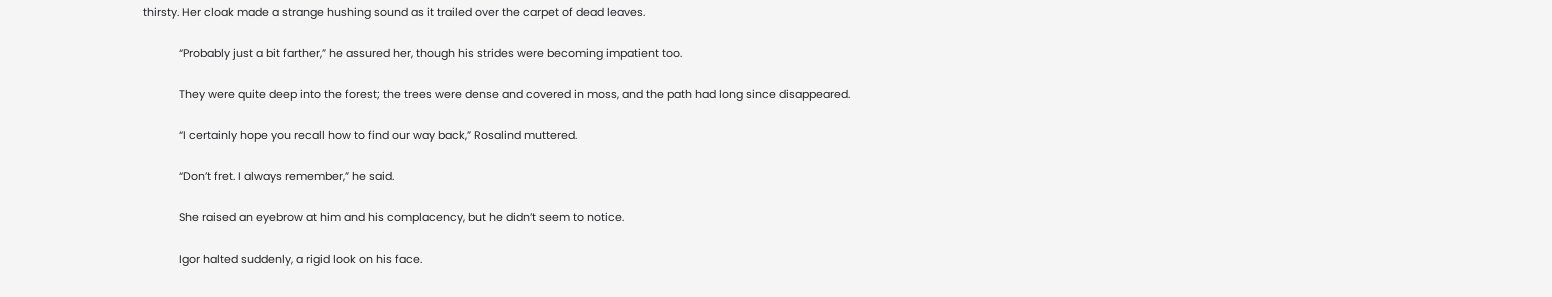thirsty. Her cloak made a strange hushing sound as it trailed over the carpet of dead leaves.

            “Probably just a bit farther,” he assured her, though his strides were becoming impatient too.

            They were quite deep into the forest; the trees were dense and covered in moss, and the path had long since disappeared.

            “I certainly hope you recall how to find our way back,” Rosalind muttered.

            “Don’t fret. I always remember,” he said.

            She raised an eyebrow at him and his complacency, but he didn’t seem to notice.

            Igor halted suddenly, a rigid look on his face.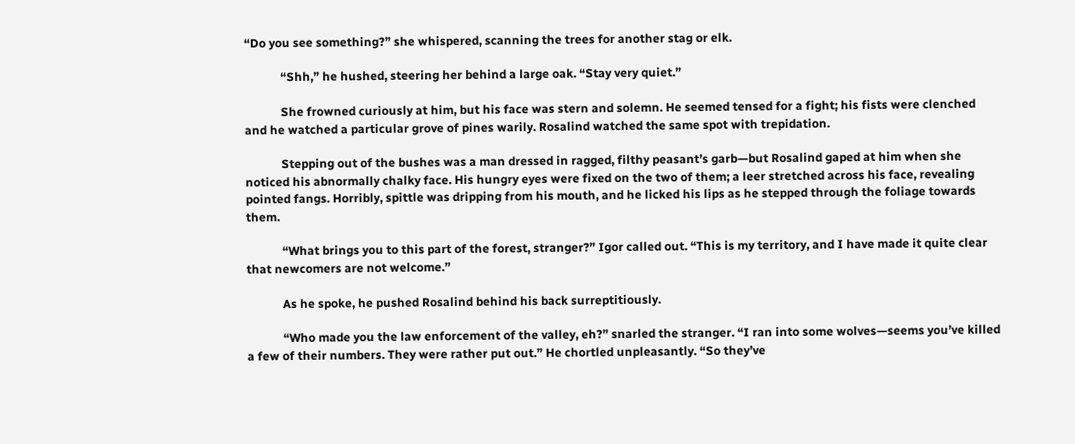“Do you see something?” she whispered, scanning the trees for another stag or elk.

            “Shh,” he hushed, steering her behind a large oak. “Stay very quiet.”

            She frowned curiously at him, but his face was stern and solemn. He seemed tensed for a fight; his fists were clenched and he watched a particular grove of pines warily. Rosalind watched the same spot with trepidation.

            Stepping out of the bushes was a man dressed in ragged, filthy peasant’s garb—but Rosalind gaped at him when she noticed his abnormally chalky face. His hungry eyes were fixed on the two of them; a leer stretched across his face, revealing pointed fangs. Horribly, spittle was dripping from his mouth, and he licked his lips as he stepped through the foliage towards them.

            “What brings you to this part of the forest, stranger?” Igor called out. “This is my territory, and I have made it quite clear that newcomers are not welcome.”

            As he spoke, he pushed Rosalind behind his back surreptitiously.

            “Who made you the law enforcement of the valley, eh?” snarled the stranger. “I ran into some wolves—seems you’ve killed a few of their numbers. They were rather put out.” He chortled unpleasantly. “So they’ve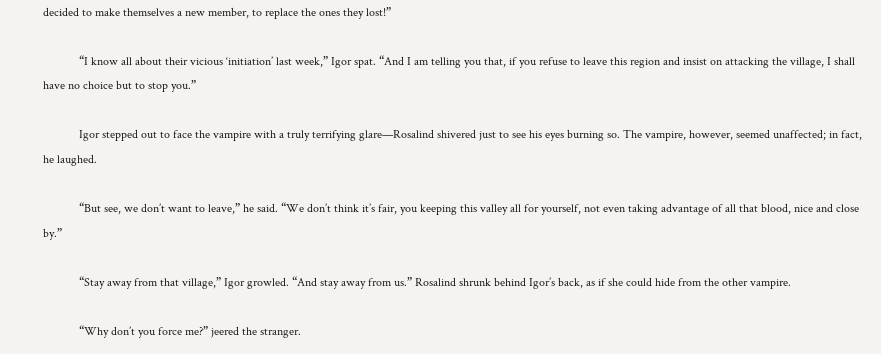decided to make themselves a new member, to replace the ones they lost!”

            “I know all about their vicious ‘initiation’ last week,” Igor spat. “And I am telling you that, if you refuse to leave this region and insist on attacking the village, I shall have no choice but to stop you.”

            Igor stepped out to face the vampire with a truly terrifying glare—Rosalind shivered just to see his eyes burning so. The vampire, however, seemed unaffected; in fact, he laughed.

            “But see, we don’t want to leave,” he said. “We don’t think it’s fair, you keeping this valley all for yourself, not even taking advantage of all that blood, nice and close by.”

            “Stay away from that village,” Igor growled. “And stay away from us.” Rosalind shrunk behind Igor’s back, as if she could hide from the other vampire.

            “Why don’t you force me?” jeered the stranger.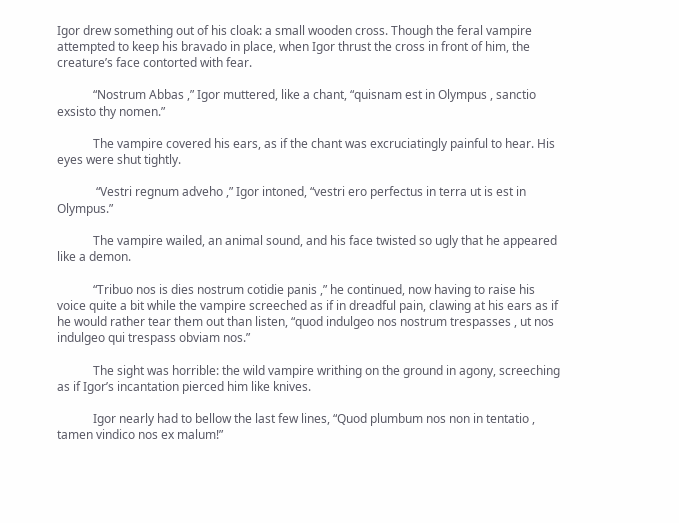Igor drew something out of his cloak: a small wooden cross. Though the feral vampire attempted to keep his bravado in place, when Igor thrust the cross in front of him, the creature’s face contorted with fear.

            “Nostrum Abbas ,” Igor muttered, like a chant, “quisnam est in Olympus , sanctio exsisto thy nomen.”

            The vampire covered his ears, as if the chant was excruciatingly painful to hear. His eyes were shut tightly.

             “Vestri regnum adveho ,” Igor intoned, “vestri ero perfectus in terra ut is est in Olympus.”

            The vampire wailed, an animal sound, and his face twisted so ugly that he appeared like a demon.

            “Tribuo nos is dies nostrum cotidie panis ,” he continued, now having to raise his voice quite a bit while the vampire screeched as if in dreadful pain, clawing at his ears as if he would rather tear them out than listen, “quod indulgeo nos nostrum trespasses , ut nos indulgeo qui trespass obviam nos.”

            The sight was horrible: the wild vampire writhing on the ground in agony, screeching as if Igor’s incantation pierced him like knives.

            Igor nearly had to bellow the last few lines, “Quod plumbum nos non in tentatio , tamen vindico nos ex malum!”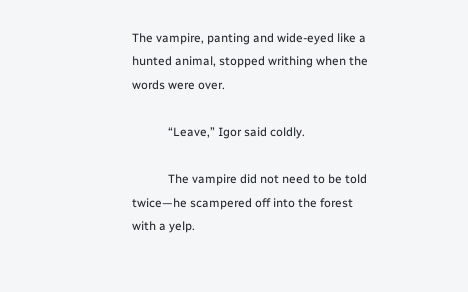The vampire, panting and wide-eyed like a hunted animal, stopped writhing when the words were over.

            “Leave,” Igor said coldly.

            The vampire did not need to be told twice—he scampered off into the forest with a yelp.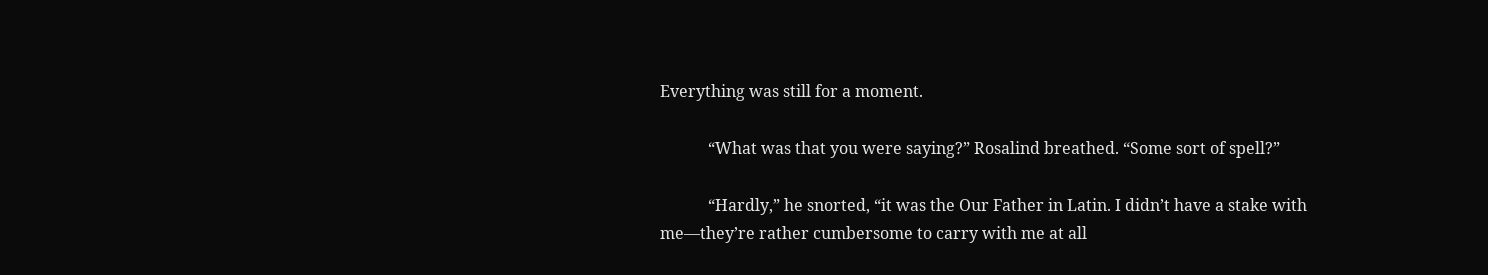Everything was still for a moment.

            “What was that you were saying?” Rosalind breathed. “Some sort of spell?”

            “Hardly,” he snorted, “it was the Our Father in Latin. I didn’t have a stake with me—they’re rather cumbersome to carry with me at all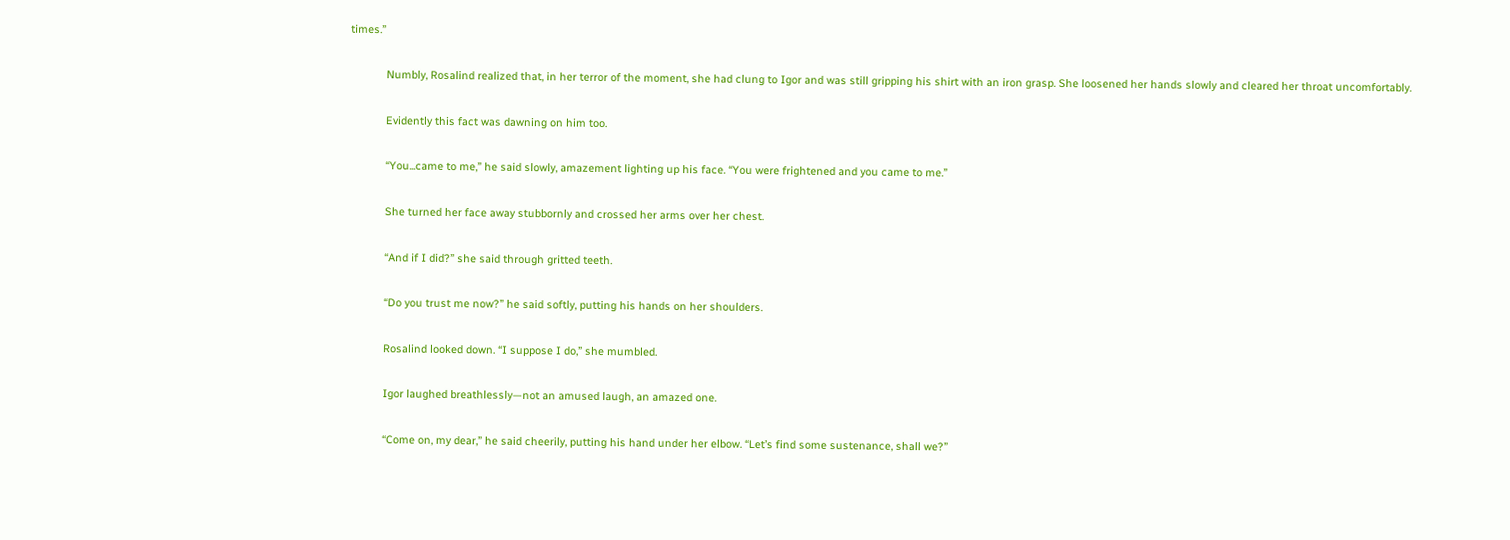times.”

            Numbly, Rosalind realized that, in her terror of the moment, she had clung to Igor and was still gripping his shirt with an iron grasp. She loosened her hands slowly and cleared her throat uncomfortably.

            Evidently this fact was dawning on him too.

            “You...came to me,” he said slowly, amazement lighting up his face. “You were frightened and you came to me.”

            She turned her face away stubbornly and crossed her arms over her chest.

            “And if I did?” she said through gritted teeth.

            “Do you trust me now?” he said softly, putting his hands on her shoulders.

            Rosalind looked down. “I suppose I do,” she mumbled.

            Igor laughed breathlessly—not an amused laugh, an amazed one.

            “Come on, my dear,” he said cheerily, putting his hand under her elbow. “Let’s find some sustenance, shall we?”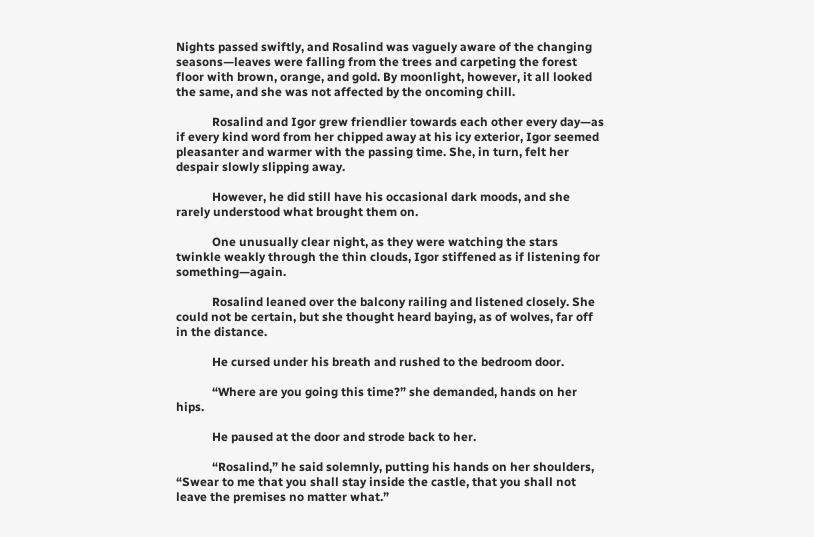Nights passed swiftly, and Rosalind was vaguely aware of the changing seasons—leaves were falling from the trees and carpeting the forest floor with brown, orange, and gold. By moonlight, however, it all looked the same, and she was not affected by the oncoming chill.

            Rosalind and Igor grew friendlier towards each other every day—as if every kind word from her chipped away at his icy exterior, Igor seemed pleasanter and warmer with the passing time. She, in turn, felt her despair slowly slipping away.

            However, he did still have his occasional dark moods, and she rarely understood what brought them on.

            One unusually clear night, as they were watching the stars twinkle weakly through the thin clouds, Igor stiffened as if listening for something—again.

            Rosalind leaned over the balcony railing and listened closely. She could not be certain, but she thought heard baying, as of wolves, far off in the distance.

            He cursed under his breath and rushed to the bedroom door.

            “Where are you going this time?” she demanded, hands on her hips.

            He paused at the door and strode back to her.

            “Rosalind,” he said solemnly, putting his hands on her shoulders, “Swear to me that you shall stay inside the castle, that you shall not leave the premises no matter what.”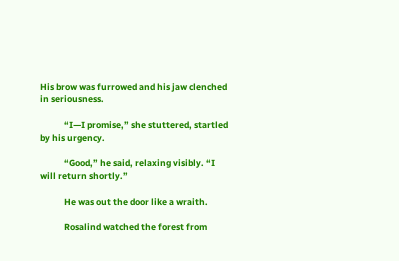His brow was furrowed and his jaw clenched in seriousness.

            “I—I promise,” she stuttered, startled by his urgency.

            “Good,” he said, relaxing visibly. “I will return shortly.”

            He was out the door like a wraith.

            Rosalind watched the forest from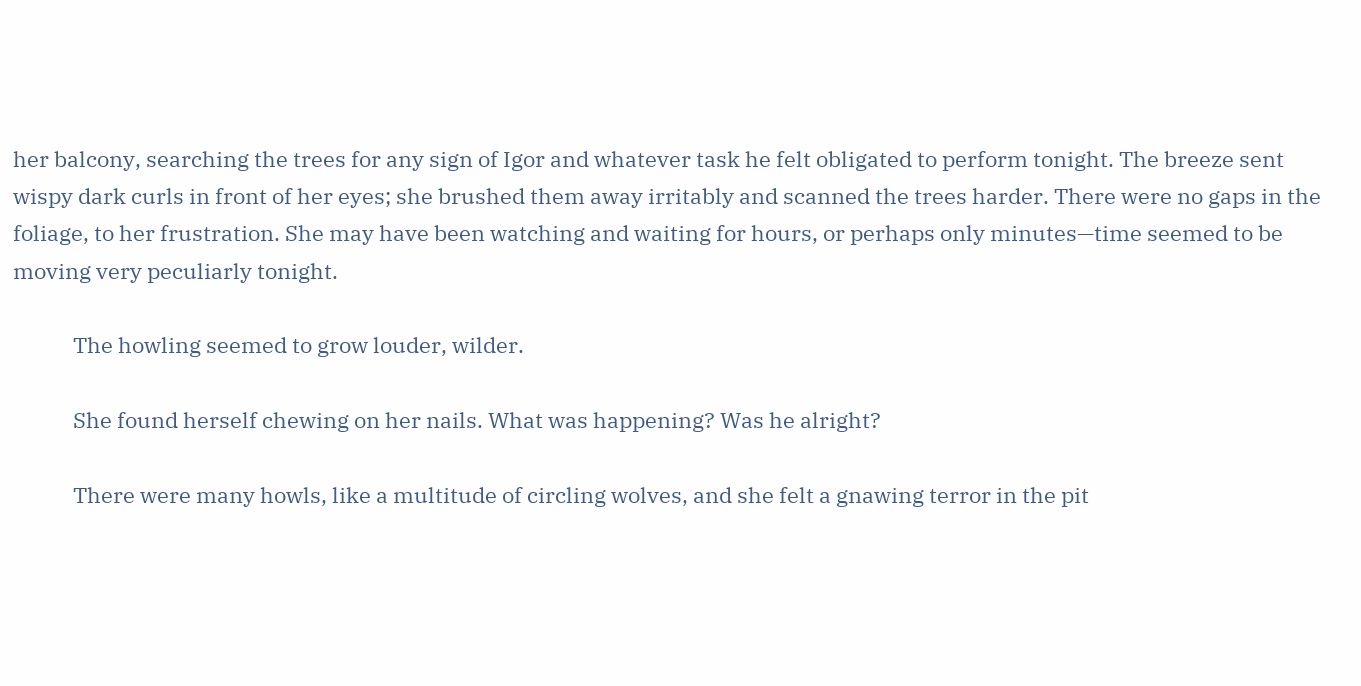her balcony, searching the trees for any sign of Igor and whatever task he felt obligated to perform tonight. The breeze sent wispy dark curls in front of her eyes; she brushed them away irritably and scanned the trees harder. There were no gaps in the foliage, to her frustration. She may have been watching and waiting for hours, or perhaps only minutes—time seemed to be moving very peculiarly tonight.

            The howling seemed to grow louder, wilder.

            She found herself chewing on her nails. What was happening? Was he alright?

            There were many howls, like a multitude of circling wolves, and she felt a gnawing terror in the pit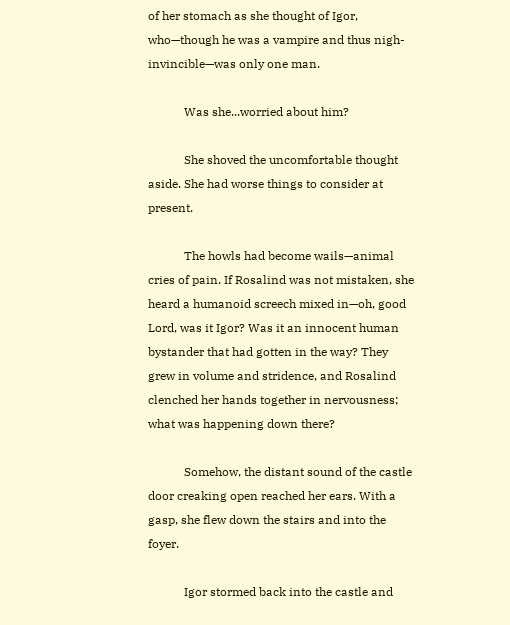of her stomach as she thought of Igor, who—though he was a vampire and thus nigh-invincible—was only one man.

            Was she...worried about him?

            She shoved the uncomfortable thought aside. She had worse things to consider at present.

            The howls had become wails—animal cries of pain. If Rosalind was not mistaken, she heard a humanoid screech mixed in—oh, good Lord, was it Igor? Was it an innocent human bystander that had gotten in the way? They grew in volume and stridence, and Rosalind clenched her hands together in nervousness; what was happening down there?

            Somehow, the distant sound of the castle door creaking open reached her ears. With a gasp, she flew down the stairs and into the foyer.

            Igor stormed back into the castle and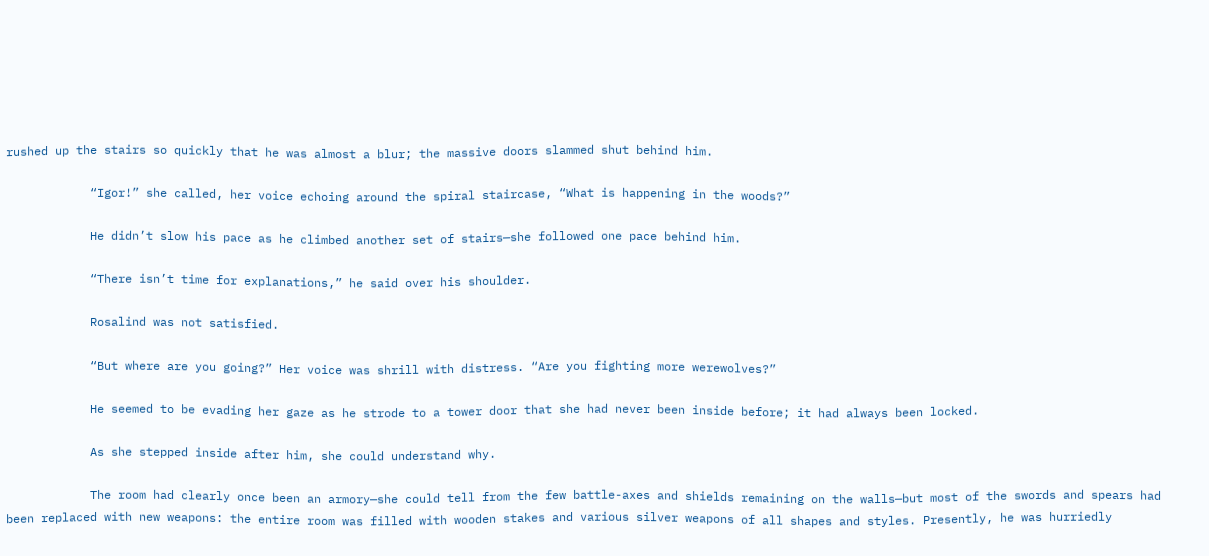rushed up the stairs so quickly that he was almost a blur; the massive doors slammed shut behind him.

            “Igor!” she called, her voice echoing around the spiral staircase, “What is happening in the woods?”

            He didn’t slow his pace as he climbed another set of stairs—she followed one pace behind him.

            “There isn’t time for explanations,” he said over his shoulder.

            Rosalind was not satisfied.

            “But where are you going?” Her voice was shrill with distress. “Are you fighting more werewolves?”

            He seemed to be evading her gaze as he strode to a tower door that she had never been inside before; it had always been locked.

            As she stepped inside after him, she could understand why.

            The room had clearly once been an armory—she could tell from the few battle-axes and shields remaining on the walls—but most of the swords and spears had been replaced with new weapons: the entire room was filled with wooden stakes and various silver weapons of all shapes and styles. Presently, he was hurriedly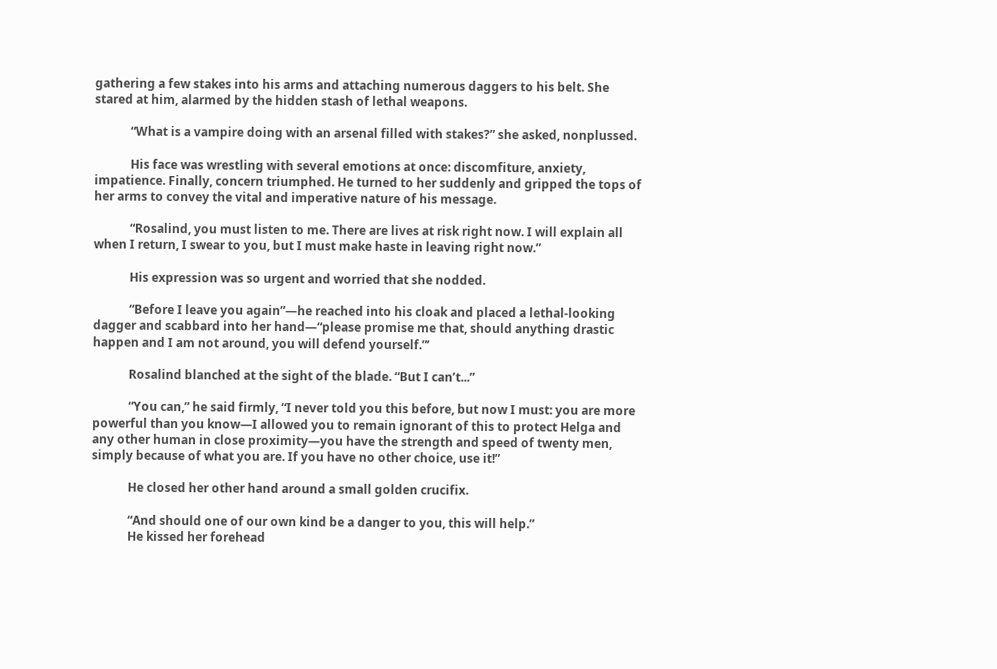gathering a few stakes into his arms and attaching numerous daggers to his belt. She stared at him, alarmed by the hidden stash of lethal weapons.

            “What is a vampire doing with an arsenal filled with stakes?” she asked, nonplussed.

            His face was wrestling with several emotions at once: discomfiture, anxiety, impatience. Finally, concern triumphed. He turned to her suddenly and gripped the tops of her arms to convey the vital and imperative nature of his message.

            “Rosalind, you must listen to me. There are lives at risk right now. I will explain all when I return, I swear to you, but I must make haste in leaving right now.”

            His expression was so urgent and worried that she nodded.

            “Before I leave you again”—he reached into his cloak and placed a lethal-looking dagger and scabbard into her hand—“please promise me that, should anything drastic happen and I am not around, you will defend yourself.”’

            Rosalind blanched at the sight of the blade. “But I can’t...”

            “You can,” he said firmly, “I never told you this before, but now I must: you are more powerful than you know—I allowed you to remain ignorant of this to protect Helga and any other human in close proximity—you have the strength and speed of twenty men, simply because of what you are. If you have no other choice, use it!”

            He closed her other hand around a small golden crucifix.

            “And should one of our own kind be a danger to you, this will help.”
            He kissed her forehead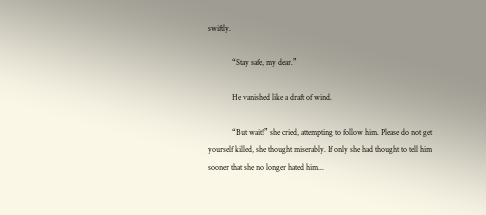swiftly.

            “Stay safe, my dear.”

            He vanished like a draft of wind.

            “But wait!” she cried, attempting to follow him. Please do not get yourself killed, she thought miserably. If only she had thought to tell him sooner that she no longer hated him...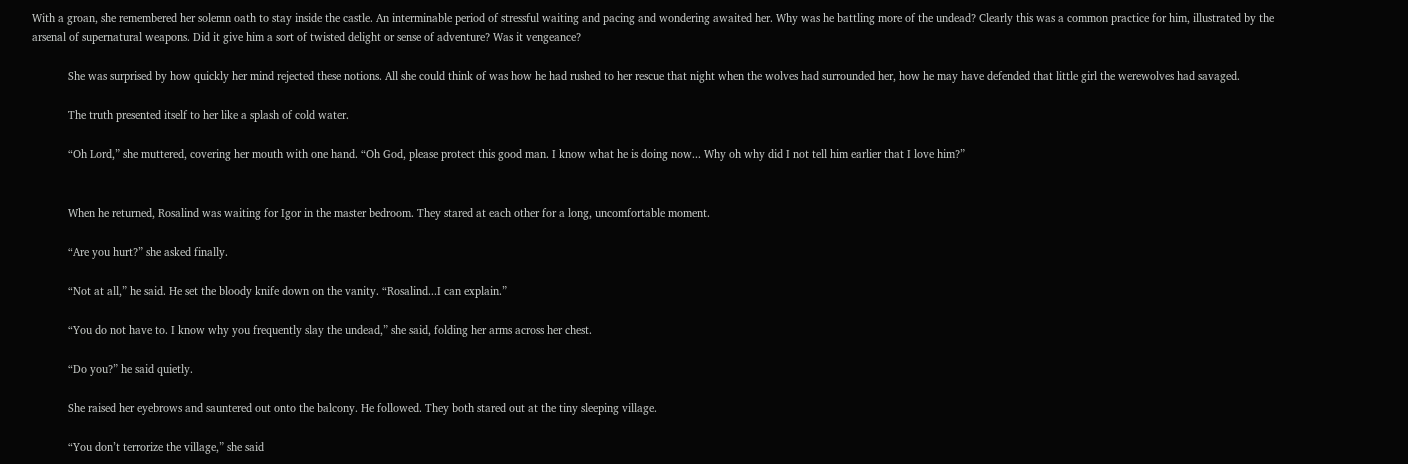With a groan, she remembered her solemn oath to stay inside the castle. An interminable period of stressful waiting and pacing and wondering awaited her. Why was he battling more of the undead? Clearly this was a common practice for him, illustrated by the arsenal of supernatural weapons. Did it give him a sort of twisted delight or sense of adventure? Was it vengeance?

            She was surprised by how quickly her mind rejected these notions. All she could think of was how he had rushed to her rescue that night when the wolves had surrounded her, how he may have defended that little girl the werewolves had savaged.

            The truth presented itself to her like a splash of cold water.

            “Oh Lord,” she muttered, covering her mouth with one hand. “Oh God, please protect this good man. I know what he is doing now... Why oh why did I not tell him earlier that I love him?”


            When he returned, Rosalind was waiting for Igor in the master bedroom. They stared at each other for a long, uncomfortable moment.

            “Are you hurt?” she asked finally.

            “Not at all,” he said. He set the bloody knife down on the vanity. “Rosalind...I can explain.”

            “You do not have to. I know why you frequently slay the undead,” she said, folding her arms across her chest.

            “Do you?” he said quietly.

            She raised her eyebrows and sauntered out onto the balcony. He followed. They both stared out at the tiny sleeping village.

            “You don’t terrorize the village,” she said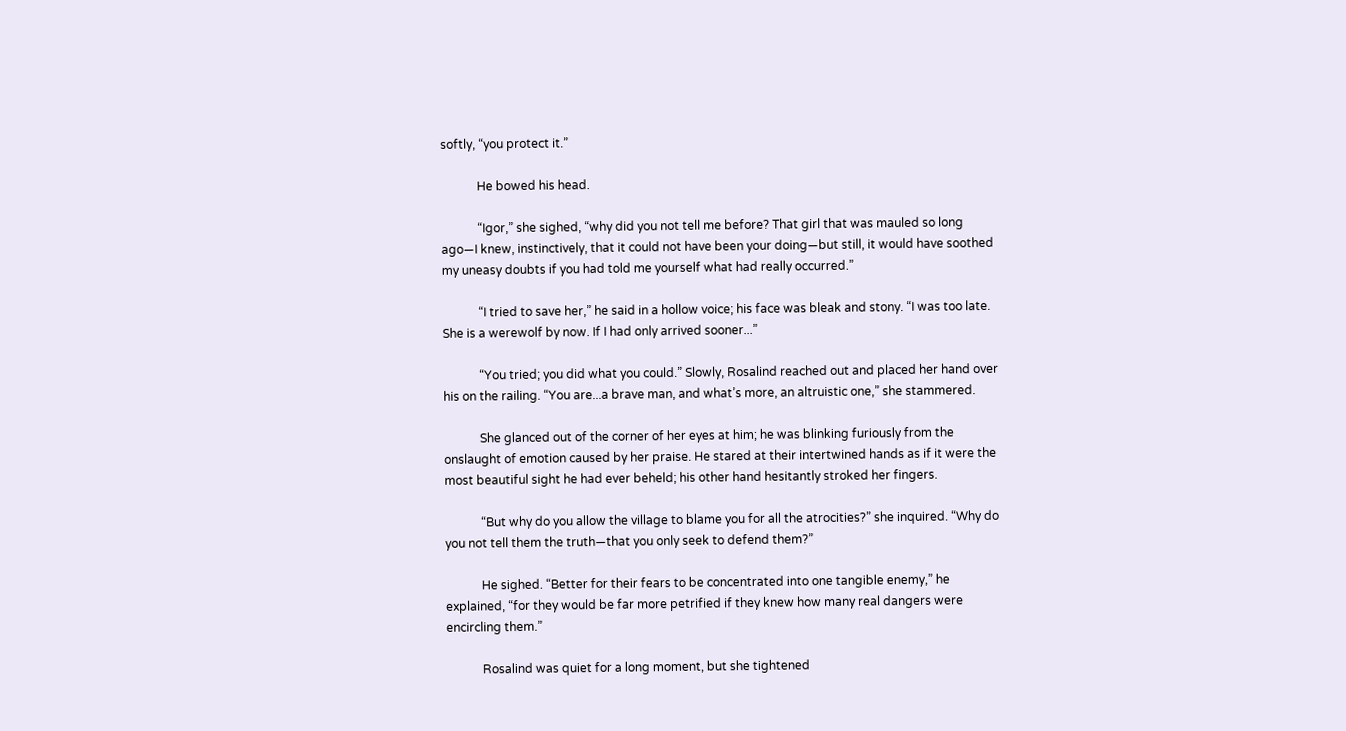softly, “you protect it.”

            He bowed his head.

            “Igor,” she sighed, “why did you not tell me before? That girl that was mauled so long ago—I knew, instinctively, that it could not have been your doing—but still, it would have soothed my uneasy doubts if you had told me yourself what had really occurred.”

            “I tried to save her,” he said in a hollow voice; his face was bleak and stony. “I was too late. She is a werewolf by now. If I had only arrived sooner...”

            “You tried; you did what you could.” Slowly, Rosalind reached out and placed her hand over his on the railing. “You are...a brave man, and what’s more, an altruistic one,” she stammered.

            She glanced out of the corner of her eyes at him; he was blinking furiously from the onslaught of emotion caused by her praise. He stared at their intertwined hands as if it were the most beautiful sight he had ever beheld; his other hand hesitantly stroked her fingers.

            “But why do you allow the village to blame you for all the atrocities?” she inquired. “Why do you not tell them the truth—that you only seek to defend them?”

            He sighed. “Better for their fears to be concentrated into one tangible enemy,” he explained, “for they would be far more petrified if they knew how many real dangers were encircling them.”

            Rosalind was quiet for a long moment, but she tightened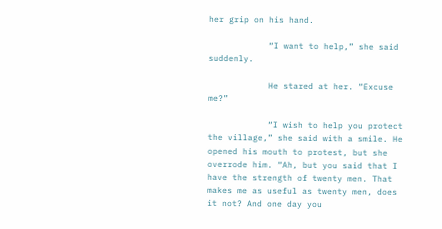her grip on his hand.

            “I want to help,” she said suddenly.

            He stared at her. “Excuse me?”

            “I wish to help you protect the village,” she said with a smile. He opened his mouth to protest, but she overrode him. “Ah, but you said that I have the strength of twenty men. That makes me as useful as twenty men, does it not? And one day you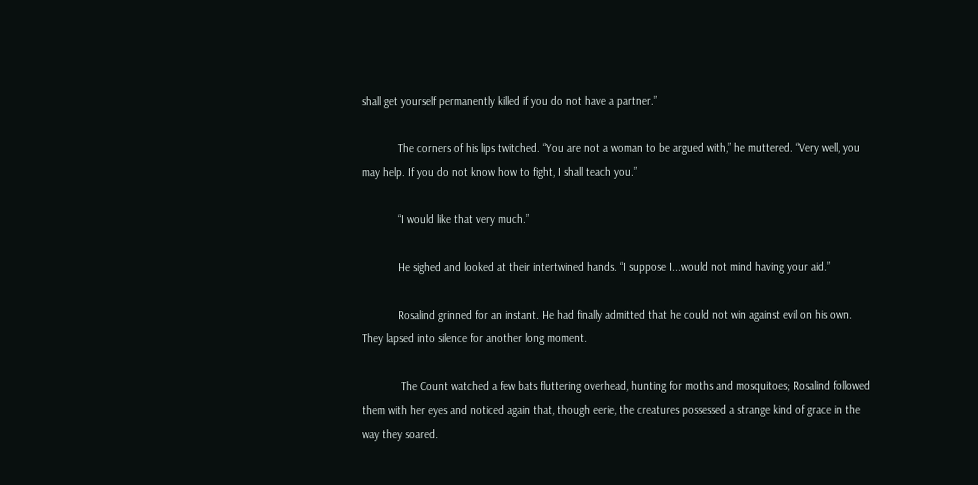shall get yourself permanently killed if you do not have a partner.”

            The corners of his lips twitched. “You are not a woman to be argued with,” he muttered. “Very well, you may help. If you do not know how to fight, I shall teach you.”

            “I would like that very much.”

            He sighed and looked at their intertwined hands. “I suppose I...would not mind having your aid.”

            Rosalind grinned for an instant. He had finally admitted that he could not win against evil on his own. They lapsed into silence for another long moment.

             The Count watched a few bats fluttering overhead, hunting for moths and mosquitoes; Rosalind followed them with her eyes and noticed again that, though eerie, the creatures possessed a strange kind of grace in the way they soared.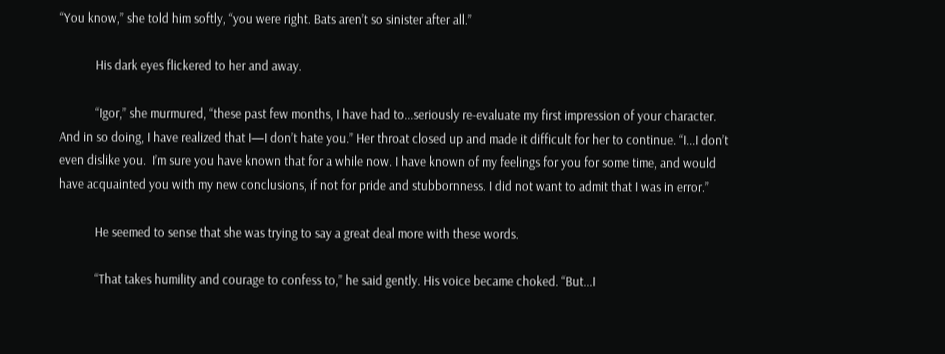“You know,” she told him softly, “you were right. Bats aren’t so sinister after all.”

            His dark eyes flickered to her and away.

            “Igor,” she murmured, “these past few months, I have had to...seriously re-evaluate my first impression of your character. And in so doing, I have realized that I—I don’t hate you.” Her throat closed up and made it difficult for her to continue. “I...I don’t even dislike you.  I’m sure you have known that for a while now. I have known of my feelings for you for some time, and would have acquainted you with my new conclusions, if not for pride and stubbornness. I did not want to admit that I was in error.”

            He seemed to sense that she was trying to say a great deal more with these words.

            “That takes humility and courage to confess to,” he said gently. His voice became choked. “But...I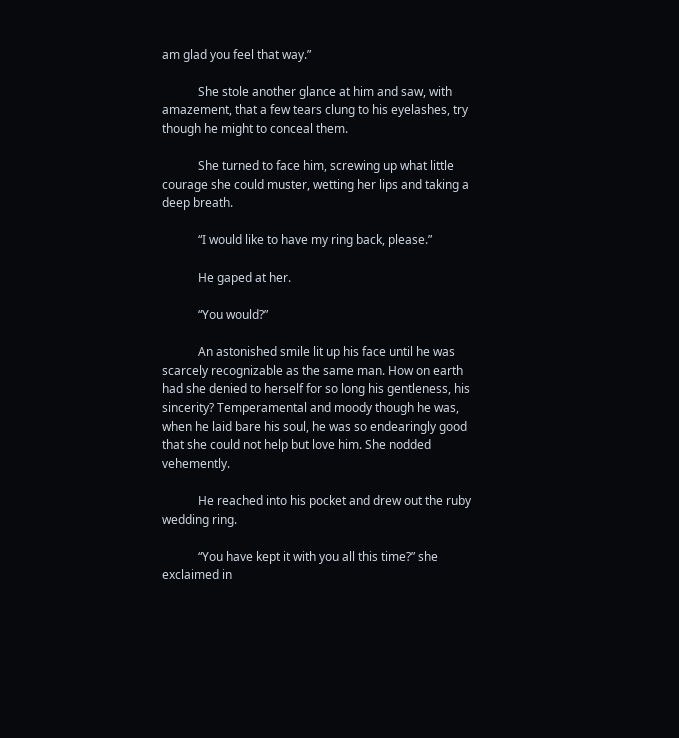am glad you feel that way.”

            She stole another glance at him and saw, with amazement, that a few tears clung to his eyelashes, try though he might to conceal them.

            She turned to face him, screwing up what little courage she could muster, wetting her lips and taking a deep breath.

            “I would like to have my ring back, please.”

            He gaped at her.

            “You would?”

            An astonished smile lit up his face until he was scarcely recognizable as the same man. How on earth had she denied to herself for so long his gentleness, his sincerity? Temperamental and moody though he was, when he laid bare his soul, he was so endearingly good that she could not help but love him. She nodded vehemently.

            He reached into his pocket and drew out the ruby wedding ring.

            “You have kept it with you all this time?” she exclaimed in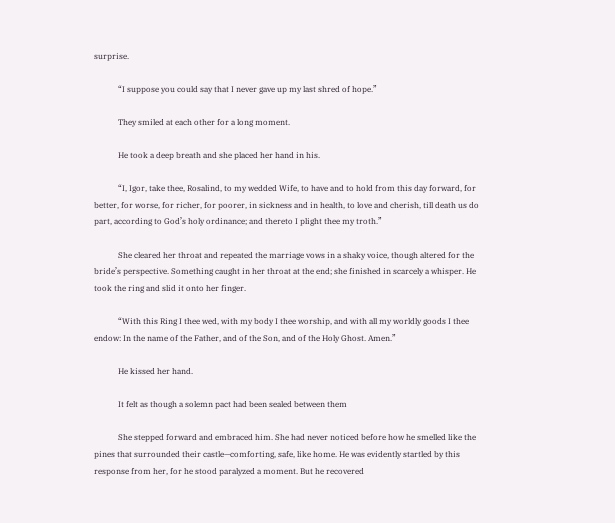surprise.

            “I suppose you could say that I never gave up my last shred of hope.”

            They smiled at each other for a long moment.

            He took a deep breath and she placed her hand in his.

            “I, Igor, take thee, Rosalind, to my wedded Wife, to have and to hold from this day forward, for better, for worse, for richer, for poorer, in sickness and in health, to love and cherish, till death us do part, according to God’s holy ordinance; and thereto I plight thee my troth.”

            She cleared her throat and repeated the marriage vows in a shaky voice, though altered for the bride’s perspective. Something caught in her throat at the end; she finished in scarcely a whisper. He took the ring and slid it onto her finger.

            “With this Ring I thee wed, with my body I thee worship, and with all my worldly goods I thee endow: In the name of the Father, and of the Son, and of the Holy Ghost. Amen.”

            He kissed her hand.

            It felt as though a solemn pact had been sealed between them

            She stepped forward and embraced him. She had never noticed before how he smelled like the pines that surrounded their castle—comforting, safe, like home. He was evidently startled by this response from her, for he stood paralyzed a moment. But he recovered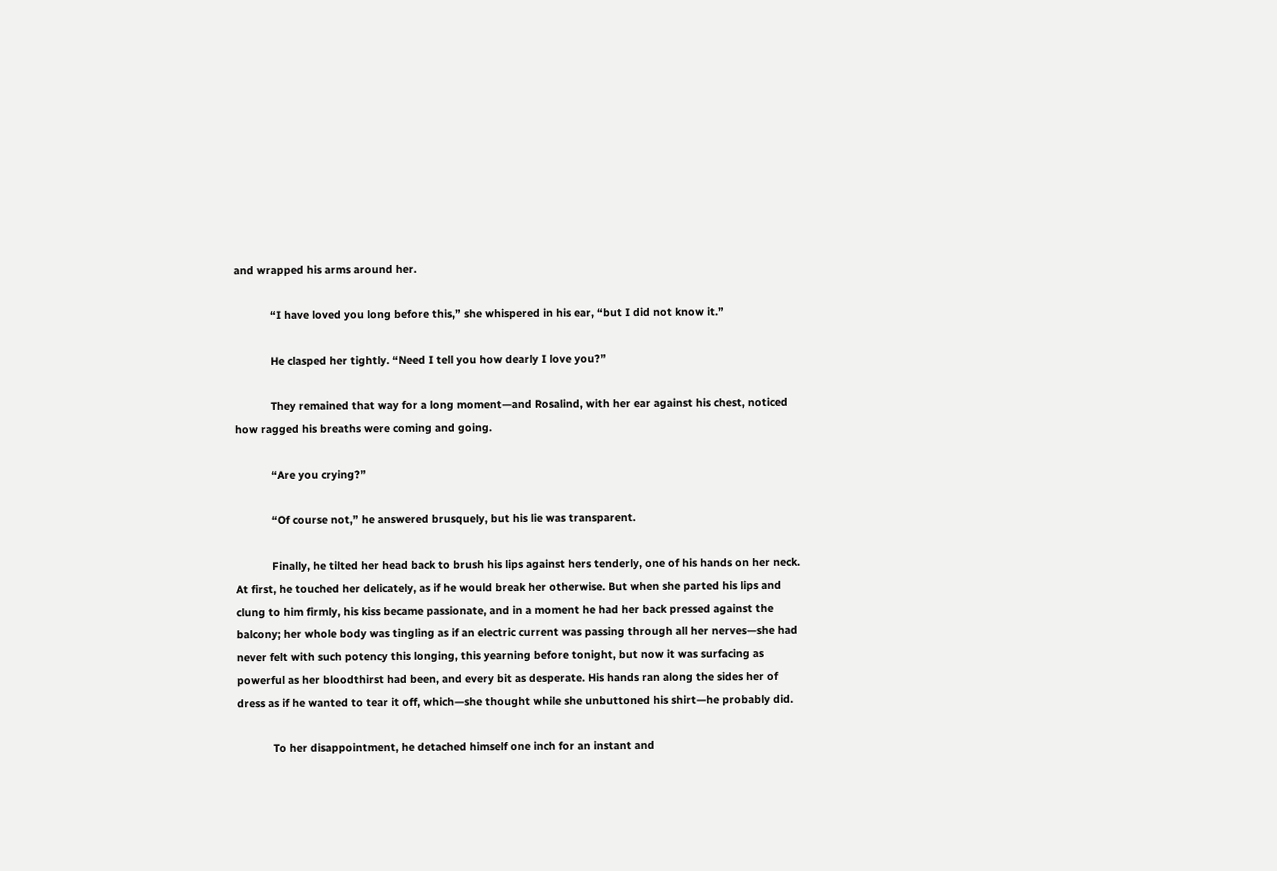and wrapped his arms around her.

            “I have loved you long before this,” she whispered in his ear, “but I did not know it.”

            He clasped her tightly. “Need I tell you how dearly I love you?”

            They remained that way for a long moment—and Rosalind, with her ear against his chest, noticed how ragged his breaths were coming and going.

            “Are you crying?”

            “Of course not,” he answered brusquely, but his lie was transparent.

            Finally, he tilted her head back to brush his lips against hers tenderly, one of his hands on her neck. At first, he touched her delicately, as if he would break her otherwise. But when she parted his lips and clung to him firmly, his kiss became passionate, and in a moment he had her back pressed against the balcony; her whole body was tingling as if an electric current was passing through all her nerves—she had never felt with such potency this longing, this yearning before tonight, but now it was surfacing as powerful as her bloodthirst had been, and every bit as desperate. His hands ran along the sides her of dress as if he wanted to tear it off, which—she thought while she unbuttoned his shirt—he probably did.

            To her disappointment, he detached himself one inch for an instant and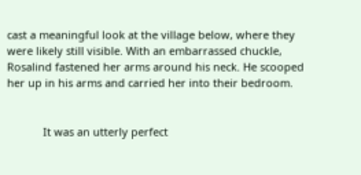cast a meaningful look at the village below, where they were likely still visible. With an embarrassed chuckle, Rosalind fastened her arms around his neck. He scooped her up in his arms and carried her into their bedroom.


            It was an utterly perfect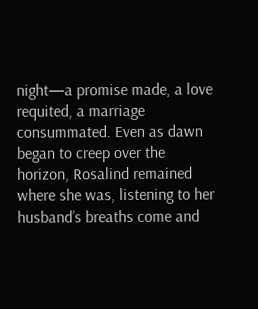night—a promise made, a love requited, a marriage consummated. Even as dawn began to creep over the horizon, Rosalind remained where she was, listening to her husband’s breaths come and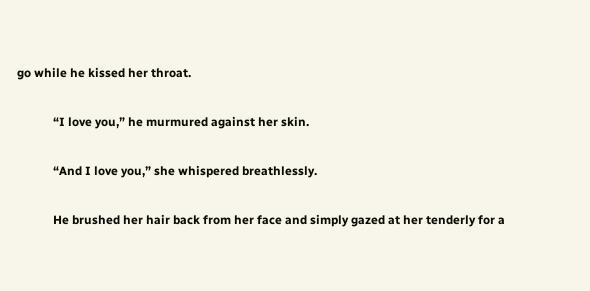go while he kissed her throat.

            “I love you,” he murmured against her skin.

            “And I love you,” she whispered breathlessly.

            He brushed her hair back from her face and simply gazed at her tenderly for a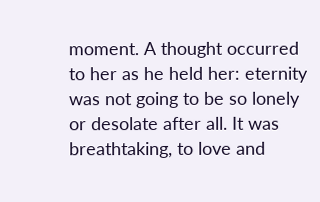moment. A thought occurred to her as he held her: eternity was not going to be so lonely or desolate after all. It was breathtaking, to love and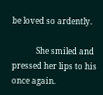be loved so ardently.

            She smiled and pressed her lips to his once again.